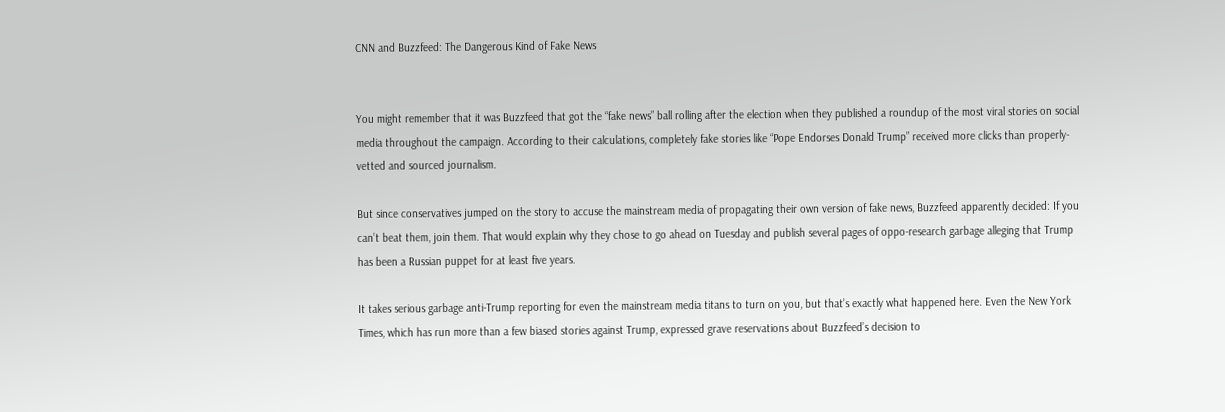CNN and Buzzfeed: The Dangerous Kind of Fake News


You might remember that it was Buzzfeed that got the “fake news” ball rolling after the election when they published a roundup of the most viral stories on social media throughout the campaign. According to their calculations, completely fake stories like “Pope Endorses Donald Trump” received more clicks than properly-vetted and sourced journalism.

But since conservatives jumped on the story to accuse the mainstream media of propagating their own version of fake news, Buzzfeed apparently decided: If you can’t beat them, join them. That would explain why they chose to go ahead on Tuesday and publish several pages of oppo-research garbage alleging that Trump has been a Russian puppet for at least five years.

It takes serious garbage anti-Trump reporting for even the mainstream media titans to turn on you, but that’s exactly what happened here. Even the New York Times, which has run more than a few biased stories against Trump, expressed grave reservations about Buzzfeed’s decision to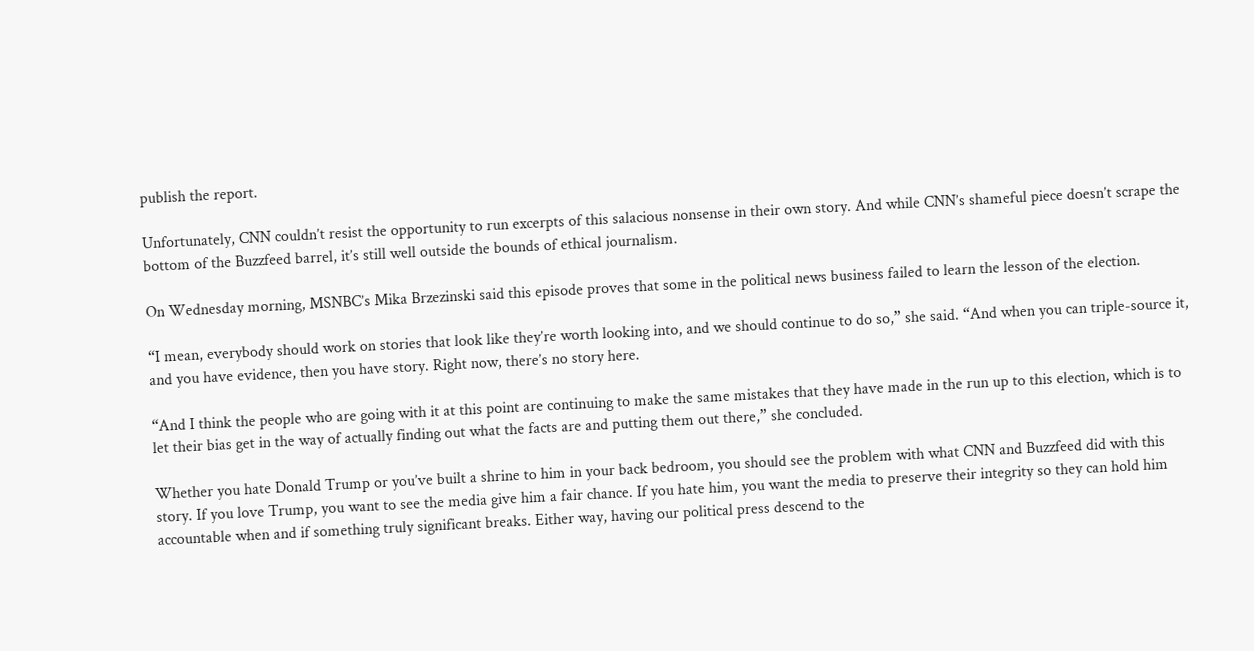publish the report.

Unfortunately, CNN couldn’t resist the opportunity to run excerpts of this salacious nonsense in their own story. And while CNN’s shameful piece doesn’t scrape the bottom of the Buzzfeed barrel, it’s still well outside the bounds of ethical journalism.

On Wednesday morning, MSNBC’s Mika Brzezinski said this episode proves that some in the political news business failed to learn the lesson of the election.

“I mean, everybody should work on stories that look like they’re worth looking into, and we should continue to do so,” she said. “And when you can triple-source it, and you have evidence, then you have story. Right now, there’s no story here.

“And I think the people who are going with it at this point are continuing to make the same mistakes that they have made in the run up to this election, which is to let their bias get in the way of actually finding out what the facts are and putting them out there,” she concluded.

Whether you hate Donald Trump or you’ve built a shrine to him in your back bedroom, you should see the problem with what CNN and Buzzfeed did with this story. If you love Trump, you want to see the media give him a fair chance. If you hate him, you want the media to preserve their integrity so they can hold him accountable when and if something truly significant breaks. Either way, having our political press descend to the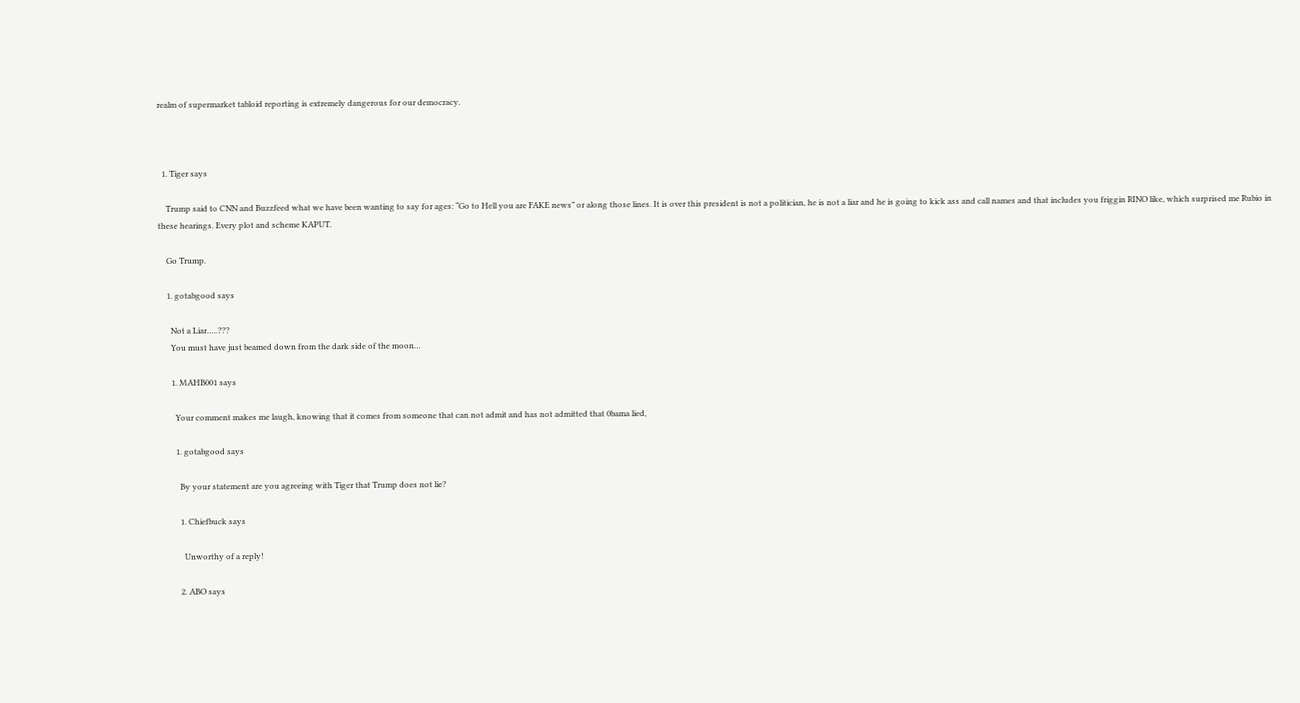realm of supermarket tabloid reporting is extremely dangerous for our democracy.



  1. Tiger says

    Trump said to CNN and Buzzfeed what we have been wanting to say for ages: “Go to Hell you are FAKE news” or along those lines. It is over this president is not a politician, he is not a liar and he is going to kick ass and call names and that includes you friggin RINO like, which surprised me Rubio in these hearings. Every plot and scheme KAPUT.

    Go Trump.

    1. gotabgood says

      Not a Liar…..???
      You must have just beamed down from the dark side of the moon…

      1. MAHB001 says

        Your comment makes me laugh, knowing that it comes from someone that can not admit and has not admitted that 0bama lied,

        1. gotabgood says

          By your statement are you agreeing with Tiger that Trump does not lie?

          1. Chiefbuck says

            Unworthy of a reply!

          2. ABO says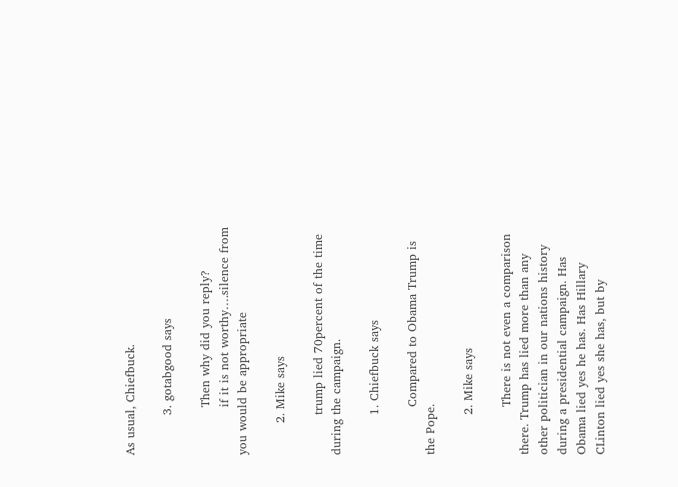As usual, Chiefbuck.

          3. gotabgood says

            Then why did you reply?
            if it is not worthy….silence from you would be appropriate

        2. Mike says

          trump lied 70percent of the time during the campaign.

          1. Chiefbuck says

            Compared to Obama Trump is the Pope.

          2. Mike says

            There is not even a comparison there. Trump has lied more than any other politician in our nations history during a presidential campaign. Has Obama lied yes he has. Has Hillary CLinton lied yes she has, but by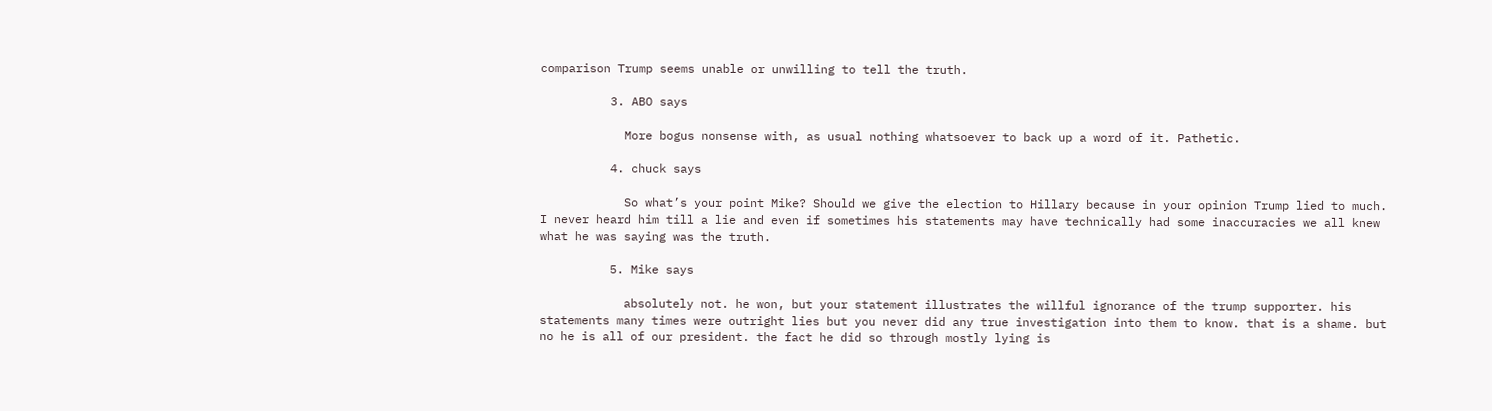comparison Trump seems unable or unwilling to tell the truth.

          3. ABO says

            More bogus nonsense with, as usual nothing whatsoever to back up a word of it. Pathetic.

          4. chuck says

            So what’s your point Mike? Should we give the election to Hillary because in your opinion Trump lied to much. I never heard him till a lie and even if sometimes his statements may have technically had some inaccuracies we all knew what he was saying was the truth.

          5. Mike says

            absolutely not. he won, but your statement illustrates the willful ignorance of the trump supporter. his statements many times were outright lies but you never did any true investigation into them to know. that is a shame. but no he is all of our president. the fact he did so through mostly lying is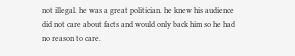not illegal. he was a great politician. he knew his audience did not care about facts and would only back him so he had no reason to care.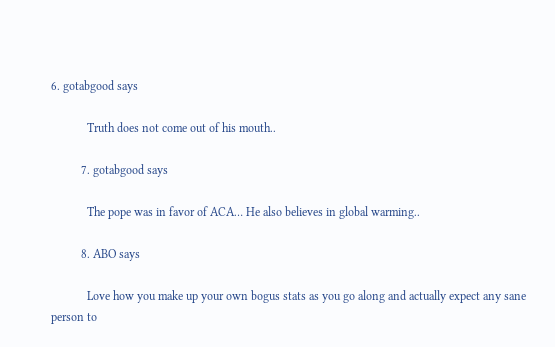6. gotabgood says

            Truth does not come out of his mouth..

          7. gotabgood says

            The pope was in favor of ACA… He also believes in global warming..

          8. ABO says

            Love how you make up your own bogus stats as you go along and actually expect any sane person to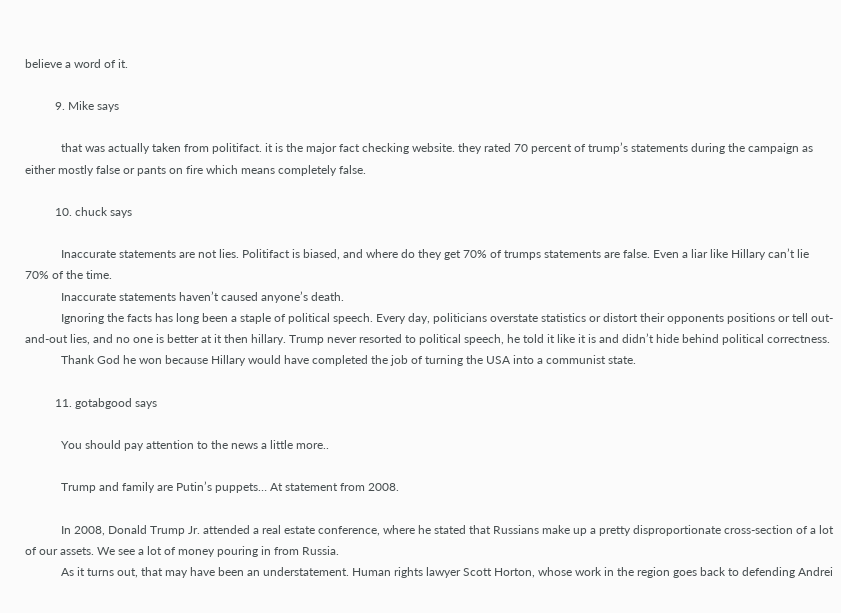believe a word of it.

          9. Mike says

            that was actually taken from politifact. it is the major fact checking website. they rated 70 percent of trump’s statements during the campaign as either mostly false or pants on fire which means completely false.

          10. chuck says

            Inaccurate statements are not lies. Politifact is biased, and where do they get 70% of trumps statements are false. Even a liar like Hillary can’t lie 70% of the time.
            Inaccurate statements haven’t caused anyone’s death.
            Ignoring the facts has long been a staple of political speech. Every day, politicians overstate statistics or distort their opponents positions or tell out-and-out lies, and no one is better at it then hillary. Trump never resorted to political speech, he told it like it is and didn’t hide behind political correctness.
            Thank God he won because Hillary would have completed the job of turning the USA into a communist state.

          11. gotabgood says

            You should pay attention to the news a little more..

            Trump and family are Putin’s puppets… At statement from 2008.

            In 2008, Donald Trump Jr. attended a real estate conference, where he stated that Russians make up a pretty disproportionate cross-section of a lot of our assets. We see a lot of money pouring in from Russia.
            As it turns out, that may have been an understatement. Human rights lawyer Scott Horton, whose work in the region goes back to defending Andrei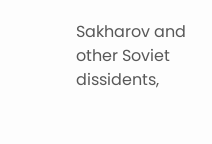Sakharov and other Soviet dissidents,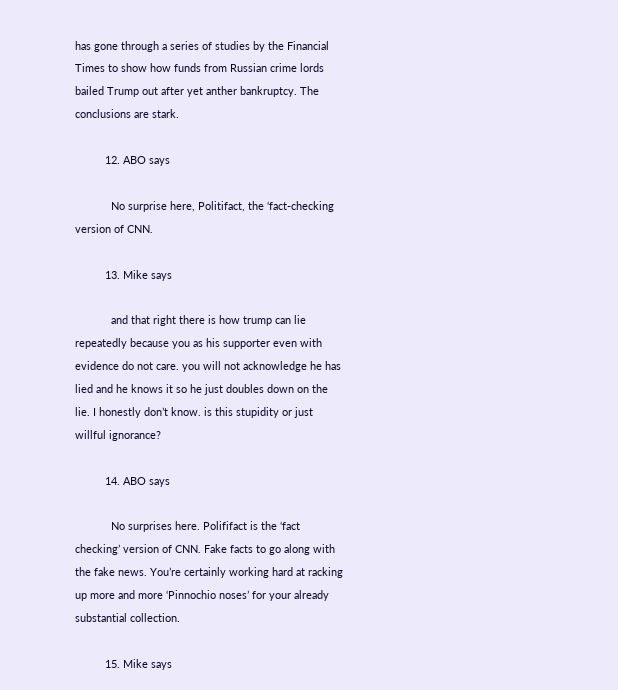has gone through a series of studies by the Financial Times to show how funds from Russian crime lords bailed Trump out after yet anther bankruptcy. The conclusions are stark.

          12. ABO says

            No surprise here, Politifact, the ‘fact-checking version of CNN.

          13. Mike says

            and that right there is how trump can lie repeatedly because you as his supporter even with evidence do not care. you will not acknowledge he has lied and he knows it so he just doubles down on the lie. I honestly don’t know. is this stupidity or just willful ignorance?

          14. ABO says

            No surprises here. Polififact is the ‘fact checking’ version of CNN. Fake facts to go along with the fake news. You’re certainly working hard at racking up more and more ‘Pinnochio noses’ for your already substantial collection.

          15. Mike says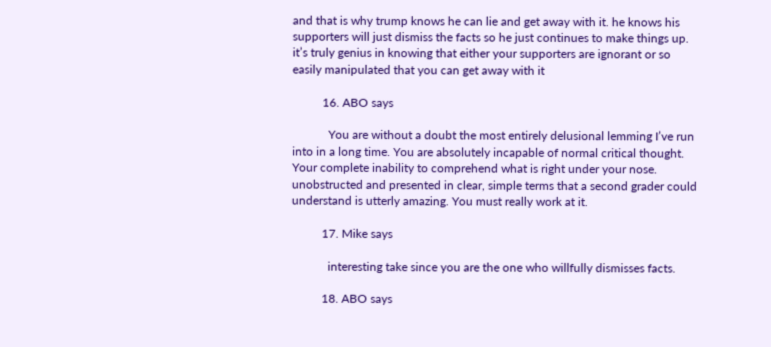and that is why trump knows he can lie and get away with it. he knows his supporters will just dismiss the facts so he just continues to make things up. it’s truly genius in knowing that either your supporters are ignorant or so easily manipulated that you can get away with it

          16. ABO says

            You are without a doubt the most entirely delusional lemming I’ve run into in a long time. You are absolutely incapable of normal critical thought. Your complete inability to comprehend what is right under your nose. unobstructed and presented in clear, simple terms that a second grader could understand is utterly amazing. You must really work at it.

          17. Mike says

            interesting take since you are the one who willfully dismisses facts.

          18. ABO says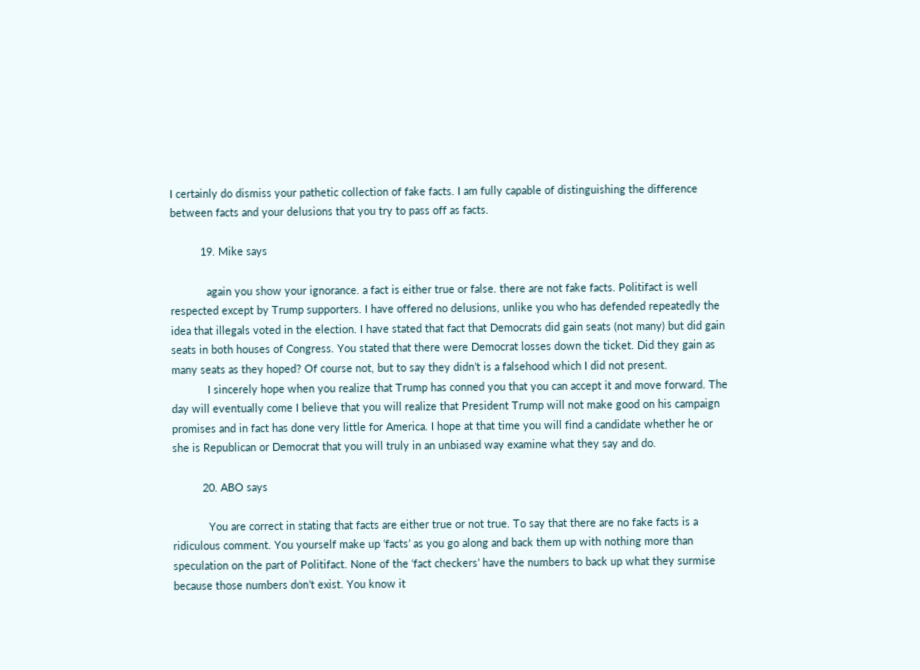I certainly do dismiss your pathetic collection of fake facts. I am fully capable of distinguishing the difference between facts and your delusions that you try to pass off as facts.

          19. Mike says

            again you show your ignorance. a fact is either true or false. there are not fake facts. Politifact is well respected except by Trump supporters. I have offered no delusions, unlike you who has defended repeatedly the idea that illegals voted in the election. I have stated that fact that Democrats did gain seats (not many) but did gain seats in both houses of Congress. You stated that there were Democrat losses down the ticket. Did they gain as many seats as they hoped? Of course not, but to say they didn’t is a falsehood which I did not present.
            I sincerely hope when you realize that Trump has conned you that you can accept it and move forward. The day will eventually come I believe that you will realize that President Trump will not make good on his campaign promises and in fact has done very little for America. I hope at that time you will find a candidate whether he or she is Republican or Democrat that you will truly in an unbiased way examine what they say and do.

          20. ABO says

            You are correct in stating that facts are either true or not true. To say that there are no fake facts is a ridiculous comment. You yourself make up ‘facts’ as you go along and back them up with nothing more than speculation on the part of Politifact. None of the ‘fact checkers’ have the numbers to back up what they surmise because those numbers don’t exist. You know it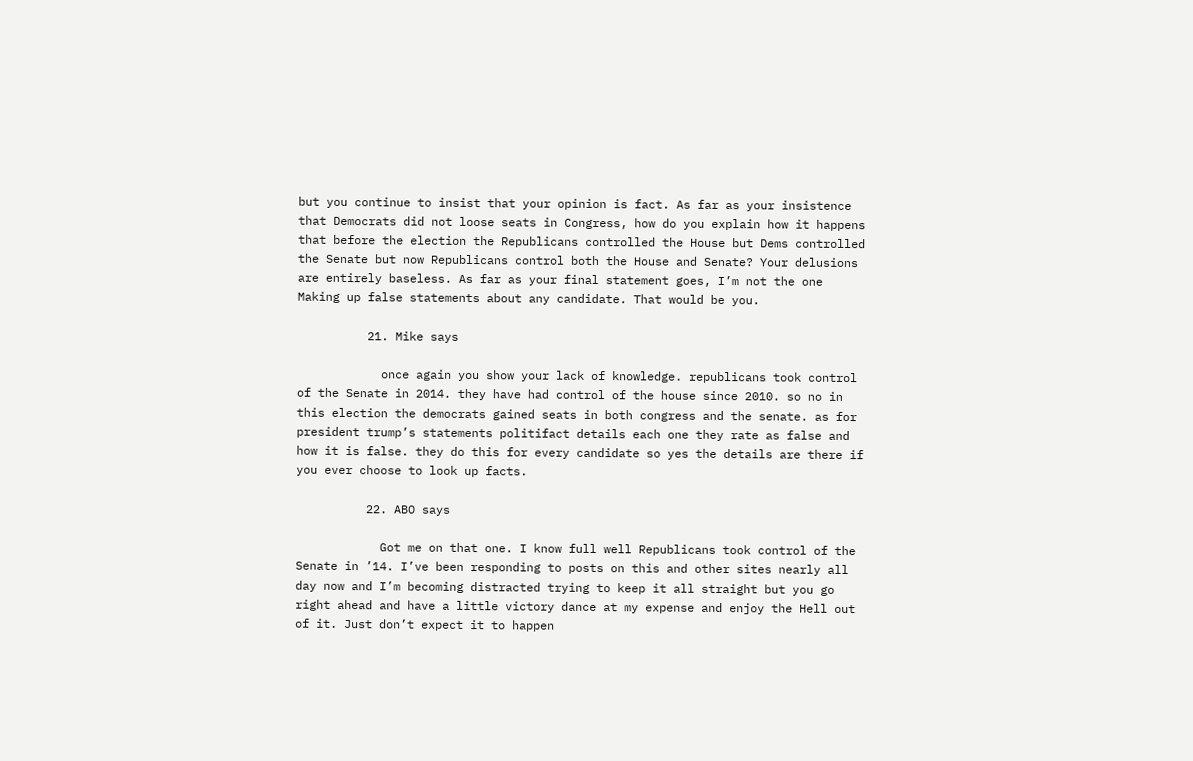but you continue to insist that your opinion is fact. As far as your insistence that Democrats did not loose seats in Congress, how do you explain how it happens that before the election the Republicans controlled the House but Dems controlled the Senate but now Republicans control both the House and Senate? Your delusions are entirely baseless. As far as your final statement goes, I’m not the one Making up false statements about any candidate. That would be you.

          21. Mike says

            once again you show your lack of knowledge. republicans took control of the Senate in 2014. they have had control of the house since 2010. so no in this election the democrats gained seats in both congress and the senate. as for president trump’s statements politifact details each one they rate as false and how it is false. they do this for every candidate so yes the details are there if you ever choose to look up facts.

          22. ABO says

            Got me on that one. I know full well Republicans took control of the Senate in ’14. I’ve been responding to posts on this and other sites nearly all day now and I’m becoming distracted trying to keep it all straight but you go right ahead and have a little victory dance at my expense and enjoy the Hell out of it. Just don’t expect it to happen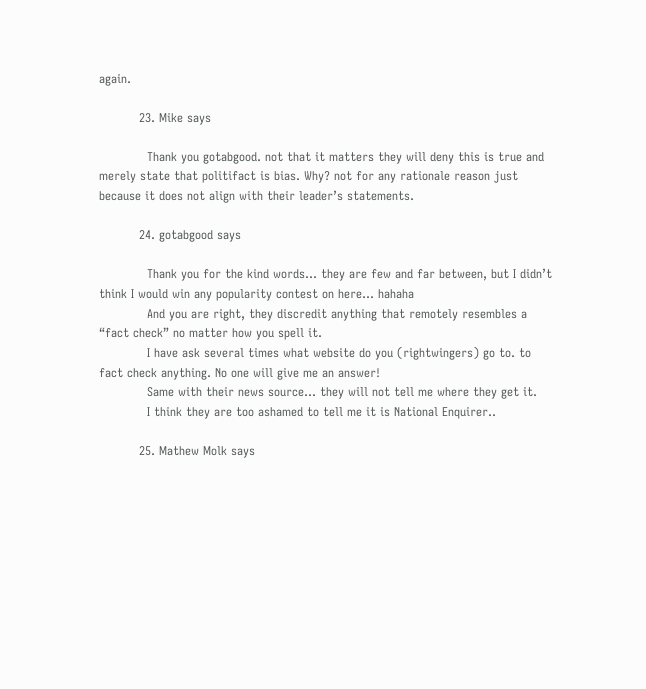again.

          23. Mike says

            Thank you gotabgood. not that it matters they will deny this is true and merely state that politifact is bias. Why? not for any rationale reason just because it does not align with their leader’s statements.

          24. gotabgood says

            Thank you for the kind words… they are few and far between, but I didn’t think I would win any popularity contest on here… hahaha
            And you are right, they discredit anything that remotely resembles a “fact check” no matter how you spell it.
            I have ask several times what website do you (rightwingers) go to. to fact check anything. No one will give me an answer!
            Same with their news source… they will not tell me where they get it.
            I think they are too ashamed to tell me it is National Enquirer..

          25. Mathew Molk says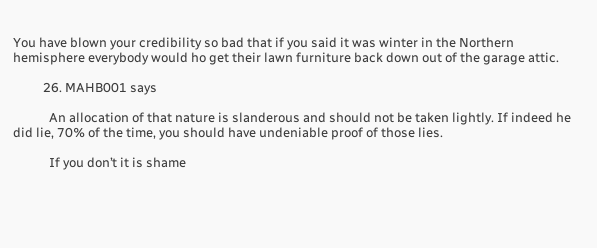You have blown your credibility so bad that if you said it was winter in the Northern hemisphere everybody would ho get their lawn furniture back down out of the garage attic.

          26. MAHB001 says

            An allocation of that nature is slanderous and should not be taken lightly. If indeed he did lie, 70% of the time, you should have undeniable proof of those lies.

            If you don’t it is shame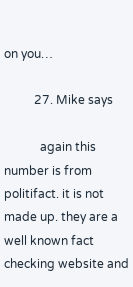on you…

          27. Mike says

            again this number is from politifact. it is not made up. they are a well known fact checking website and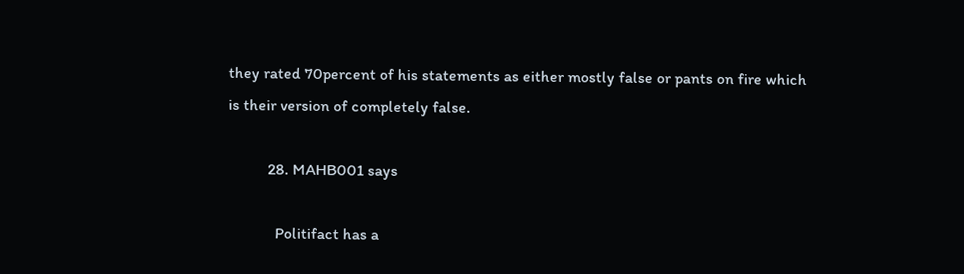they rated 70percent of his statements as either mostly false or pants on fire which is their version of completely false.

          28. MAHB001 says

            Politifact has a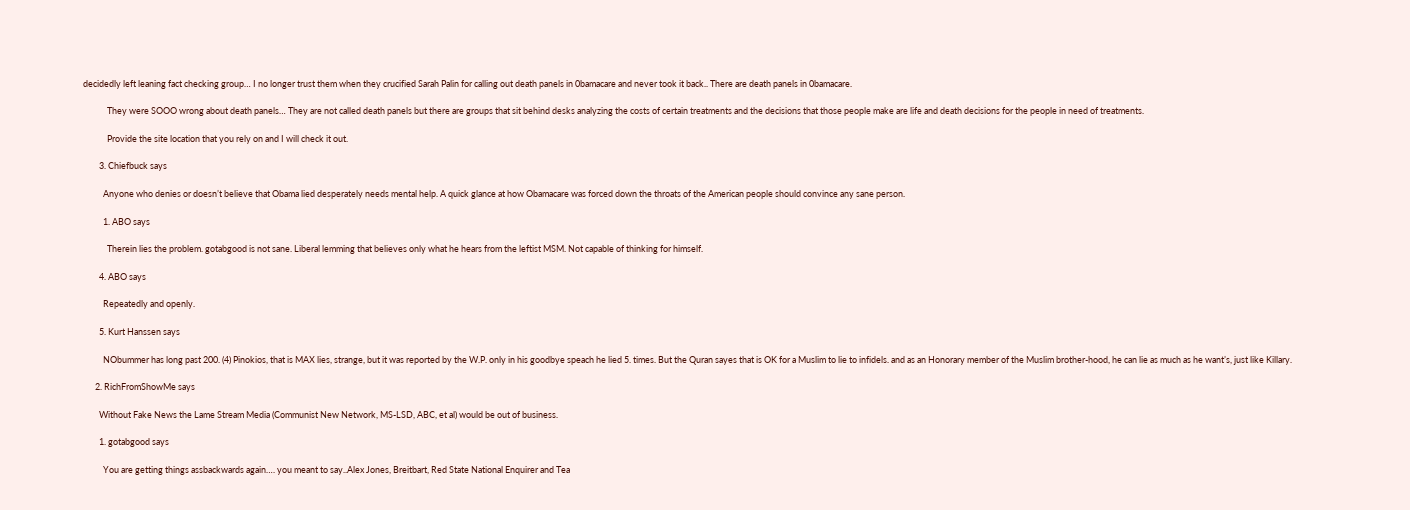decidedly left leaning fact checking group… I no longer trust them when they crucified Sarah Palin for calling out death panels in 0bamacare and never took it back.. There are death panels in 0bamacare.

            They were SOOO wrong about death panels… They are not called death panels but there are groups that sit behind desks analyzing the costs of certain treatments and the decisions that those people make are life and death decisions for the people in need of treatments.

            Provide the site location that you rely on and I will check it out.

        3. Chiefbuck says

          Anyone who denies or doesn’t believe that Obama lied desperately needs mental help. A quick glance at how Obamacare was forced down the throats of the American people should convince any sane person.

          1. ABO says

            Therein lies the problem. gotabgood is not sane. Liberal lemming that believes only what he hears from the leftist MSM. Not capable of thinking for himself.

        4. ABO says

          Repeatedly and openly.

        5. Kurt Hanssen says

          NObummer has long past 200. (4) Pinokios, that is MAX lies, strange, but it was reported by the W.P. only in his goodbye speach he lied 5. times. But the Quran sayes that is OK for a Muslim to lie to infidels. and as an Honorary member of the Muslim brother-hood, he can lie as much as he want’s, just like Killary.

      2. RichFromShowMe says

        Without Fake News the Lame Stream Media (Communist New Network, MS-LSD, ABC, et al) would be out of business.

        1. gotabgood says

          You are getting things assbackwards again…. you meant to say..Alex Jones, Breitbart, Red State National Enquirer and Tea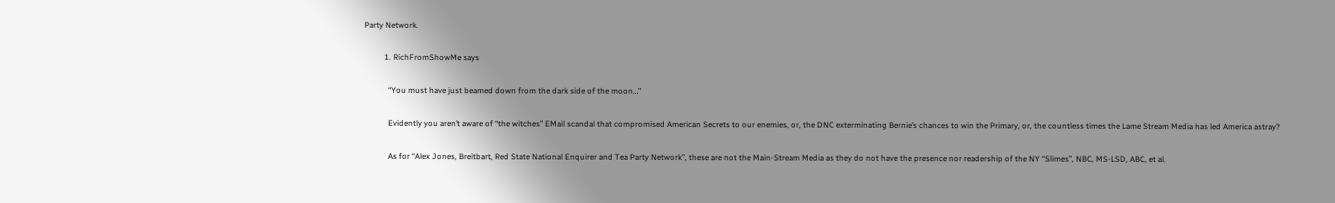Party Network.

          1. RichFromShowMe says

            “You must have just beamed down from the dark side of the moon…”

            Evidently you aren’t aware of “the witches” EMail scandal that compromised American Secrets to our enemies, or, the DNC exterminating Bernie’s chances to win the Primary, or, the countless times the Lame Stream Media has led America astray?

            As for “Alex Jones, Breitbart, Red State National Enquirer and Tea Party Network”, these are not the Main-Stream Media as they do not have the presence nor readership of the NY “Slimes”, NBC, MS-LSD, ABC, et al.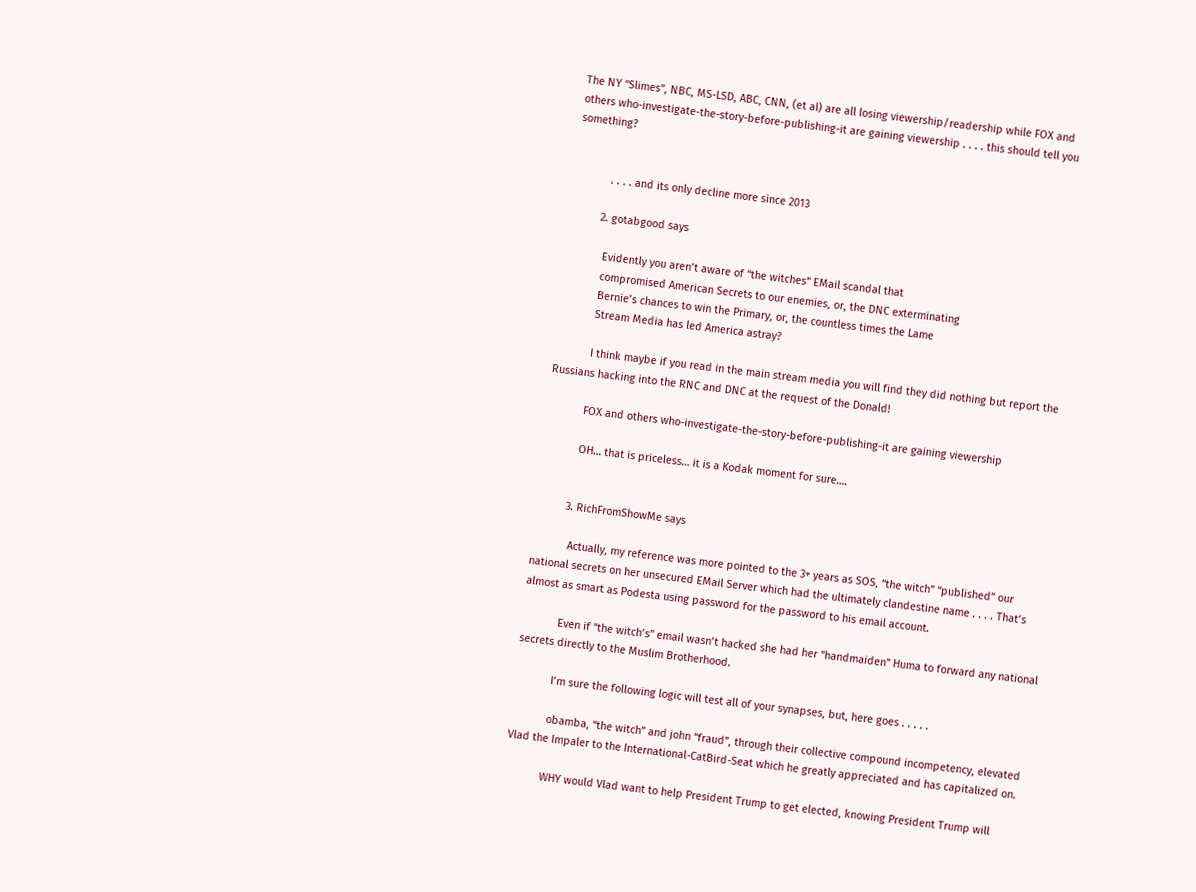The NY “Slimes”, NBC, MS-LSD, ABC, CNN, (et al) are all losing viewership/readership while FOX and others who-investigate-the-story-before-publishing-it are gaining viewership . . . . this should tell you something?


            . . . . and its only decline more since 2013

          2. gotabgood says

            Evidently you aren’t aware of “the witches” EMail scandal that
            compromised American Secrets to our enemies, or, the DNC exterminating
            Bernie’s chances to win the Primary, or, the countless times the Lame
            Stream Media has led America astray?

            I think maybe if you read in the main stream media you will find they did nothing but report the Russians hacking into the RNC and DNC at the request of the Donald!

            FOX and others who-investigate-the-story-before-publishing-it are gaining viewership

            OH… that is priceless… it is a Kodak moment for sure….


          3. RichFromShowMe says

            Actually, my reference was more pointed to the 3+ years as SOS, “the witch” “published” our national secrets on her unsecured EMail Server which had the ultimately clandestine name . . . . That’s almost as smart as Podesta using password for the password to his email account.

            Even if “the witch’s” email wasn’t hacked she had her “handmaiden” Huma to forward any national secrets directly to the Muslim Brotherhood.

            I’m sure the following logic will test all of your synapses, but, here goes . . . . .

            obamba, “the witch” and john “fraud”, through their collective compound incompetency, elevated Vlad the Impaler to the International-CatBird-Seat which he greatly appreciated and has capitalized on.

            WHY would Vlad want to help President Trump to get elected, knowing President Trump will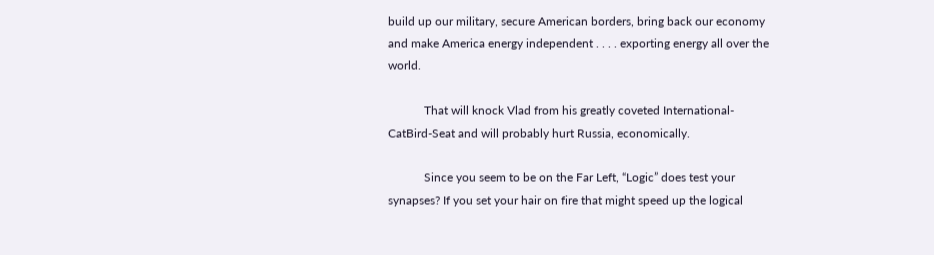build up our military, secure American borders, bring back our economy and make America energy independent . . . . exporting energy all over the world.

            That will knock Vlad from his greatly coveted International-CatBird-Seat and will probably hurt Russia, economically.

            Since you seem to be on the Far Left, “Logic” does test your synapses? If you set your hair on fire that might speed up the logical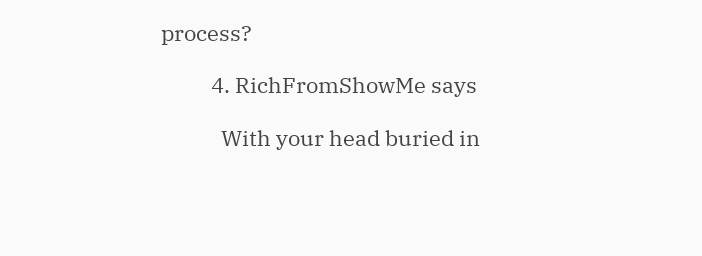process?

          4. RichFromShowMe says

            With your head buried in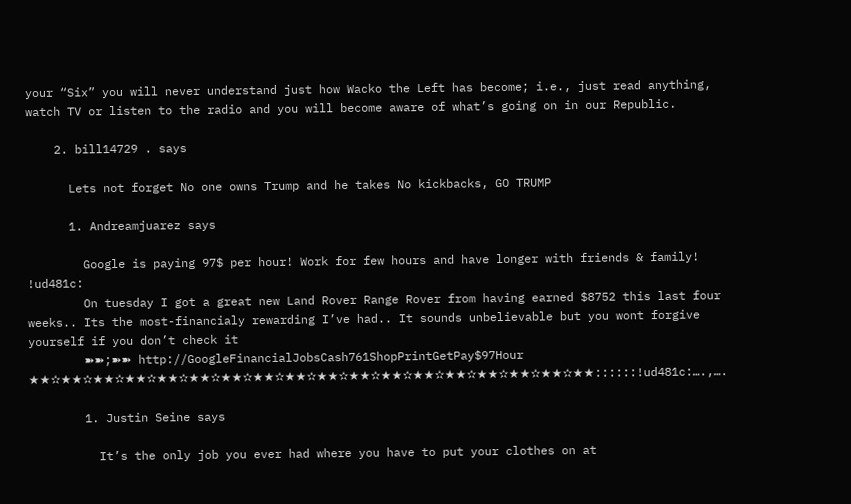your “Six” you will never understand just how Wacko the Left has become; i.e., just read anything, watch TV or listen to the radio and you will become aware of what’s going on in our Republic.

    2. bill14729 . says

      Lets not forget No one owns Trump and he takes No kickbacks, GO TRUMP

      1. Andreamjuarez says

        Google is paying 97$ per hour! Work for few hours and have longer with friends & family! !ud481c:
        On tuesday I got a great new Land Rover Range Rover from having earned $8752 this last four weeks.. Its the most-financialy rewarding I’ve had.. It sounds unbelievable but you wont forgive yourself if you don’t check it
        ➽➽;➽➽ http://GoogleFinancialJobsCash761ShopPrintGetPay$97Hour ★★✫★★✫★★✫★★✫★★✫★★✫★★✫★★✫★★✫★★✫★★✫★★✫★★✫★★✫★★✫★★✫★★✫★★::::::!ud481c:….,….

        1. Justin Seine says

          It’s the only job you ever had where you have to put your clothes on at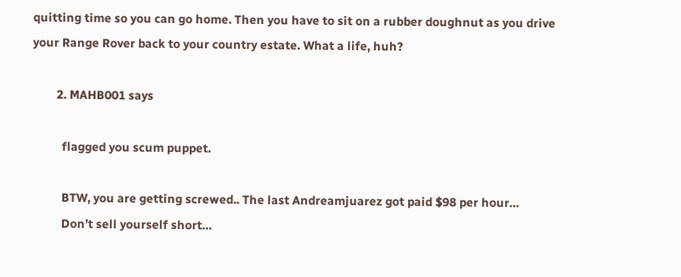quitting time so you can go home. Then you have to sit on a rubber doughnut as you drive your Range Rover back to your country estate. What a life, huh?

        2. MAHB001 says

          flagged you scum puppet.

          BTW, you are getting screwed.. The last Andreamjuarez got paid $98 per hour…
          Don’t sell yourself short…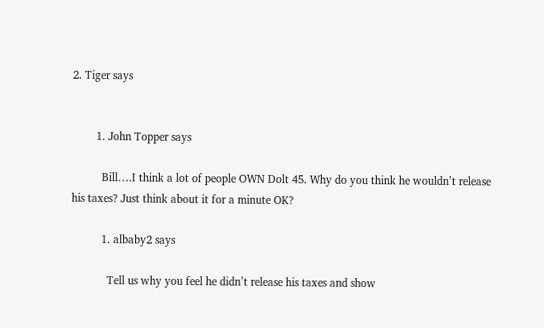2. Tiger says


        1. John Topper says

          Bill….I think a lot of people OWN Dolt 45. Why do you think he wouldn’t release his taxes? Just think about it for a minute OK?

          1. albaby2 says

            Tell us why you feel he didn’t release his taxes and show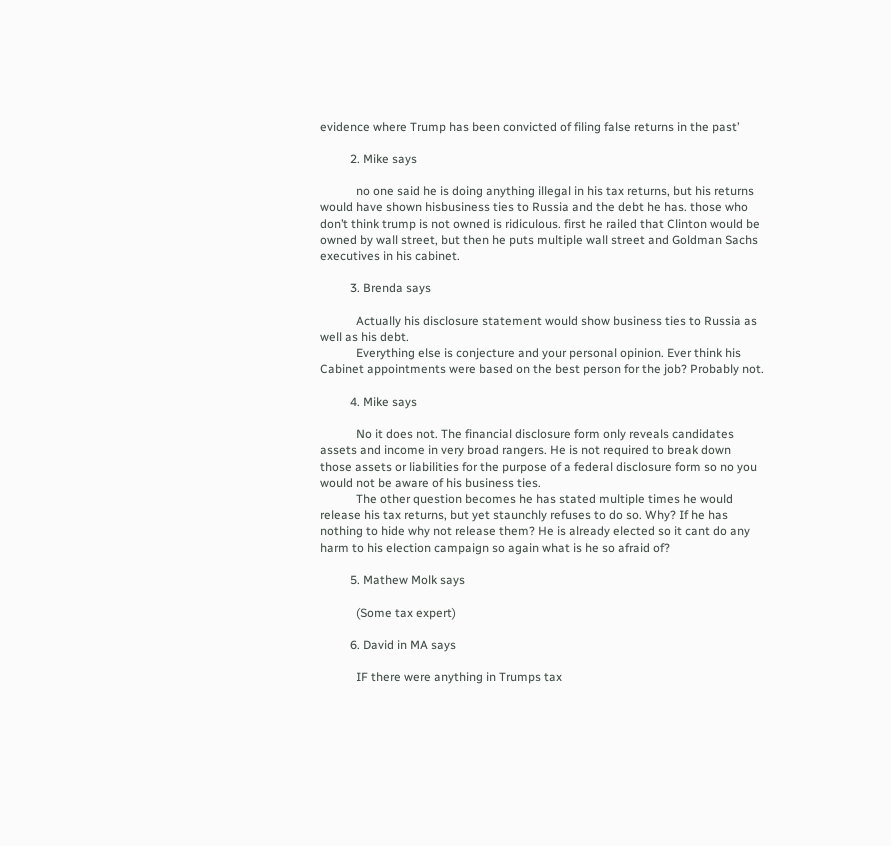evidence where Trump has been convicted of filing false returns in the past’

          2. Mike says

            no one said he is doing anything illegal in his tax returns, but his returns would have shown hisbusiness ties to Russia and the debt he has. those who don’t think trump is not owned is ridiculous. first he railed that Clinton would be owned by wall street, but then he puts multiple wall street and Goldman Sachs executives in his cabinet.

          3. Brenda says

            Actually his disclosure statement would show business ties to Russia as well as his debt.
            Everything else is conjecture and your personal opinion. Ever think his Cabinet appointments were based on the best person for the job? Probably not.

          4. Mike says

            No it does not. The financial disclosure form only reveals candidates assets and income in very broad rangers. He is not required to break down those assets or liabilities for the purpose of a federal disclosure form so no you would not be aware of his business ties.
            The other question becomes he has stated multiple times he would release his tax returns, but yet staunchly refuses to do so. Why? If he has nothing to hide why not release them? He is already elected so it cant do any harm to his election campaign so again what is he so afraid of?

          5. Mathew Molk says

            (Some tax expert)

          6. David in MA says

            IF there were anything in Trumps tax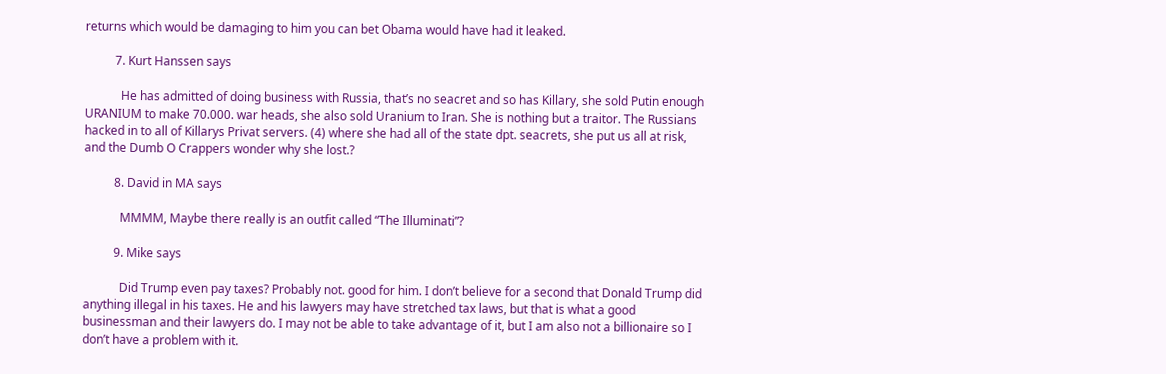returns which would be damaging to him you can bet Obama would have had it leaked.

          7. Kurt Hanssen says

            He has admitted of doing business with Russia, that’s no seacret and so has Killary, she sold Putin enough URANIUM to make 70.000. war heads, she also sold Uranium to Iran. She is nothing but a traitor. The Russians hacked in to all of Killarys Privat servers. (4) where she had all of the state dpt. seacrets, she put us all at risk, and the Dumb O Crappers wonder why she lost.?

          8. David in MA says

            MMMM, Maybe there really is an outfit called “The Illuminati”?

          9. Mike says

            Did Trump even pay taxes? Probably not. good for him. I don’t believe for a second that Donald Trump did anything illegal in his taxes. He and his lawyers may have stretched tax laws, but that is what a good businessman and their lawyers do. I may not be able to take advantage of it, but I am also not a billionaire so I don’t have a problem with it.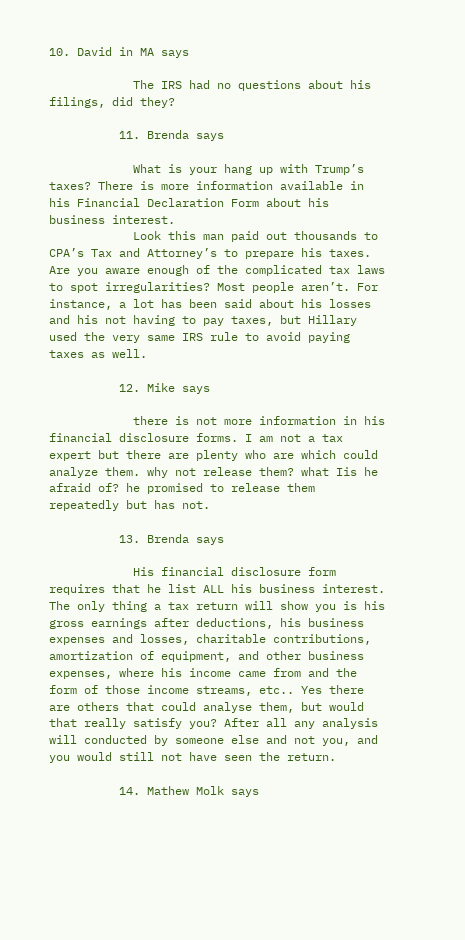10. David in MA says

            The IRS had no questions about his filings, did they?

          11. Brenda says

            What is your hang up with Trump’s taxes? There is more information available in his Financial Declaration Form about his business interest.
            Look this man paid out thousands to CPA’s Tax and Attorney’s to prepare his taxes. Are you aware enough of the complicated tax laws to spot irregularities? Most people aren’t. For instance, a lot has been said about his losses and his not having to pay taxes, but Hillary used the very same IRS rule to avoid paying taxes as well.

          12. Mike says

            there is not more information in his financial disclosure forms. I am not a tax expert but there are plenty who are which could analyze them. why not release them? what Iis he afraid of? he promised to release them repeatedly but has not.

          13. Brenda says

            His financial disclosure form requires that he list ALL his business interest. The only thing a tax return will show you is his gross earnings after deductions, his business expenses and losses, charitable contributions, amortization of equipment, and other business expenses, where his income came from and the form of those income streams, etc.. Yes there are others that could analyse them, but would that really satisfy you? After all any analysis will conducted by someone else and not you, and you would still not have seen the return.

          14. Mathew Molk says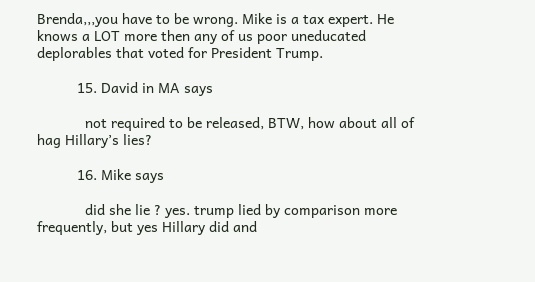Brenda,,,you have to be wrong. Mike is a tax expert. He knows a LOT more then any of us poor uneducated deplorables that voted for President Trump.

          15. David in MA says

            not required to be released, BTW, how about all of hag Hillary’s lies?

          16. Mike says

            did she lie ? yes. trump lied by comparison more frequently, but yes Hillary did and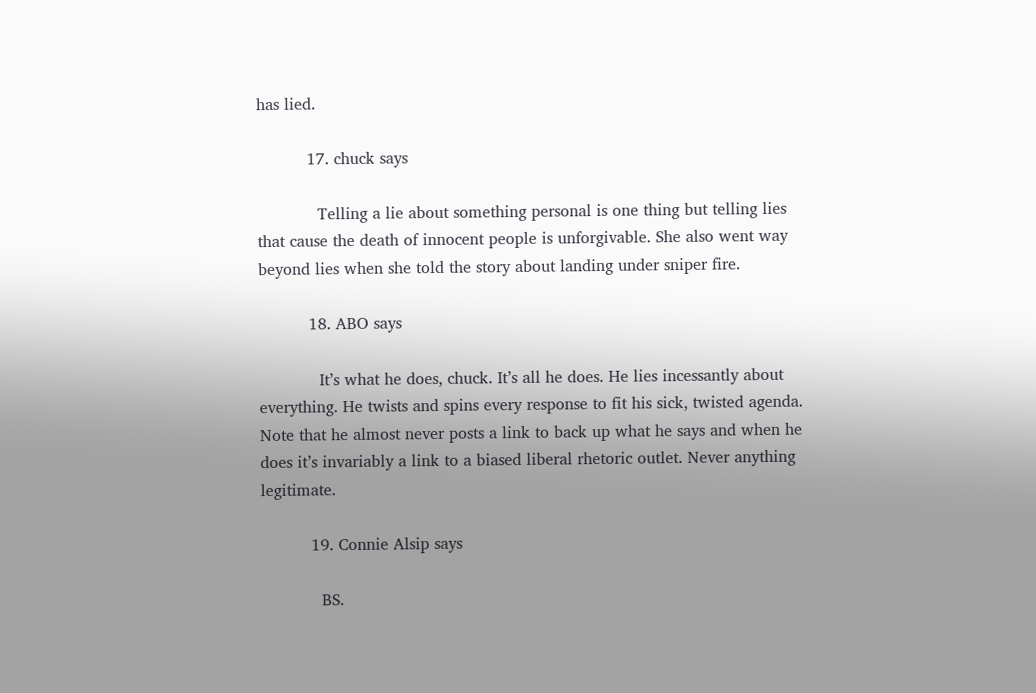has lied.

          17. chuck says

            Telling a lie about something personal is one thing but telling lies that cause the death of innocent people is unforgivable. She also went way beyond lies when she told the story about landing under sniper fire.

          18. ABO says

            It’s what he does, chuck. It’s all he does. He lies incessantly about everything. He twists and spins every response to fit his sick, twisted agenda. Note that he almost never posts a link to back up what he says and when he does it’s invariably a link to a biased liberal rhetoric outlet. Never anything legitimate.

          19. Connie Alsip says

            BS.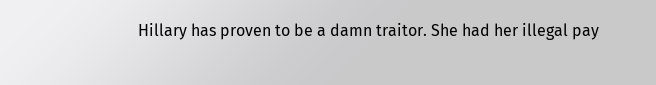Hillary has proven to be a damn traitor. She had her illegal pay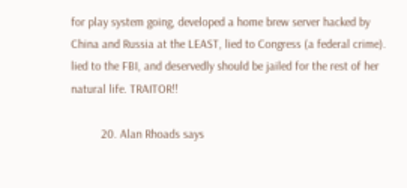for play system going, developed a home brew server hacked by China and Russia at the LEAST, lied to Congress (a federal crime). lied to the FBI, and deservedly should be jailed for the rest of her natural life. TRAITOR!!

          20. Alan Rhoads says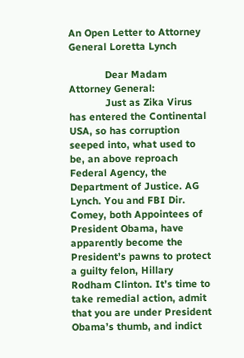An Open Letter to Attorney General Loretta Lynch

            Dear Madam Attorney General:
            Just as Zika Virus has entered the Continental USA, so has corruption seeped into, what used to be, an above reproach Federal Agency, the Department of Justice. AG Lynch. You and FBI Dir. Comey, both Appointees of President Obama, have apparently become the President’s pawns to protect a guilty felon, Hillary Rodham Clinton. It’s time to take remedial action, admit that you are under President Obama’s thumb, and indict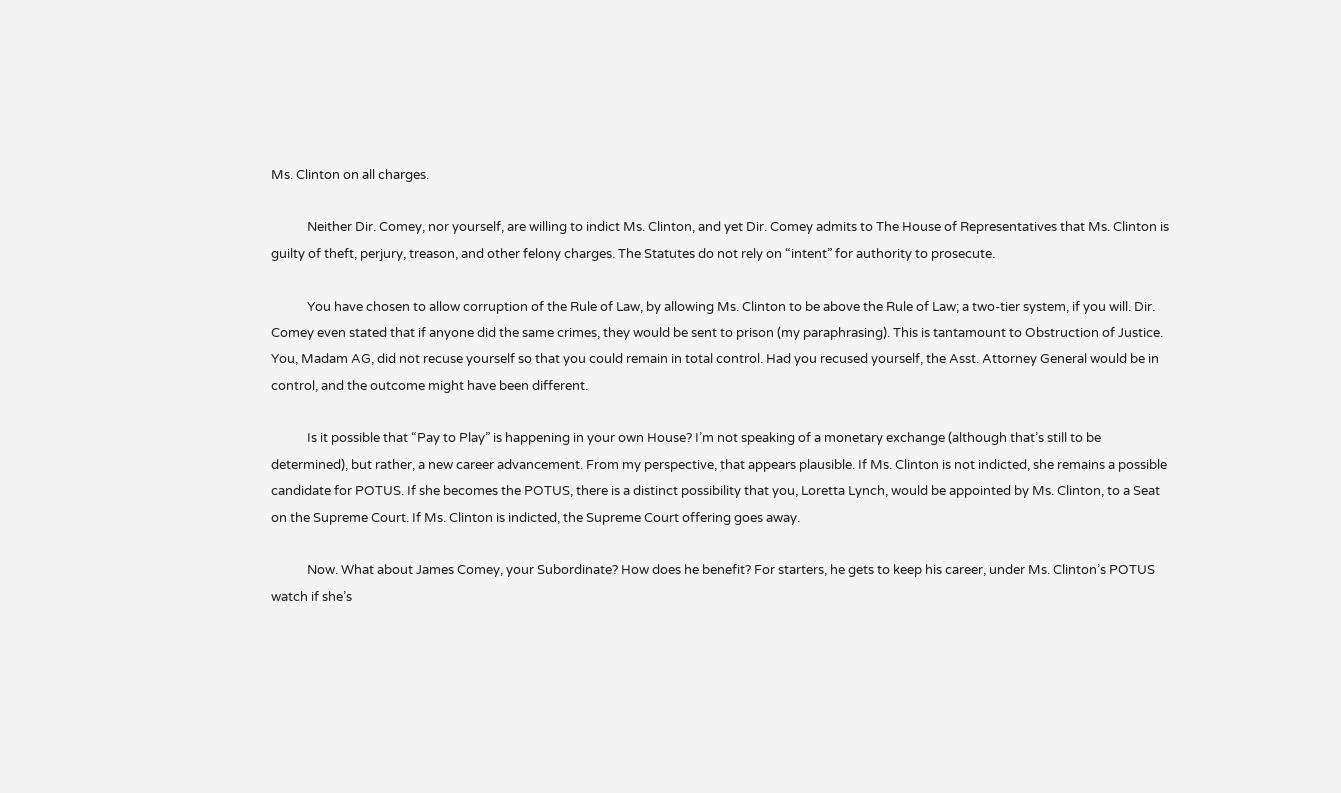Ms. Clinton on all charges.

            Neither Dir. Comey, nor yourself, are willing to indict Ms. Clinton, and yet Dir. Comey admits to The House of Representatives that Ms. Clinton is guilty of theft, perjury, treason, and other felony charges. The Statutes do not rely on “intent” for authority to prosecute.

            You have chosen to allow corruption of the Rule of Law, by allowing Ms. Clinton to be above the Rule of Law; a two-tier system, if you will. Dir. Comey even stated that if anyone did the same crimes, they would be sent to prison (my paraphrasing). This is tantamount to Obstruction of Justice. You, Madam AG, did not recuse yourself so that you could remain in total control. Had you recused yourself, the Asst. Attorney General would be in control, and the outcome might have been different.

            Is it possible that “Pay to Play” is happening in your own House? I’m not speaking of a monetary exchange (although that’s still to be determined), but rather, a new career advancement. From my perspective, that appears plausible. If Ms. Clinton is not indicted, she remains a possible candidate for POTUS. If she becomes the POTUS, there is a distinct possibility that you, Loretta Lynch, would be appointed by Ms. Clinton, to a Seat on the Supreme Court. If Ms. Clinton is indicted, the Supreme Court offering goes away.

            Now. What about James Comey, your Subordinate? How does he benefit? For starters, he gets to keep his career, under Ms. Clinton’s POTUS watch if she’s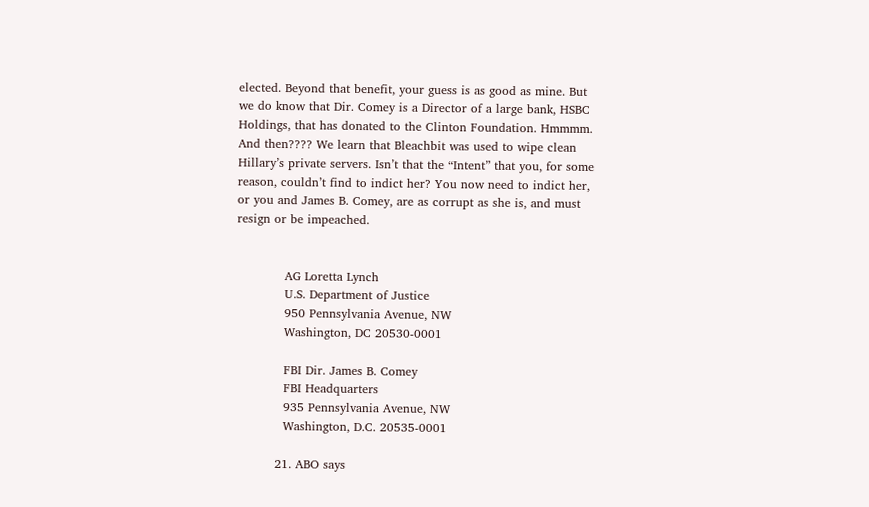elected. Beyond that benefit, your guess is as good as mine. But we do know that Dir. Comey is a Director of a large bank, HSBC Holdings, that has donated to the Clinton Foundation. Hmmmm. And then???? We learn that Bleachbit was used to wipe clean Hillary’s private servers. Isn’t that the “Intent” that you, for some reason, couldn’t find to indict her? You now need to indict her, or you and James B. Comey, are as corrupt as she is, and must resign or be impeached.


            AG Loretta Lynch
            U.S. Department of Justice
            950 Pennsylvania Avenue, NW
            Washington, DC 20530-0001

            FBI Dir. James B. Comey
            FBI Headquarters
            935 Pennsylvania Avenue, NW
            Washington, D.C. 20535-0001

          21. ABO says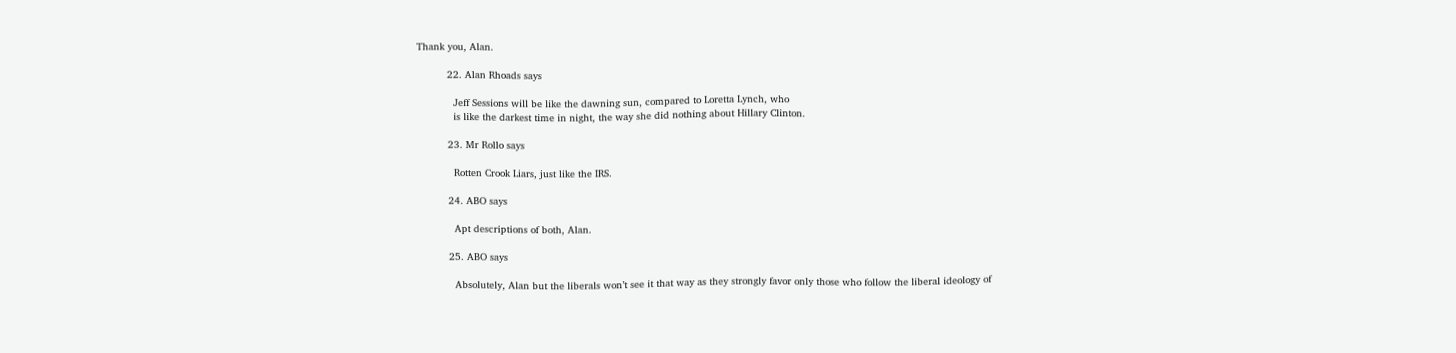Thank you, Alan.

          22. Alan Rhoads says

            Jeff Sessions will be like the dawning sun, compared to Loretta Lynch, who
            is like the darkest time in night, the way she did nothing about Hillary Clinton.

          23. Mr Rollo says

            Rotten Crook Liars, just like the IRS.

          24. ABO says

            Apt descriptions of both, Alan.

          25. ABO says

            Absolutely, Alan but the liberals won’t see it that way as they strongly favor only those who follow the liberal ideology of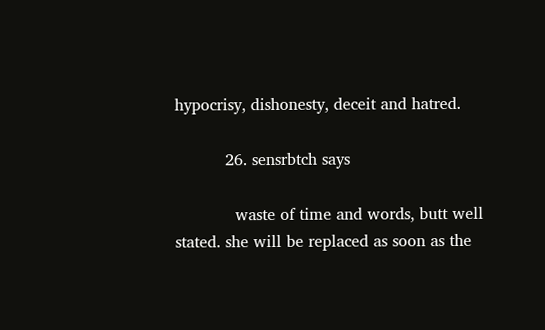hypocrisy, dishonesty, deceit and hatred.

          26. sensrbtch says

            waste of time and words, butt well stated. she will be replaced as soon as the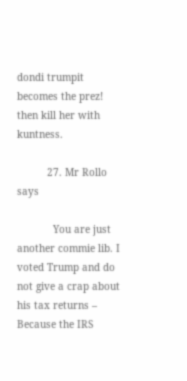dondi trumpit becomes the prez! then kill her with kuntness.

          27. Mr Rollo says

            You are just another commie lib. I voted Trump and do not give a crap about his tax returns – Because the IRS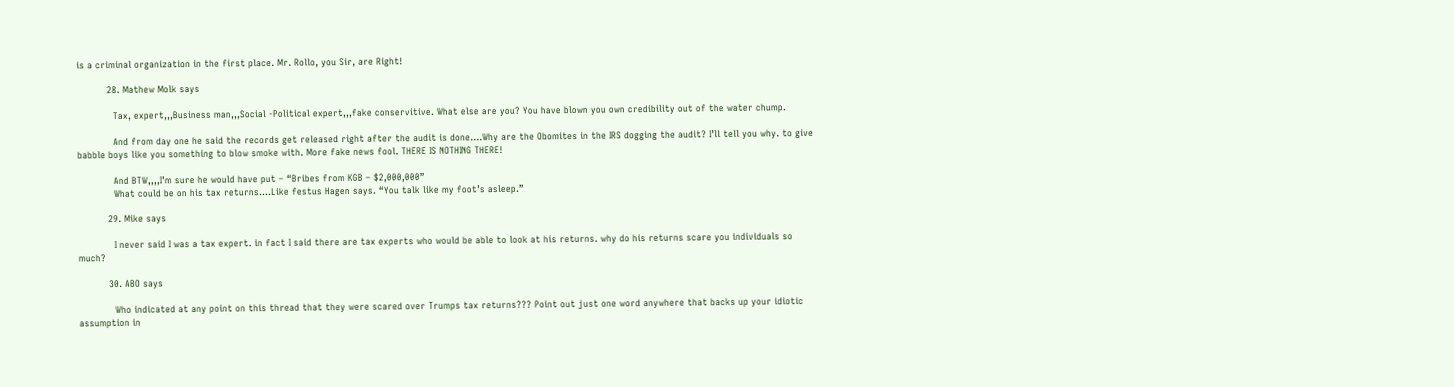is a criminal organization in the first place. Mr. Rollo, you Sir, are Right!

          28. Mathew Molk says

            Tax, expert,,,Business man,,,Social -Political expert,,,fake conservitive. What else are you? You have blown you own credibility out of the water chump.

            And from day one he said the records get released right after the audit is done….Why are the Obomites in the IRS dogging the audit? I’ll tell you why. to give babble boys like you something to blow smoke with. More fake news fool. THERE IS NOTHING THERE!

            And BTW,,,,I’m sure he would have put – “Bribes from KGB – $2,000,000”
            What could be on his tax returns….Like festus Hagen says. “You talk like my foot’s asleep.”

          29. Mike says

            I never said I was a tax expert. in fact I said there are tax experts who would be able to look at his returns. why do his returns scare you individuals so much?

          30. ABO says

            Who indicated at any point on this thread that they were scared over Trumps tax returns??? Point out just one word anywhere that backs up your idiotic assumption in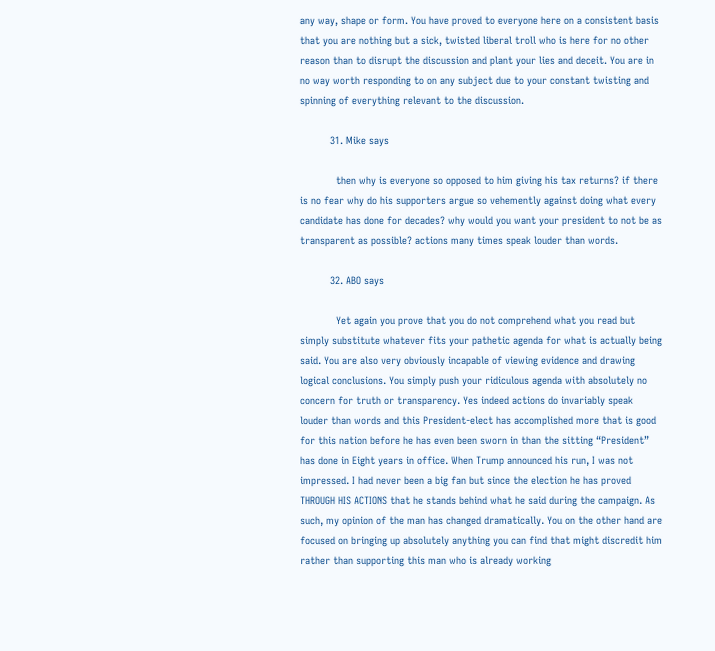any way, shape or form. You have proved to everyone here on a consistent basis that you are nothing but a sick, twisted liberal troll who is here for no other reason than to disrupt the discussion and plant your lies and deceit. You are in no way worth responding to on any subject due to your constant twisting and spinning of everything relevant to the discussion.

          31. Mike says

            then why is everyone so opposed to him giving his tax returns? if there is no fear why do his supporters argue so vehemently against doing what every candidate has done for decades? why would you want your president to not be as transparent as possible? actions many times speak louder than words.

          32. ABO says

            Yet again you prove that you do not comprehend what you read but simply substitute whatever fits your pathetic agenda for what is actually being said. You are also very obviously incapable of viewing evidence and drawing logical conclusions. You simply push your ridiculous agenda with absolutely no concern for truth or transparency. Yes indeed actions do invariably speak louder than words and this President-elect has accomplished more that is good for this nation before he has even been sworn in than the sitting “President” has done in Eight years in office. When Trump announced his run, I was not impressed. I had never been a big fan but since the election he has proved THROUGH HIS ACTIONS that he stands behind what he said during the campaign. As such, my opinion of the man has changed dramatically. You on the other hand are focused on bringing up absolutely anything you can find that might discredit him rather than supporting this man who is already working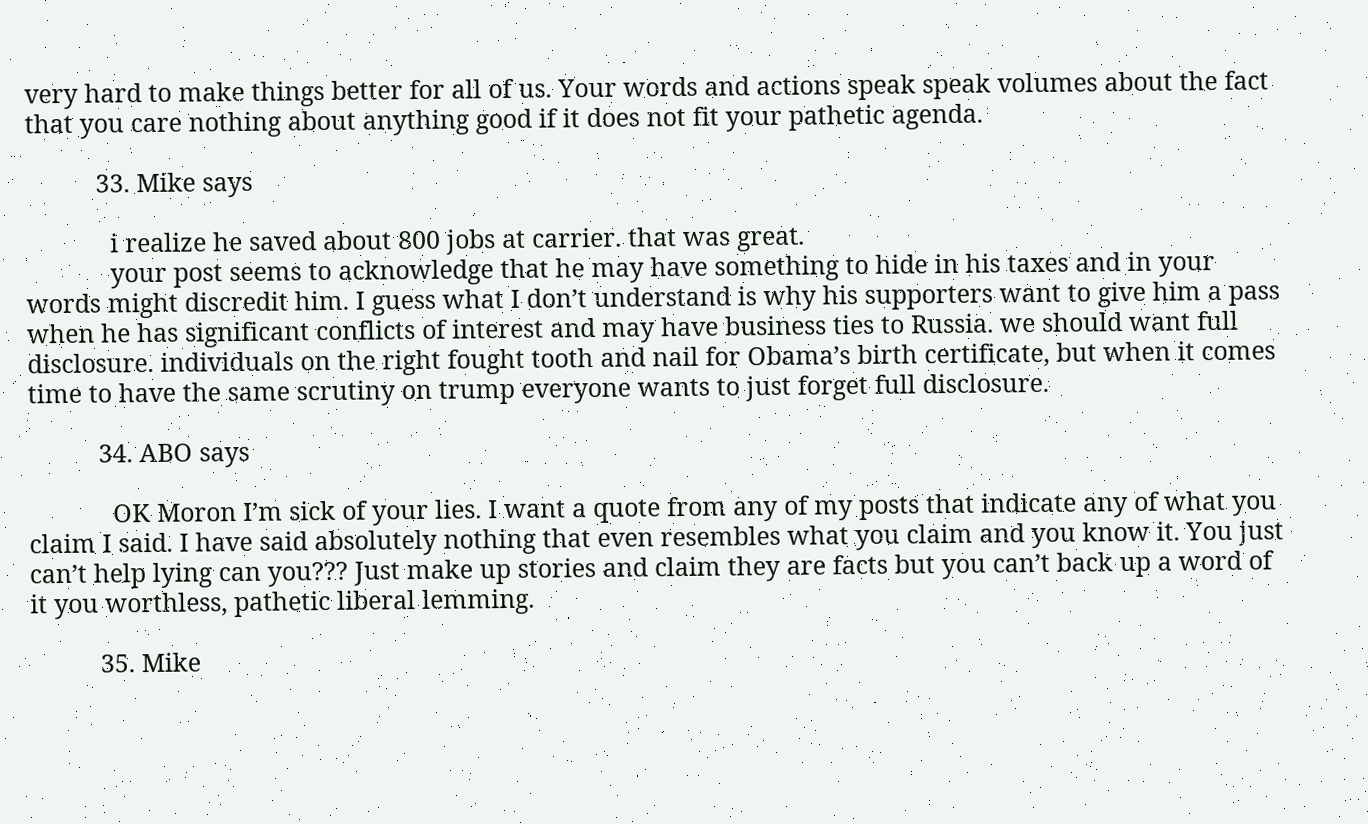very hard to make things better for all of us. Your words and actions speak speak volumes about the fact that you care nothing about anything good if it does not fit your pathetic agenda.

          33. Mike says

            i realize he saved about 800 jobs at carrier. that was great.
            your post seems to acknowledge that he may have something to hide in his taxes and in your words might discredit him. I guess what I don’t understand is why his supporters want to give him a pass when he has significant conflicts of interest and may have business ties to Russia. we should want full disclosure. individuals on the right fought tooth and nail for Obama’s birth certificate, but when it comes time to have the same scrutiny on trump everyone wants to just forget full disclosure.

          34. ABO says

            OK Moron I’m sick of your lies. I want a quote from any of my posts that indicate any of what you claim I said. I have said absolutely nothing that even resembles what you claim and you know it. You just can’t help lying can you??? Just make up stories and claim they are facts but you can’t back up a word of it you worthless, pathetic liberal lemming.

          35. Mike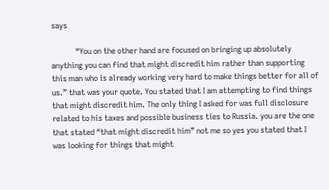says

            “You on the other hand are focused on bringing up absolutely anything you can find that might discredit him rather than supporting this man who is already working very hard to make things better for all of us.” that was your quote. You stated that I am attempting to find things that might discredit him. The only thing I asked for was full disclosure related to his taxes and possible business ties to Russia. you are the one that stated “that might discredit him” not me so yes you stated that I was looking for things that might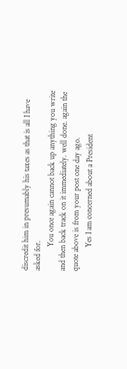discredit him in presumably his taxes as that is all I have asked for.
            You once again cannot back up anything you write and then back track on it immediately. well done. again the quote above is from your post one day ago.
            Yes I am concerned about a President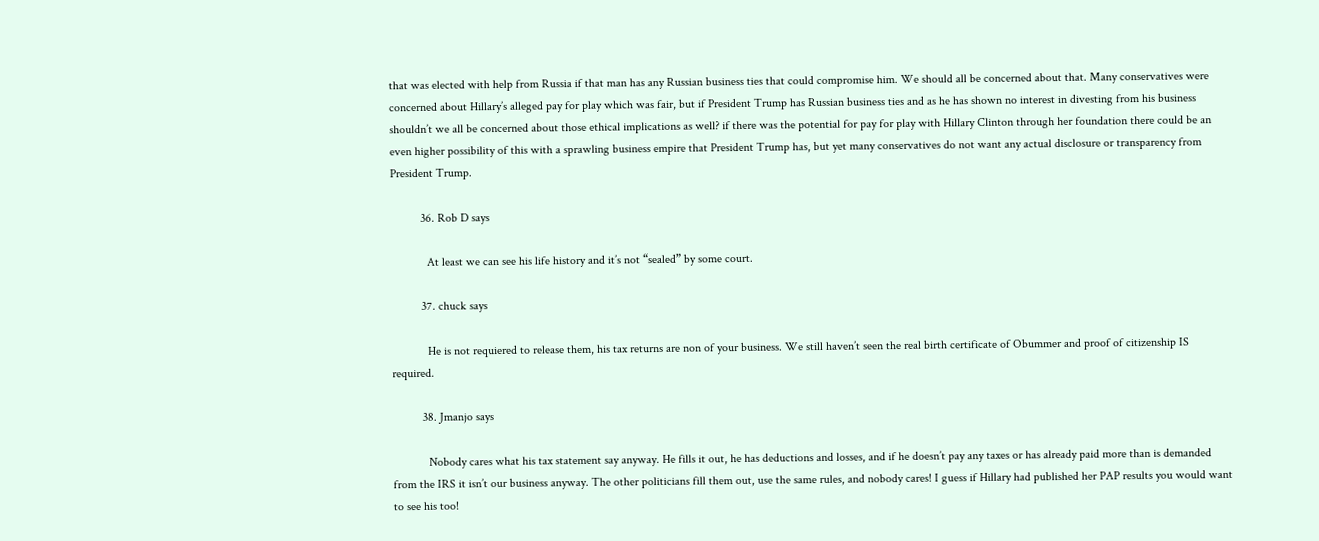that was elected with help from Russia if that man has any Russian business ties that could compromise him. We should all be concerned about that. Many conservatives were concerned about Hillary’s alleged pay for play which was fair, but if President Trump has Russian business ties and as he has shown no interest in divesting from his business shouldn’t we all be concerned about those ethical implications as well? if there was the potential for pay for play with Hillary Clinton through her foundation there could be an even higher possibility of this with a sprawling business empire that President Trump has, but yet many conservatives do not want any actual disclosure or transparency from President Trump.

          36. Rob D says

            At least we can see his life history and it’s not “sealed” by some court.

          37. chuck says

            He is not requiered to release them, his tax returns are non of your business. We still haven’t seen the real birth certificate of Obummer and proof of citizenship IS required.

          38. Jmanjo says

            Nobody cares what his tax statement say anyway. He fills it out, he has deductions and losses, and if he doesn’t pay any taxes or has already paid more than is demanded from the IRS it isn’t our business anyway. The other politicians fill them out, use the same rules, and nobody cares! I guess if Hillary had published her PAP results you would want to see his too!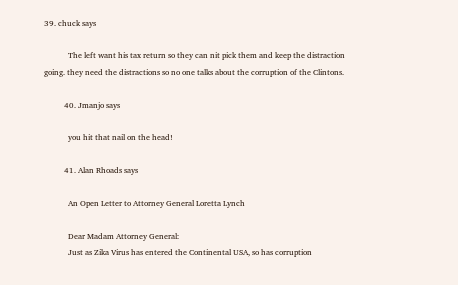39. chuck says

            The left want his tax return so they can nit pick them and keep the distraction going. they need the distractions so no one talks about the corruption of the Clintons.

          40. Jmanjo says

            you hit that nail on the head!

          41. Alan Rhoads says

            An Open Letter to Attorney General Loretta Lynch

            Dear Madam Attorney General:
            Just as Zika Virus has entered the Continental USA, so has corruption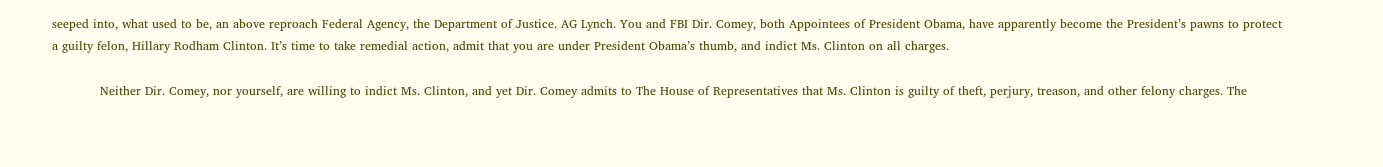seeped into, what used to be, an above reproach Federal Agency, the Department of Justice. AG Lynch. You and FBI Dir. Comey, both Appointees of President Obama, have apparently become the President’s pawns to protect a guilty felon, Hillary Rodham Clinton. It’s time to take remedial action, admit that you are under President Obama’s thumb, and indict Ms. Clinton on all charges.

            Neither Dir. Comey, nor yourself, are willing to indict Ms. Clinton, and yet Dir. Comey admits to The House of Representatives that Ms. Clinton is guilty of theft, perjury, treason, and other felony charges. The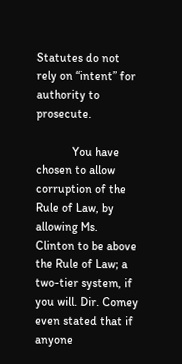Statutes do not rely on “intent” for authority to prosecute.

            You have chosen to allow corruption of the Rule of Law, by allowing Ms. Clinton to be above the Rule of Law; a two-tier system, if you will. Dir. Comey even stated that if anyone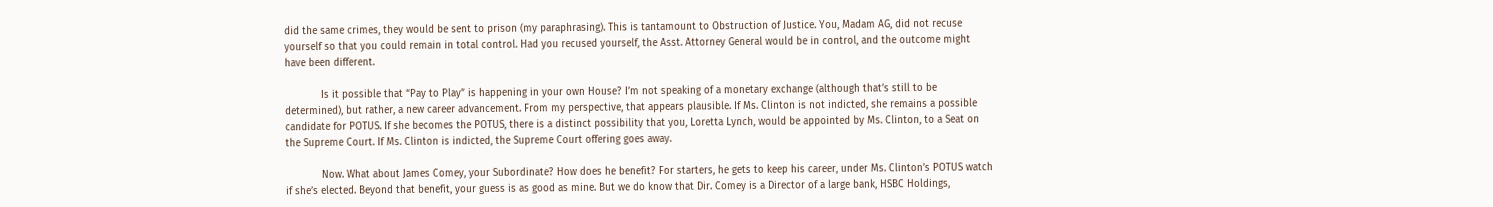did the same crimes, they would be sent to prison (my paraphrasing). This is tantamount to Obstruction of Justice. You, Madam AG, did not recuse yourself so that you could remain in total control. Had you recused yourself, the Asst. Attorney General would be in control, and the outcome might have been different.

            Is it possible that “Pay to Play” is happening in your own House? I’m not speaking of a monetary exchange (although that’s still to be determined), but rather, a new career advancement. From my perspective, that appears plausible. If Ms. Clinton is not indicted, she remains a possible candidate for POTUS. If she becomes the POTUS, there is a distinct possibility that you, Loretta Lynch, would be appointed by Ms. Clinton, to a Seat on the Supreme Court. If Ms. Clinton is indicted, the Supreme Court offering goes away.

            Now. What about James Comey, your Subordinate? How does he benefit? For starters, he gets to keep his career, under Ms. Clinton’s POTUS watch if she’s elected. Beyond that benefit, your guess is as good as mine. But we do know that Dir. Comey is a Director of a large bank, HSBC Holdings,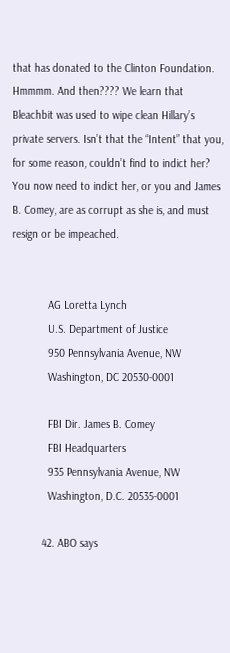that has donated to the Clinton Foundation. Hmmmm. And then???? We learn that Bleachbit was used to wipe clean Hillary’s private servers. Isn’t that the “Intent” that you, for some reason, couldn’t find to indict her? You now need to indict her, or you and James B. Comey, are as corrupt as she is, and must resign or be impeached.


            AG Loretta Lynch
            U.S. Department of Justice
            950 Pennsylvania Avenue, NW
            Washington, DC 20530-0001

            FBI Dir. James B. Comey
            FBI Headquarters
            935 Pennsylvania Avenue, NW
            Washington, D.C. 20535-0001

          42. ABO says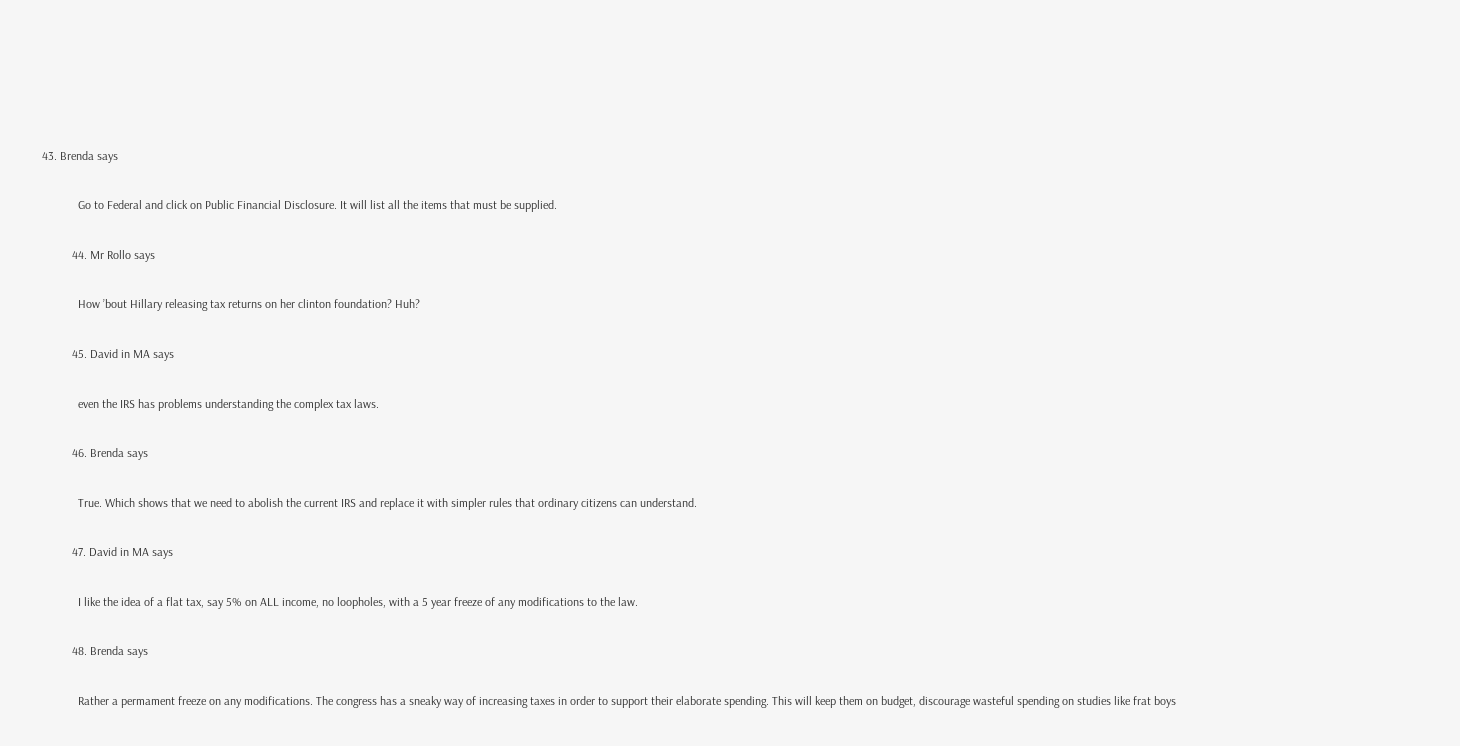43. Brenda says

            Go to Federal and click on Public Financial Disclosure. It will list all the items that must be supplied.

          44. Mr Rollo says

            How ’bout Hillary releasing tax returns on her clinton foundation? Huh?

          45. David in MA says

            even the IRS has problems understanding the complex tax laws.

          46. Brenda says

            True. Which shows that we need to abolish the current IRS and replace it with simpler rules that ordinary citizens can understand.

          47. David in MA says

            I like the idea of a flat tax, say 5% on ALL income, no loopholes, with a 5 year freeze of any modifications to the law.

          48. Brenda says

            Rather a permament freeze on any modifications. The congress has a sneaky way of increasing taxes in order to support their elaborate spending. This will keep them on budget, discourage wasteful spending on studies like frat boys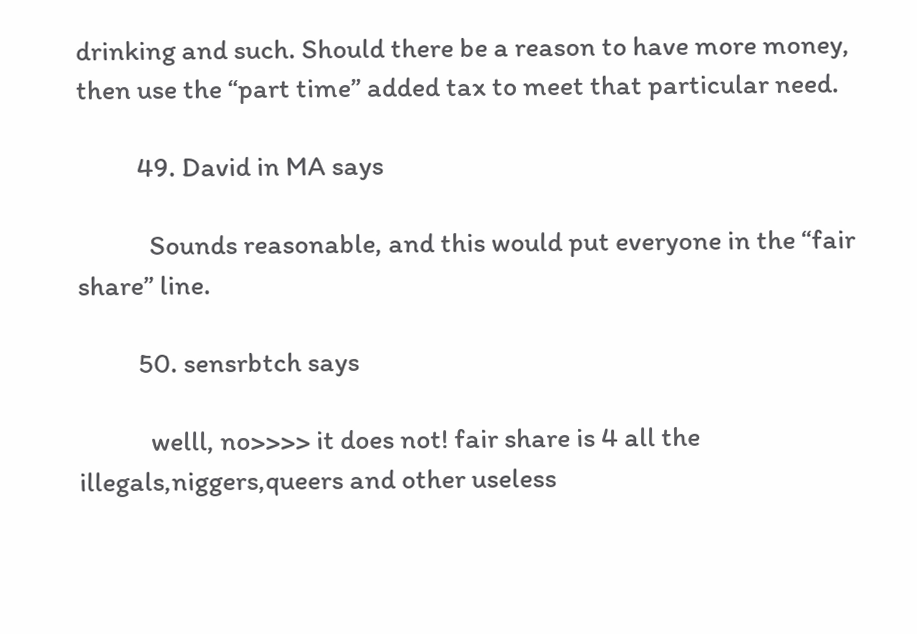drinking and such. Should there be a reason to have more money, then use the “part time” added tax to meet that particular need.

          49. David in MA says

            Sounds reasonable, and this would put everyone in the “fair share” line.

          50. sensrbtch says

            welll, no>>>> it does not! fair share is 4 all the illegals,niggers,queers and other useless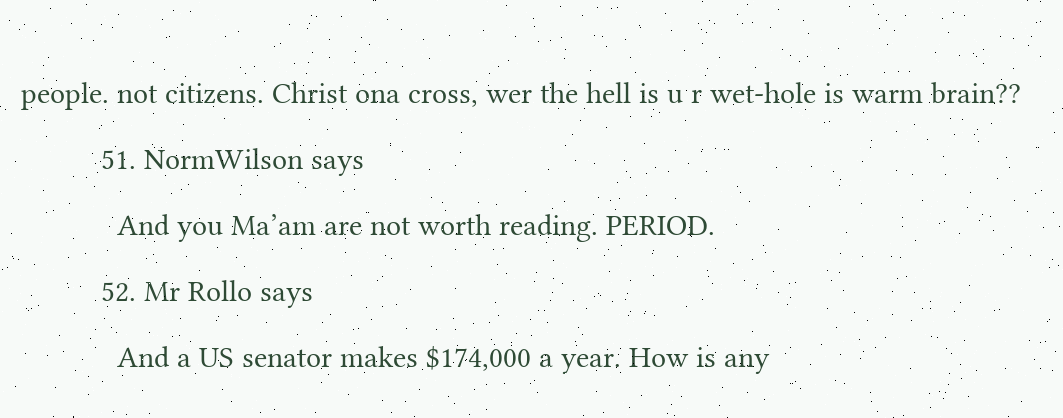people. not citizens. Christ ona cross, wer the hell is u r wet-hole is warm brain??

          51. NormWilson says

            And you Ma’am are not worth reading. PERIOD.

          52. Mr Rollo says

            And a US senator makes $174,000 a year. How is any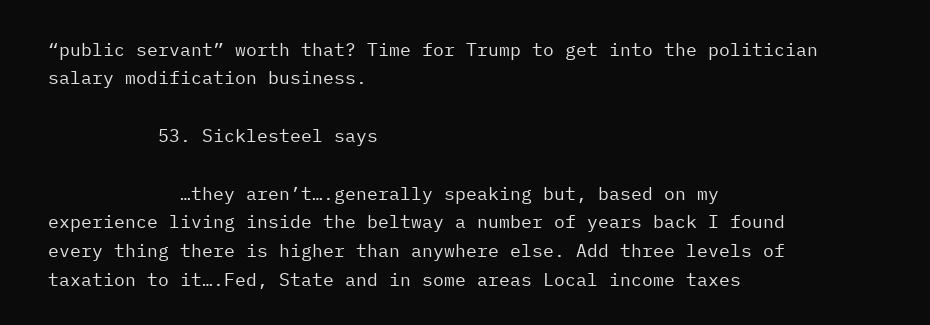“public servant” worth that? Time for Trump to get into the politician salary modification business.

          53. Sicklesteel says

            …they aren’t….generally speaking but, based on my experience living inside the beltway a number of years back I found every thing there is higher than anywhere else. Add three levels of taxation to it….Fed, State and in some areas Local income taxes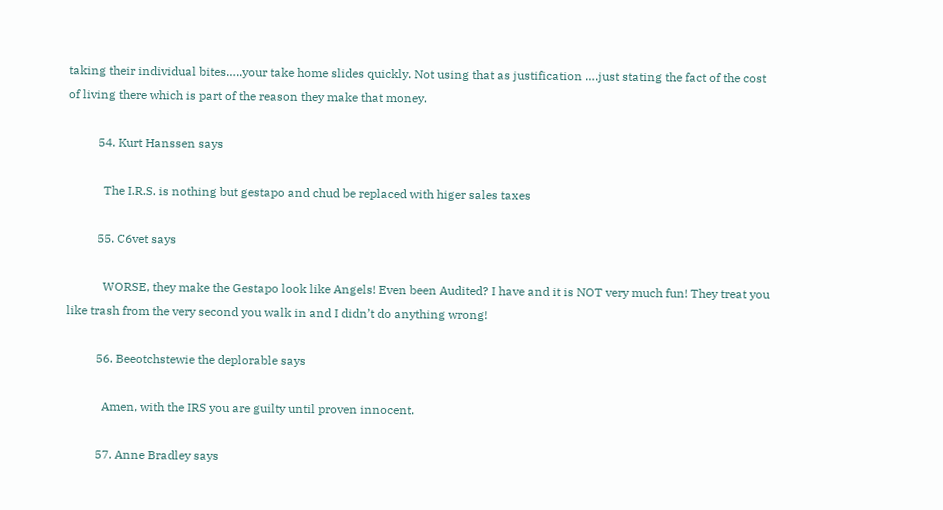taking their individual bites…..your take home slides quickly. Not using that as justification ….just stating the fact of the cost of living there which is part of the reason they make that money.

          54. Kurt Hanssen says

            The I.R.S. is nothing but gestapo and chud be replaced with higer sales taxes

          55. C6vet says

            WORSE, they make the Gestapo look like Angels! Even been Audited? I have and it is NOT very much fun! They treat you like trash from the very second you walk in and I didn’t do anything wrong!

          56. Beeotchstewie the deplorable says

            Amen, with the IRS you are guilty until proven innocent.

          57. Anne Bradley says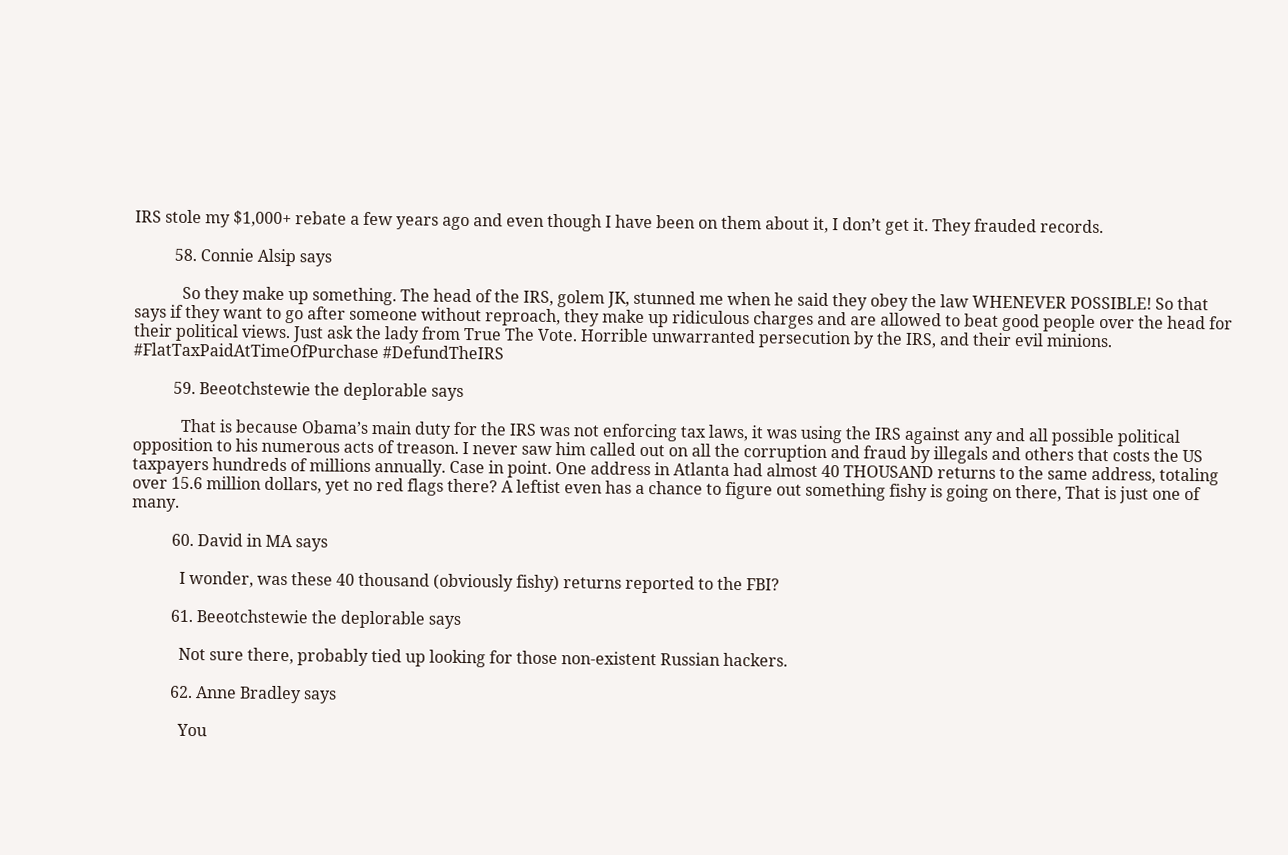IRS stole my $1,000+ rebate a few years ago and even though I have been on them about it, I don’t get it. They frauded records.

          58. Connie Alsip says

            So they make up something. The head of the IRS, golem JK, stunned me when he said they obey the law WHENEVER POSSIBLE! So that says if they want to go after someone without reproach, they make up ridiculous charges and are allowed to beat good people over the head for their political views. Just ask the lady from True The Vote. Horrible unwarranted persecution by the IRS, and their evil minions. #FlatTaxPaidAtTimeOfPurchase #DefundTheIRS

          59. Beeotchstewie the deplorable says

            That is because Obama’s main duty for the IRS was not enforcing tax laws, it was using the IRS against any and all possible political opposition to his numerous acts of treason. I never saw him called out on all the corruption and fraud by illegals and others that costs the US taxpayers hundreds of millions annually. Case in point. One address in Atlanta had almost 40 THOUSAND returns to the same address, totaling over 15.6 million dollars, yet no red flags there? A leftist even has a chance to figure out something fishy is going on there, That is just one of many.

          60. David in MA says

            I wonder, was these 40 thousand (obviously fishy) returns reported to the FBI?

          61. Beeotchstewie the deplorable says

            Not sure there, probably tied up looking for those non-existent Russian hackers.

          62. Anne Bradley says

            You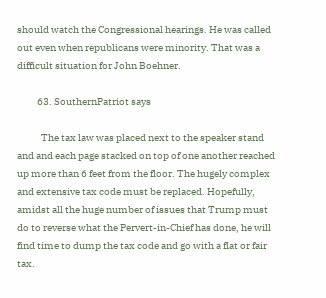should watch the Congressional hearings. He was called out even when republicans were minority. That was a difficult situation for John Boehner.

          63. SouthernPatriot says

            The tax law was placed next to the speaker stand and and each page stacked on top of one another reached up more than 6 feet from the floor. The hugely complex and extensive tax code must be replaced. Hopefully, amidst all the huge number of issues that Trump must do to reverse what the Pervert-in-Chief has done, he will find time to dump the tax code and go with a flat or fair tax.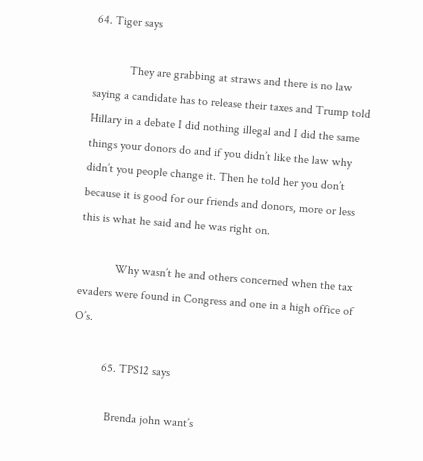64. Tiger says

            They are grabbing at straws and there is no law saying a candidate has to release their taxes and Trump told Hillary in a debate I did nothing illegal and I did the same things your donors do and if you didn’t like the law why didn’t you people change it. Then he told her you don’t because it is good for our friends and donors, more or less this is what he said and he was right on.

            Why wasn’t he and others concerned when the tax evaders were found in Congress and one in a high office of O’s.

          65. TPS12 says

            Brenda john want’s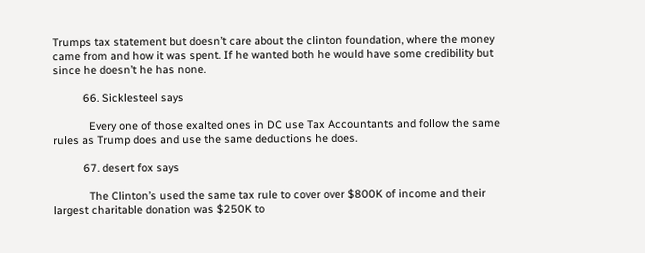Trumps tax statement but doesn’t care about the clinton foundation, where the money came from and how it was spent. If he wanted both he would have some credibility but since he doesn’t he has none.

          66. Sicklesteel says

            Every one of those exalted ones in DC use Tax Accountants and follow the same rules as Trump does and use the same deductions he does.

          67. desert fox says

            The Clinton’s used the same tax rule to cover over $800K of income and their largest charitable donation was $250K to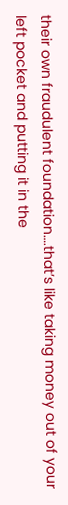their own fraudulent foundation….that’s like taking money out of your left pocket and putting it in the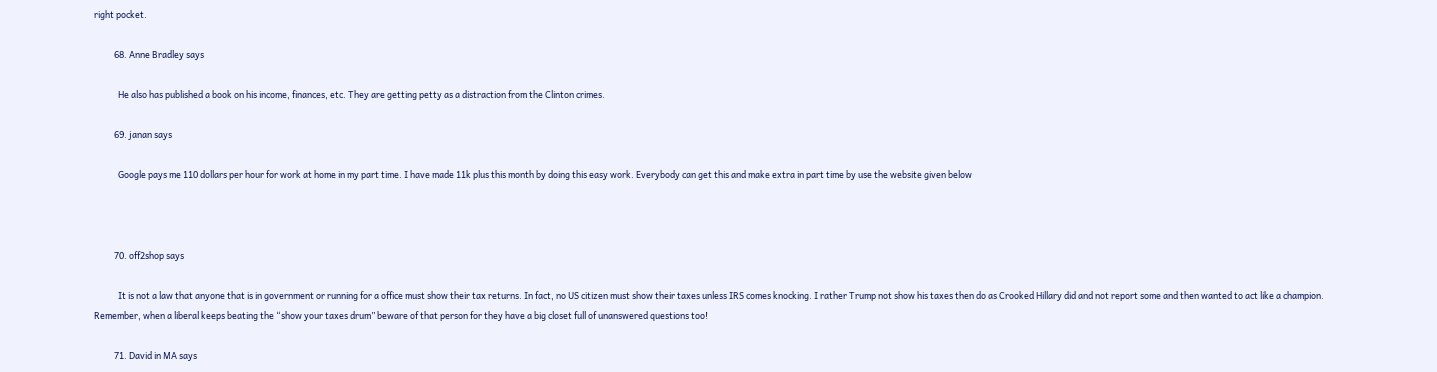right pocket.

          68. Anne Bradley says

            He also has published a book on his income, finances, etc. They are getting petty as a distraction from the Clinton crimes.

          69. janan says

            Google pays me 110 dollars per hour for work at home in my part time. I have made 11k plus this month by doing this easy work. Everybody can get this and make extra in part time by use the website given below



          70. off2shop says

            It is not a law that anyone that is in government or running for a office must show their tax returns. In fact, no US citizen must show their taxes unless IRS comes knocking. I rather Trump not show his taxes then do as Crooked Hillary did and not report some and then wanted to act like a champion. Remember, when a liberal keeps beating the “show your taxes drum” beware of that person for they have a big closet full of unanswered questions too!

          71. David in MA says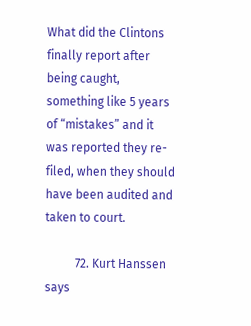What did the Clintons finally report after being caught, something like 5 years of “mistakes” and it was reported they re-filed, when they should have been audited and taken to court.

          72. Kurt Hanssen says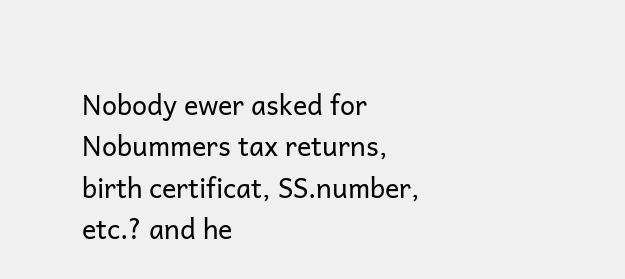Nobody ewer asked for Nobummers tax returns, birth certificat, SS.number, etc.? and he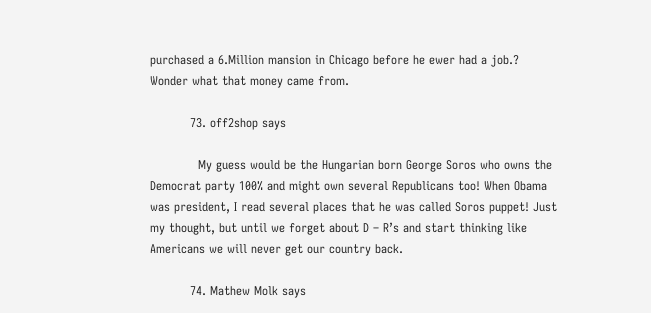purchased a 6.Million mansion in Chicago before he ewer had a job.? Wonder what that money came from.

          73. off2shop says

            My guess would be the Hungarian born George Soros who owns the Democrat party 100% and might own several Republicans too! When Obama was president, I read several places that he was called Soros puppet! Just my thought, but until we forget about D – R’s and start thinking like Americans we will never get our country back.

          74. Mathew Molk says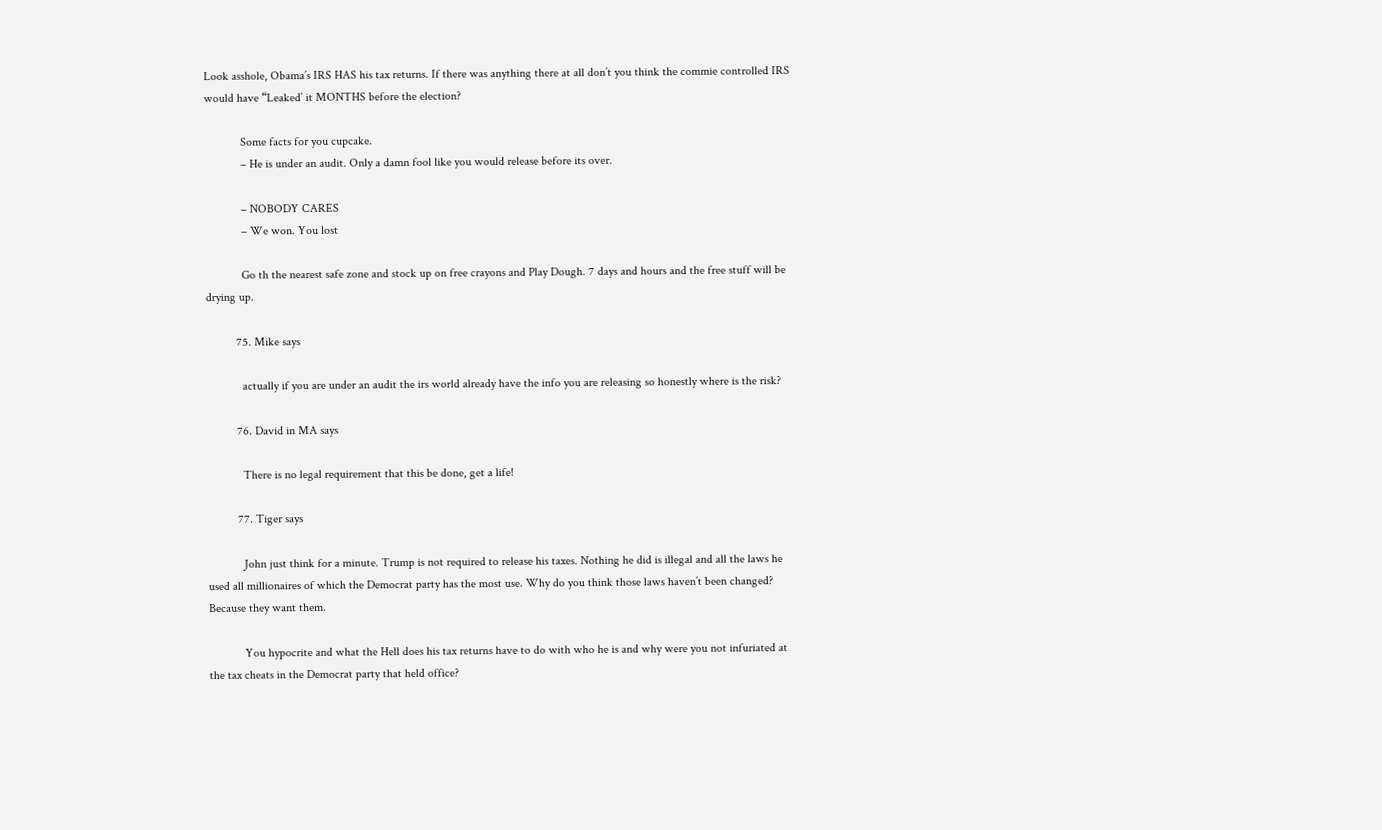Look asshole, Obama’s IRS HAS his tax returns. If there was anything there at all don’t you think the commie controlled IRS would have “Leaked’ it MONTHS before the election?

            Some facts for you cupcake.
            – He is under an audit. Only a damn fool like you would release before its over.

            – NOBODY CARES
            – We won. You lost

            Go th the nearest safe zone and stock up on free crayons and Play Dough. 7 days and hours and the free stuff will be drying up.

          75. Mike says

            actually if you are under an audit the irs world already have the info you are releasing so honestly where is the risk?

          76. David in MA says

            There is no legal requirement that this be done, get a life!

          77. Tiger says

            John just think for a minute. Trump is not required to release his taxes. Nothing he did is illegal and all the laws he used all millionaires of which the Democrat party has the most use. Why do you think those laws haven’t been changed? Because they want them.

            You hypocrite and what the Hell does his tax returns have to do with who he is and why were you not infuriated at the tax cheats in the Democrat party that held office?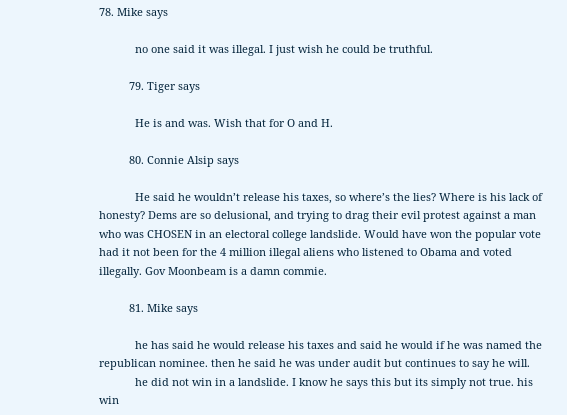78. Mike says

            no one said it was illegal. I just wish he could be truthful.

          79. Tiger says

            He is and was. Wish that for O and H.

          80. Connie Alsip says

            He said he wouldn’t release his taxes, so where’s the lies? Where is his lack of honesty? Dems are so delusional, and trying to drag their evil protest against a man who was CHOSEN in an electoral college landslide. Would have won the popular vote had it not been for the 4 million illegal aliens who listened to Obama and voted illegally. Gov Moonbeam is a damn commie.

          81. Mike says

            he has said he would release his taxes and said he would if he was named the republican nominee. then he said he was under audit but continues to say he will.
            he did not win in a landslide. I know he says this but its simply not true. his win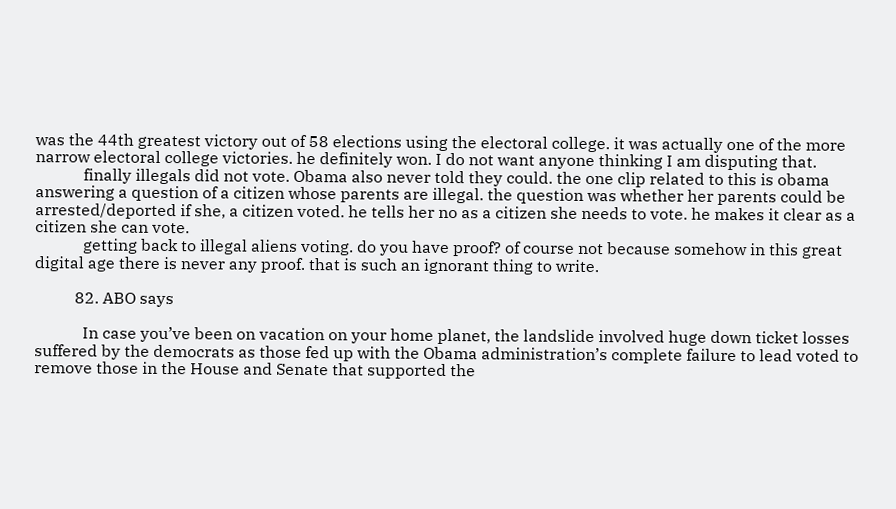was the 44th greatest victory out of 58 elections using the electoral college. it was actually one of the more narrow electoral college victories. he definitely won. I do not want anyone thinking I am disputing that.
            finally illegals did not vote. Obama also never told they could. the one clip related to this is obama answering a question of a citizen whose parents are illegal. the question was whether her parents could be arrested/deported if she, a citizen voted. he tells her no as a citizen she needs to vote. he makes it clear as a citizen she can vote.
            getting back to illegal aliens voting. do you have proof? of course not because somehow in this great digital age there is never any proof. that is such an ignorant thing to write.

          82. ABO says

            In case you’ve been on vacation on your home planet, the landslide involved huge down ticket losses suffered by the democrats as those fed up with the Obama administration’s complete failure to lead voted to remove those in the House and Senate that supported the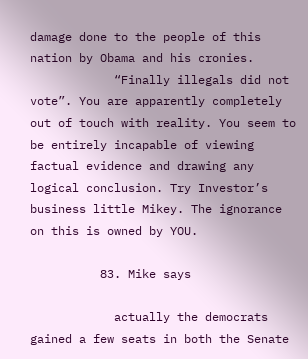damage done to the people of this nation by Obama and his cronies.
            “Finally illegals did not vote”. You are apparently completely out of touch with reality. You seem to be entirely incapable of viewing factual evidence and drawing any logical conclusion. Try Investor’s business little Mikey. The ignorance on this is owned by YOU.

          83. Mike says

            actually the democrats gained a few seats in both the Senate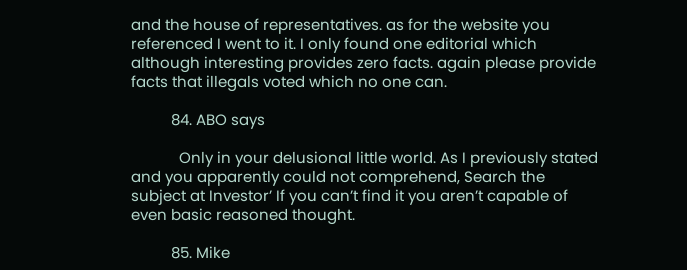and the house of representatives. as for the website you referenced I went to it. I only found one editorial which although interesting provides zero facts. again please provide facts that illegals voted which no one can.

          84. ABO says

            Only in your delusional little world. As I previously stated and you apparently could not comprehend, Search the subject at Investor’ If you can’t find it you aren’t capable of even basic reasoned thought.

          85. Mike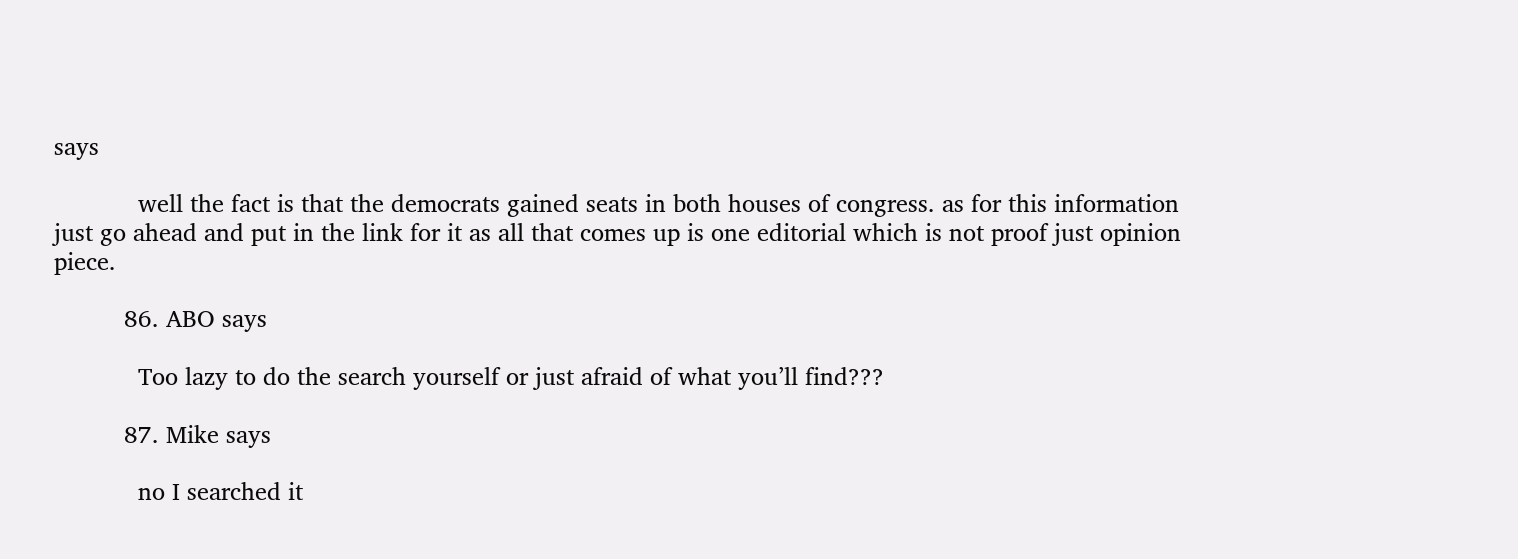says

            well the fact is that the democrats gained seats in both houses of congress. as for this information just go ahead and put in the link for it as all that comes up is one editorial which is not proof just opinion piece.

          86. ABO says

            Too lazy to do the search yourself or just afraid of what you’ll find???

          87. Mike says

            no I searched it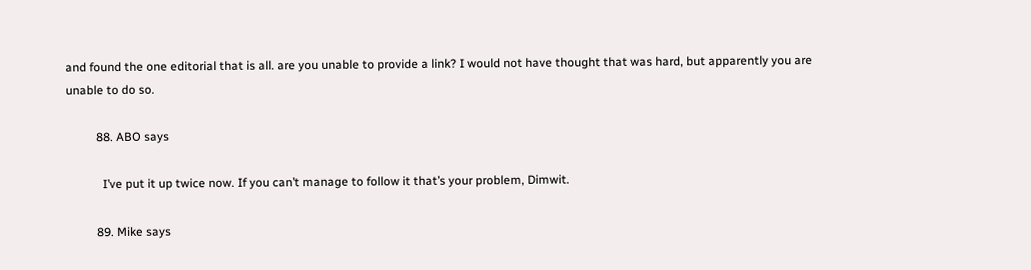and found the one editorial that is all. are you unable to provide a link? I would not have thought that was hard, but apparently you are unable to do so.

          88. ABO says

            I’ve put it up twice now. If you can’t manage to follow it that’s your problem, Dimwit.

          89. Mike says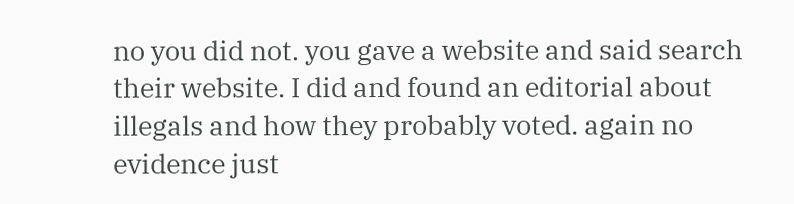no you did not. you gave a website and said search their website. I did and found an editorial about illegals and how they probably voted. again no evidence just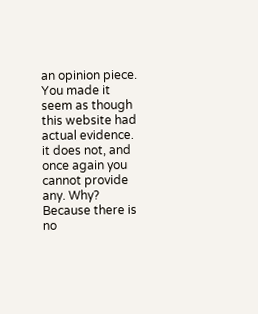an opinion piece. You made it seem as though this website had actual evidence. it does not, and once again you cannot provide any. Why? Because there is no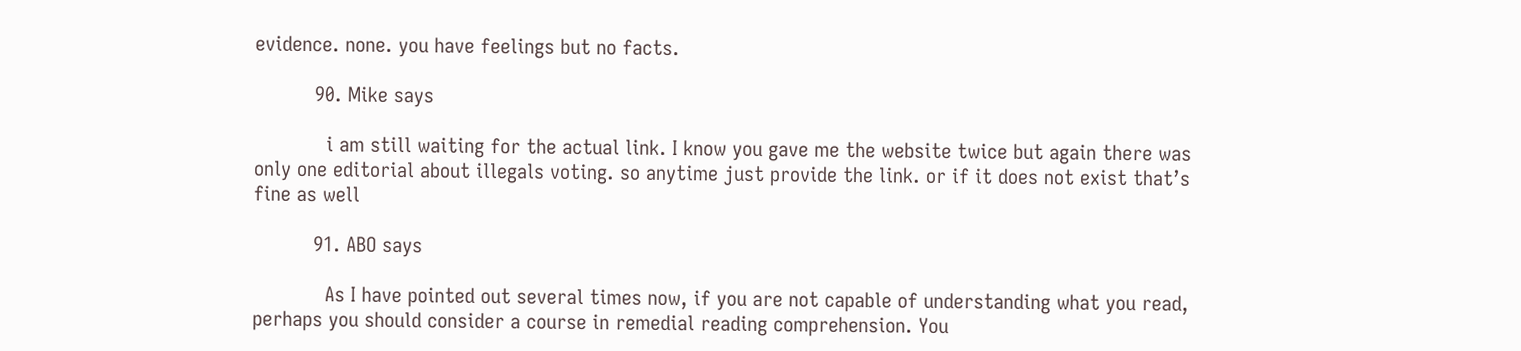evidence. none. you have feelings but no facts.

          90. Mike says

            i am still waiting for the actual link. I know you gave me the website twice but again there was only one editorial about illegals voting. so anytime just provide the link. or if it does not exist that’s fine as well

          91. ABO says

            As I have pointed out several times now, if you are not capable of understanding what you read, perhaps you should consider a course in remedial reading comprehension. You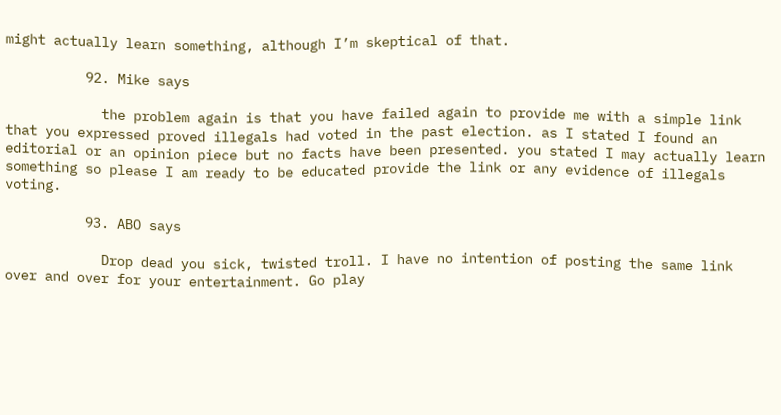might actually learn something, although I’m skeptical of that.

          92. Mike says

            the problem again is that you have failed again to provide me with a simple link that you expressed proved illegals had voted in the past election. as I stated I found an editorial or an opinion piece but no facts have been presented. you stated I may actually learn something so please I am ready to be educated provide the link or any evidence of illegals voting.

          93. ABO says

            Drop dead you sick, twisted troll. I have no intention of posting the same link over and over for your entertainment. Go play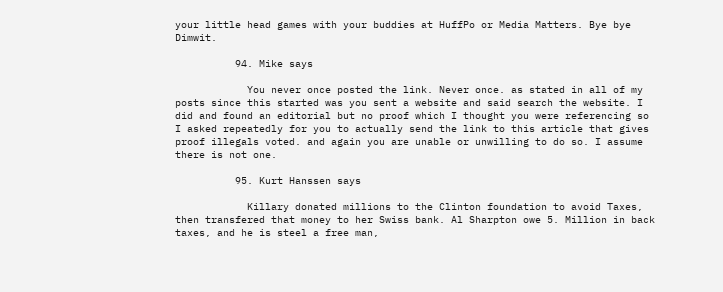your little head games with your buddies at HuffPo or Media Matters. Bye bye Dimwit.

          94. Mike says

            You never once posted the link. Never once. as stated in all of my posts since this started was you sent a website and said search the website. I did and found an editorial but no proof which I thought you were referencing so I asked repeatedly for you to actually send the link to this article that gives proof illegals voted. and again you are unable or unwilling to do so. I assume there is not one.

          95. Kurt Hanssen says

            Killary donated millions to the Clinton foundation to avoid Taxes, then transfered that money to her Swiss bank. Al Sharpton owe 5. Million in back taxes, and he is steel a free man,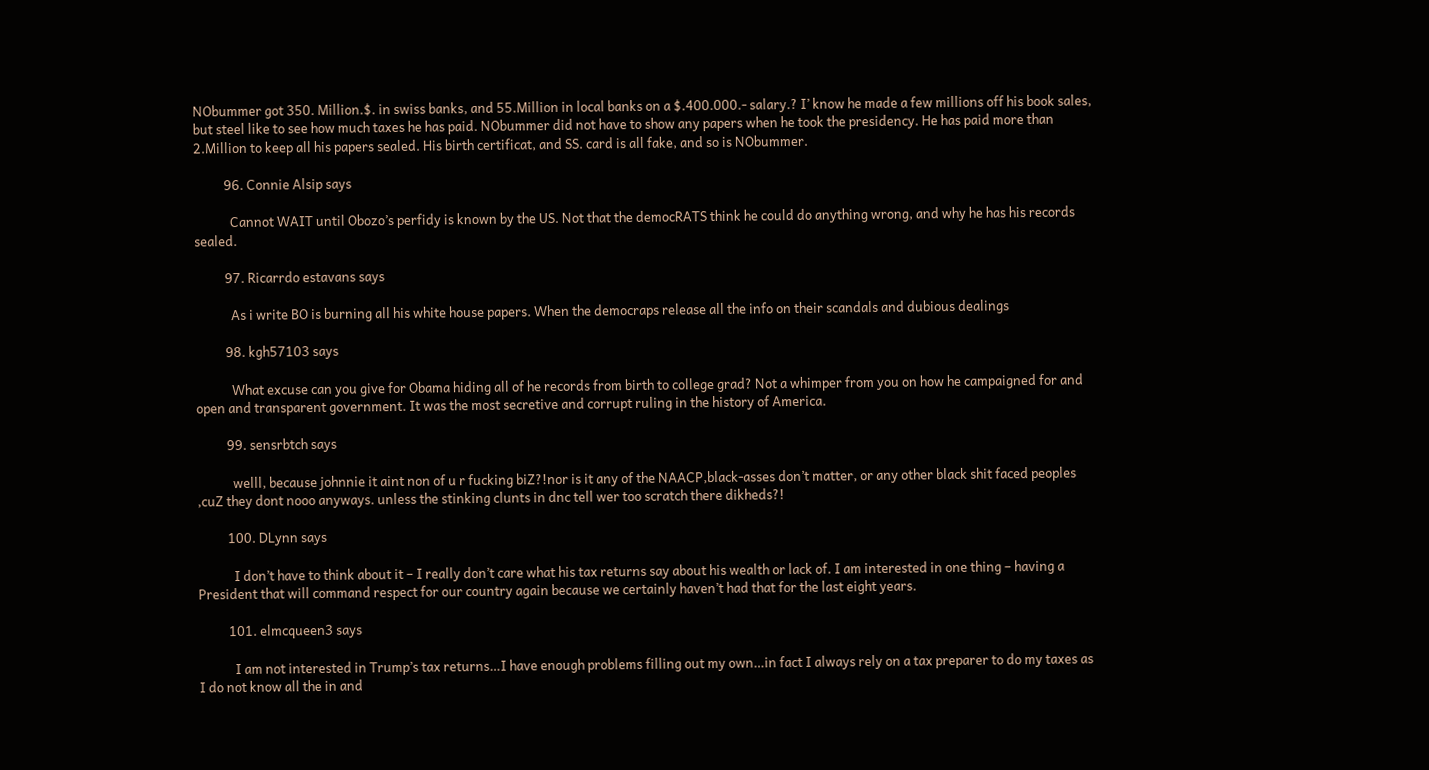NObummer got 350. Million.$. in swiss banks, and 55.Million in local banks on a $.400.000.- salary.? I’ know he made a few millions off his book sales, but steel like to see how much taxes he has paid. NObummer did not have to show any papers when he took the presidency. He has paid more than 2.Million to keep all his papers sealed. His birth certificat, and SS. card is all fake, and so is NObummer.

          96. Connie Alsip says

            Cannot WAIT until Obozo’s perfidy is known by the US. Not that the democRATS think he could do anything wrong, and why he has his records sealed.

          97. Ricarrdo estavans says

            As i write BO is burning all his white house papers. When the democraps release all the info on their scandals and dubious dealings

          98. kgh57103 says

            What excuse can you give for Obama hiding all of he records from birth to college grad? Not a whimper from you on how he campaigned for and open and transparent government. It was the most secretive and corrupt ruling in the history of America.

          99. sensrbtch says

            welll, because johnnie it aint non of u r fucking biZ?!nor is it any of the NAACP,black-asses don’t matter, or any other black shit faced peoples ,cuZ they dont nooo anyways. unless the stinking clunts in dnc tell wer too scratch there dikheds?!

          100. DLynn says

            I don’t have to think about it – I really don’t care what his tax returns say about his wealth or lack of. I am interested in one thing – having a President that will command respect for our country again because we certainly haven’t had that for the last eight years.

          101. elmcqueen3 says

            I am not interested in Trump’s tax returns…I have enough problems filling out my own…in fact I always rely on a tax preparer to do my taxes as I do not know all the in and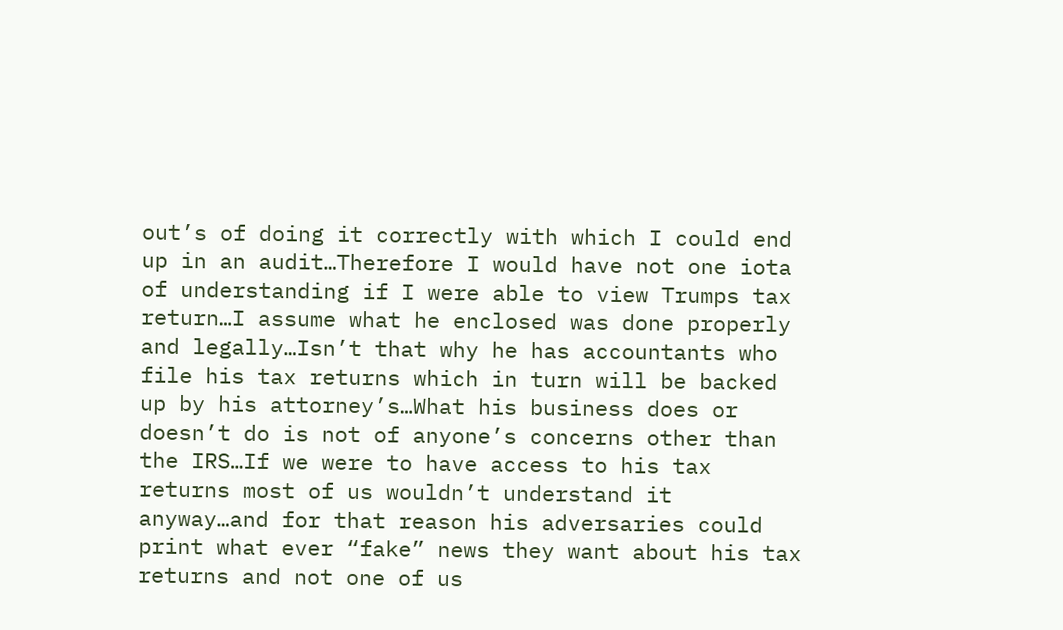out’s of doing it correctly with which I could end up in an audit…Therefore I would have not one iota of understanding if I were able to view Trumps tax return…I assume what he enclosed was done properly and legally…Isn’t that why he has accountants who file his tax returns which in turn will be backed up by his attorney’s…What his business does or doesn’t do is not of anyone’s concerns other than the IRS…If we were to have access to his tax returns most of us wouldn’t understand it anyway…and for that reason his adversaries could print what ever “fake” news they want about his tax returns and not one of us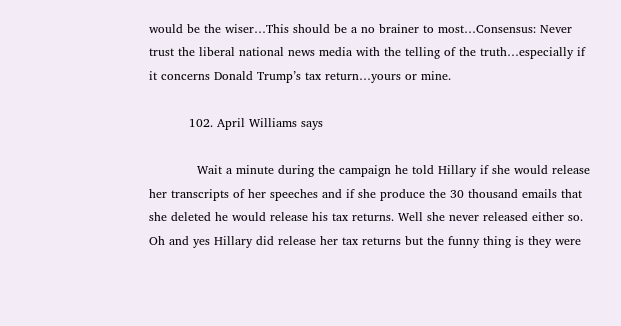would be the wiser…This should be a no brainer to most…Consensus: Never trust the liberal national news media with the telling of the truth…especially if it concerns Donald Trump’s tax return…yours or mine.

          102. April Williams says

            Wait a minute during the campaign he told Hillary if she would release her transcripts of her speeches and if she produce the 30 thousand emails that she deleted he would release his tax returns. Well she never released either so. Oh and yes Hillary did release her tax returns but the funny thing is they were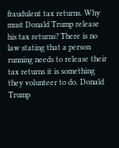fraudulent tax returns. Why must Donald Trump release his tax returns? There is no law stating that a person running needs to release their tax returns it is something they volunteer to do. Donald Trump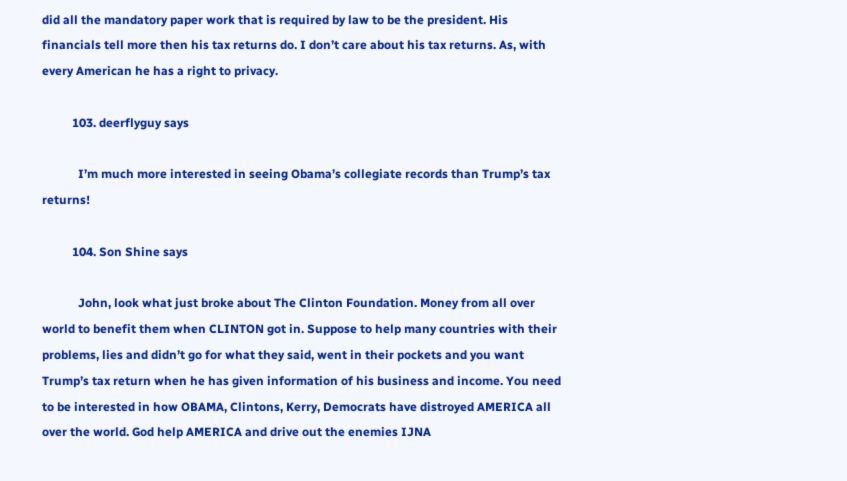did all the mandatory paper work that is required by law to be the president. His financials tell more then his tax returns do. I don’t care about his tax returns. As, with every American he has a right to privacy.

          103. deerflyguy says

            I’m much more interested in seeing Obama’s collegiate records than Trump’s tax returns!

          104. Son Shine says

            John, look what just broke about The Clinton Foundation. Money from all over world to benefit them when CLINTON got in. Suppose to help many countries with their problems, lies and didn’t go for what they said, went in their pockets and you want Trump’s tax return when he has given information of his business and income. You need to be interested in how OBAMA, Clintons, Kerry, Democrats have distroyed AMERICA all over the world. God help AMERICA and drive out the enemies IJNA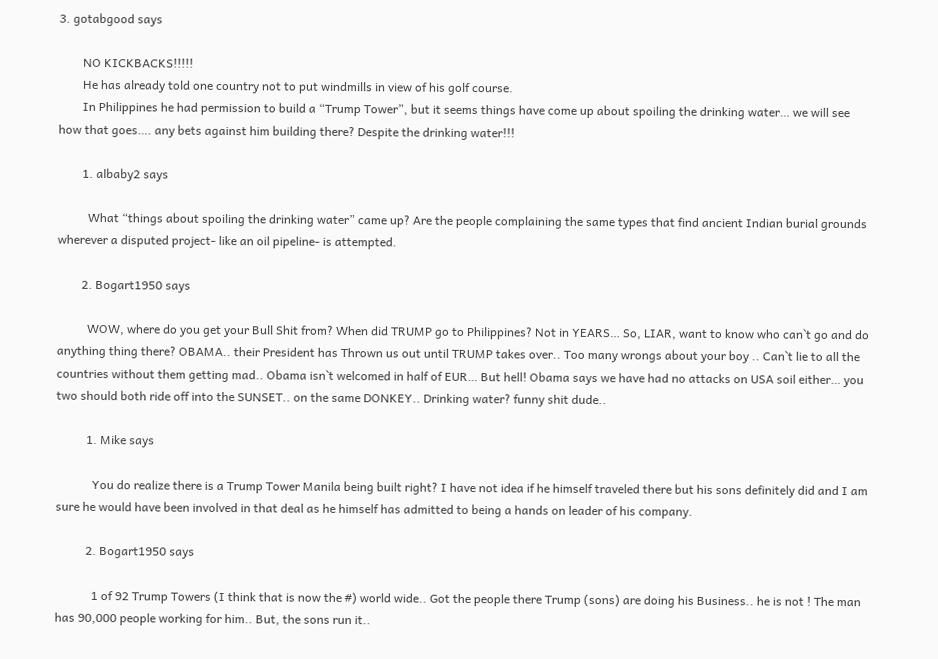3. gotabgood says

        NO KICKBACKS!!!!!
        He has already told one country not to put windmills in view of his golf course.
        In Philippines he had permission to build a “Trump Tower”, but it seems things have come up about spoiling the drinking water… we will see how that goes…. any bets against him building there? Despite the drinking water!!!

        1. albaby2 says

          What “things about spoiling the drinking water” came up? Are the people complaining the same types that find ancient Indian burial grounds wherever a disputed project- like an oil pipeline- is attempted.

        2. Bogart1950 says

          WOW, where do you get your Bull Shit from? When did TRUMP go to Philippines? Not in YEARS… So, LIAR, want to know who can`t go and do anything thing there? OBAMA.. their President has Thrown us out until TRUMP takes over.. Too many wrongs about your boy .. Can`t lie to all the countries without them getting mad.. Obama isn`t welcomed in half of EUR… But hell! Obama says we have had no attacks on USA soil either… you two should both ride off into the SUNSET.. on the same DONKEY.. Drinking water? funny shit dude..

          1. Mike says

            You do realize there is a Trump Tower Manila being built right? I have not idea if he himself traveled there but his sons definitely did and I am sure he would have been involved in that deal as he himself has admitted to being a hands on leader of his company.

          2. Bogart1950 says

            1 of 92 Trump Towers (I think that is now the #) world wide.. Got the people there Trump (sons) are doing his Business.. he is not ! The man has 90,000 people working for him.. But, the sons run it..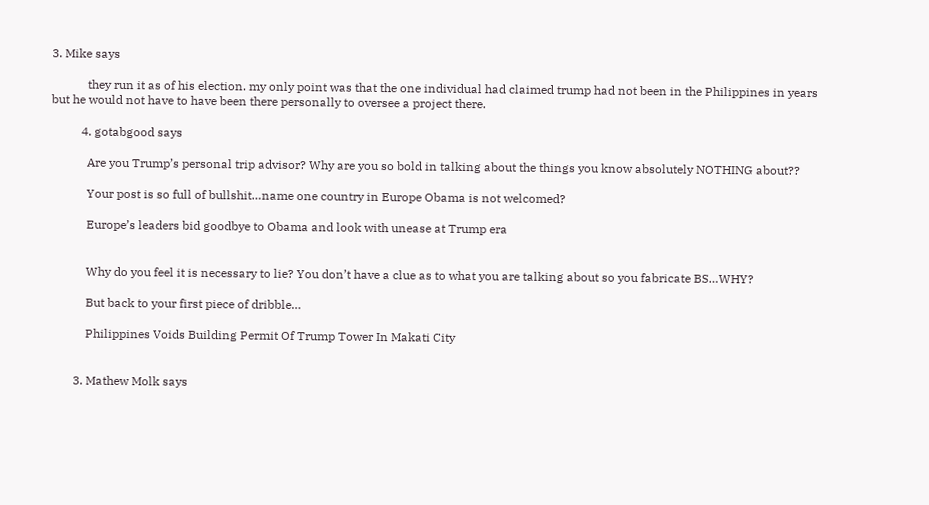3. Mike says

            they run it as of his election. my only point was that the one individual had claimed trump had not been in the Philippines in years but he would not have to have been there personally to oversee a project there.

          4. gotabgood says

            Are you Trump’s personal trip advisor? Why are you so bold in talking about the things you know absolutely NOTHING about??

            Your post is so full of bullshit…name one country in Europe Obama is not welcomed?

            Europe’s leaders bid goodbye to Obama and look with unease at Trump era


            Why do you feel it is necessary to lie? You don’t have a clue as to what you are talking about so you fabricate BS…WHY?

            But back to your first piece of dribble…

            Philippines Voids Building Permit Of Trump Tower In Makati City


        3. Mathew Molk says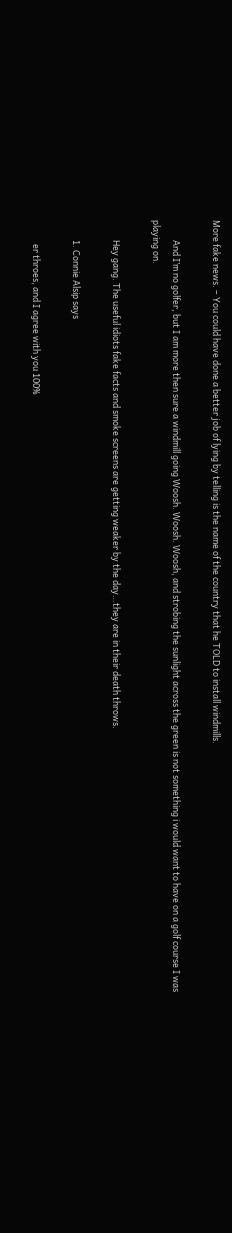More fake news. – You could have done a better job of lying by telling is the name of the country that he TOLD to install windmills.

          And I’m no golfer, but I am more then sure a windmill going Woosh. Woosh. Woosh, and strobing the sunlight across the green is not something i would want to have on a golf course I was playing on.

          Hey gang. The useful idiots fake facts and smoke screens are getting weaker by the day…they are in their death throws.

          1. Connie Alsip says

            er throes, and I agree with you 100%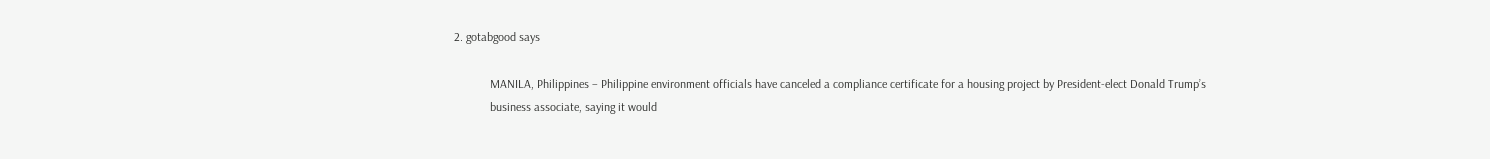2. gotabgood says

            MANILA, Philippines – Philippine environment officials have canceled a compliance certificate for a housing project by President-elect Donald Trump’s
            business associate, saying it would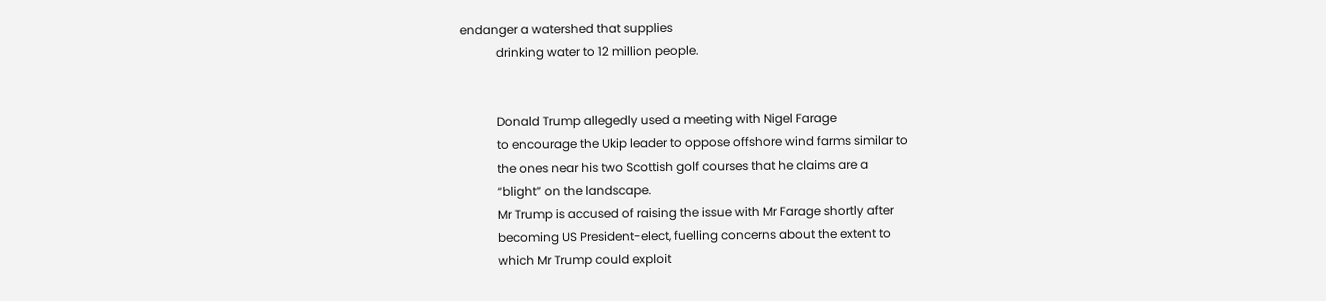endanger a watershed that supplies
            drinking water to 12 million people.


            Donald Trump allegedly used a meeting with Nigel Farage
            to encourage the Ukip leader to oppose offshore wind farms similar to
            the ones near his two Scottish golf courses that he claims are a
            “blight” on the landscape.
            Mr Trump is accused of raising the issue with Mr Farage shortly after
            becoming US President-elect, fuelling concerns about the extent to
            which Mr Trump could exploit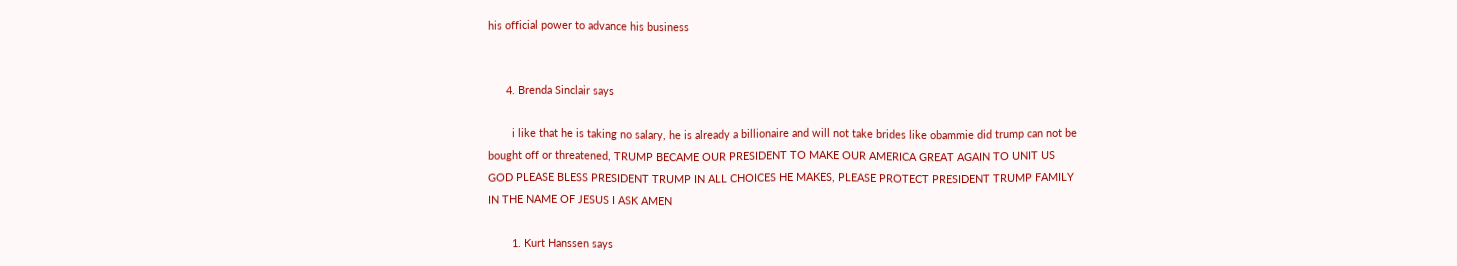his official power to advance his business


      4. Brenda Sinclair says

        i like that he is taking no salary, he is already a billionaire and will not take brides like obammie did trump can not be bought off or threatened, TRUMP BECAME OUR PRESIDENT TO MAKE OUR AMERICA GREAT AGAIN TO UNIT US GOD PLEASE BLESS PRESIDENT TRUMP IN ALL CHOICES HE MAKES, PLEASE PROTECT PRESIDENT TRUMP FAMILY IN THE NAME OF JESUS I ASK AMEN

        1. Kurt Hanssen says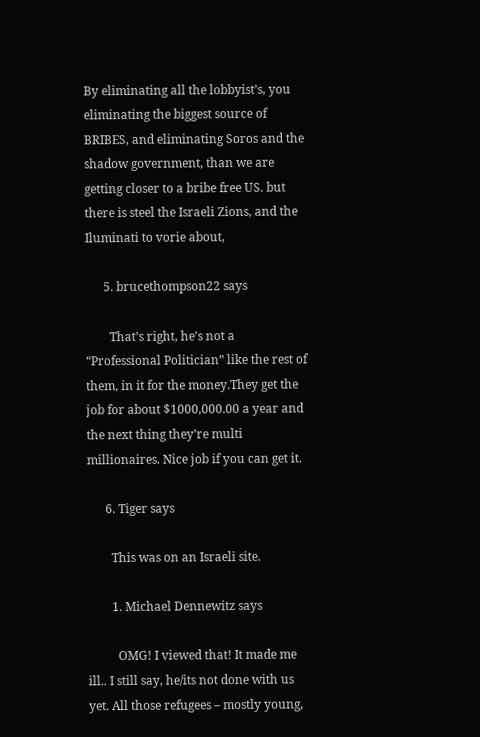By eliminating all the lobbyist’s, you eliminating the biggest source of BRIBES, and eliminating Soros and the shadow government, than we are getting closer to a bribe free US. but there is steel the Israeli Zions, and the Iluminati to vorie about,

      5. brucethompson22 says

        That’s right, he’s not a “Professional Politician” like the rest of them, in it for the money.They get the job for about $1000,000.00 a year and the next thing they’re multi millionaires. Nice job if you can get it.

      6. Tiger says

        This was on an Israeli site.

        1. Michael Dennewitz says

          OMG! I viewed that! It made me ill.. I still say, he/its not done with us yet. All those refugees – mostly young,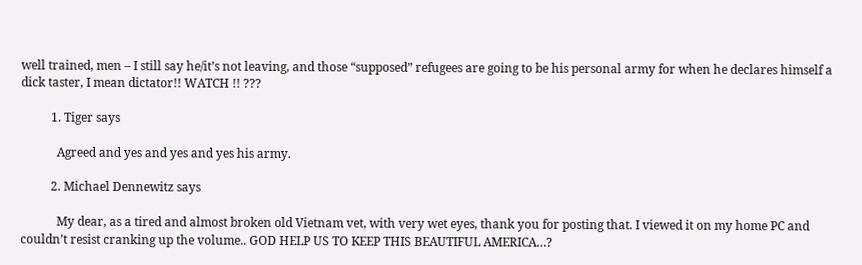well trained, men – I still say he/it’s not leaving, and those “supposed” refugees are going to be his personal army for when he declares himself a dick taster, I mean dictator!! WATCH !! ???

          1. Tiger says

            Agreed and yes and yes and yes his army.

          2. Michael Dennewitz says

            My dear, as a tired and almost broken old Vietnam vet, with very wet eyes, thank you for posting that. I viewed it on my home PC and couldn’t resist cranking up the volume.. GOD HELP US TO KEEP THIS BEAUTIFUL AMERICA…?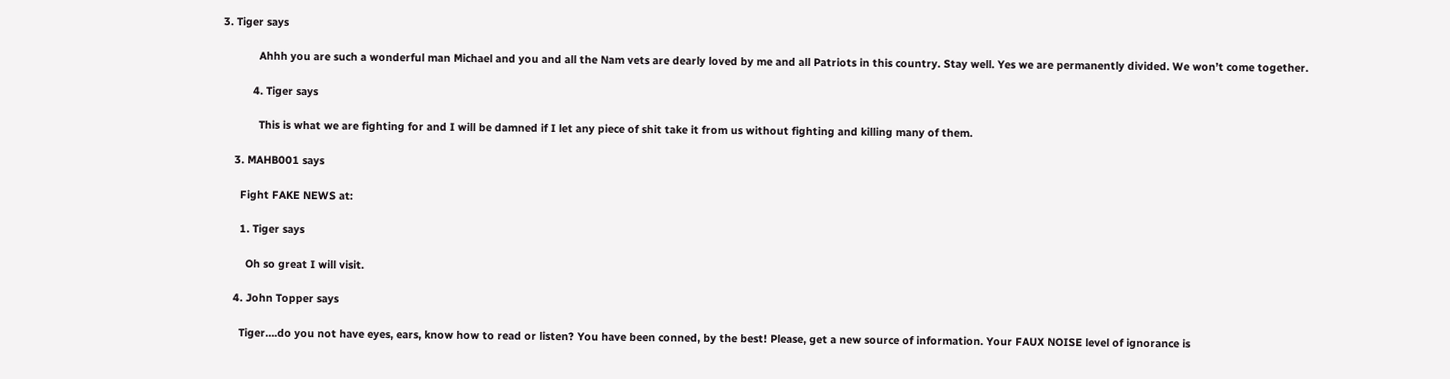3. Tiger says

            Ahhh you are such a wonderful man Michael and you and all the Nam vets are dearly loved by me and all Patriots in this country. Stay well. Yes we are permanently divided. We won’t come together.

          4. Tiger says

            This is what we are fighting for and I will be damned if I let any piece of shit take it from us without fighting and killing many of them.

    3. MAHB001 says

      Fight FAKE NEWS at:

      1. Tiger says

        Oh so great I will visit.

    4. John Topper says

      Tiger….do you not have eyes, ears, know how to read or listen? You have been conned, by the best! Please, get a new source of information. Your FAUX NOISE level of ignorance is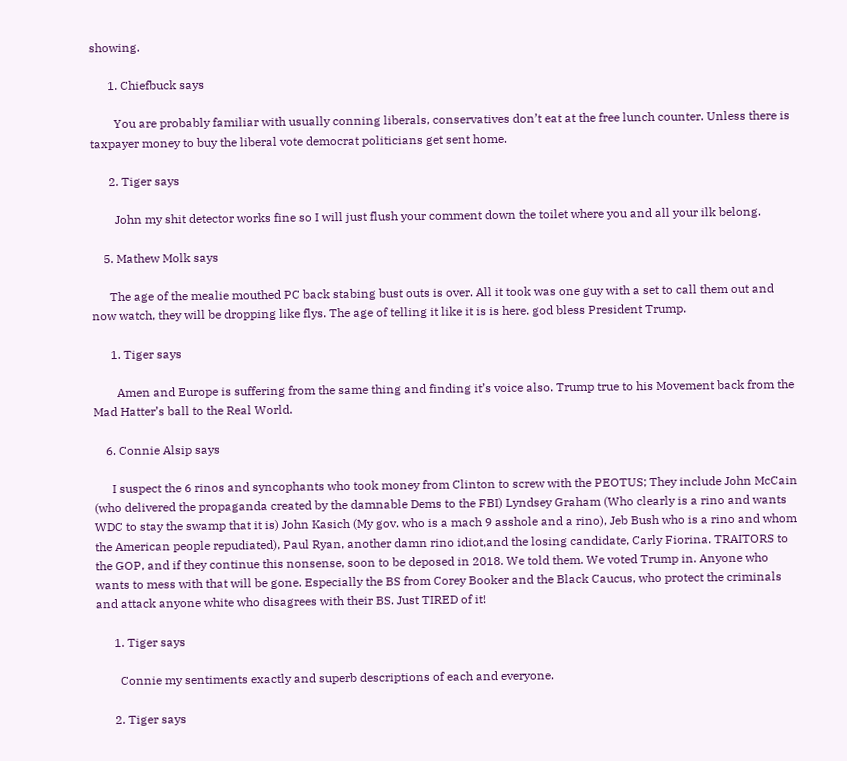showing.

      1. Chiefbuck says

        You are probably familiar with usually conning liberals, conservatives don’t eat at the free lunch counter. Unless there is taxpayer money to buy the liberal vote democrat politicians get sent home.

      2. Tiger says

        John my shit detector works fine so I will just flush your comment down the toilet where you and all your ilk belong.

    5. Mathew Molk says

      The age of the mealie mouthed PC back stabing bust outs is over. All it took was one guy with a set to call them out and now watch, they will be dropping like flys. The age of telling it like it is is here. god bless President Trump.

      1. Tiger says

        Amen and Europe is suffering from the same thing and finding it’s voice also. Trump true to his Movement back from the Mad Hatter’s ball to the Real World.

    6. Connie Alsip says

      I suspect the 6 rinos and syncophants who took money from Clinton to screw with the PEOTUS; They include John McCain (who delivered the propaganda created by the damnable Dems to the FBI) Lyndsey Graham (Who clearly is a rino and wants WDC to stay the swamp that it is) John Kasich (My gov. who is a mach 9 asshole and a rino), Jeb Bush who is a rino and whom the American people repudiated), Paul Ryan, another damn rino idiot,and the losing candidate, Carly Fiorina. TRAITORS to the GOP, and if they continue this nonsense, soon to be deposed in 2018. We told them. We voted Trump in. Anyone who wants to mess with that will be gone. Especially the BS from Corey Booker and the Black Caucus, who protect the criminals and attack anyone white who disagrees with their BS. Just TIRED of it!

      1. Tiger says

        Connie my sentiments exactly and superb descriptions of each and everyone.

      2. Tiger says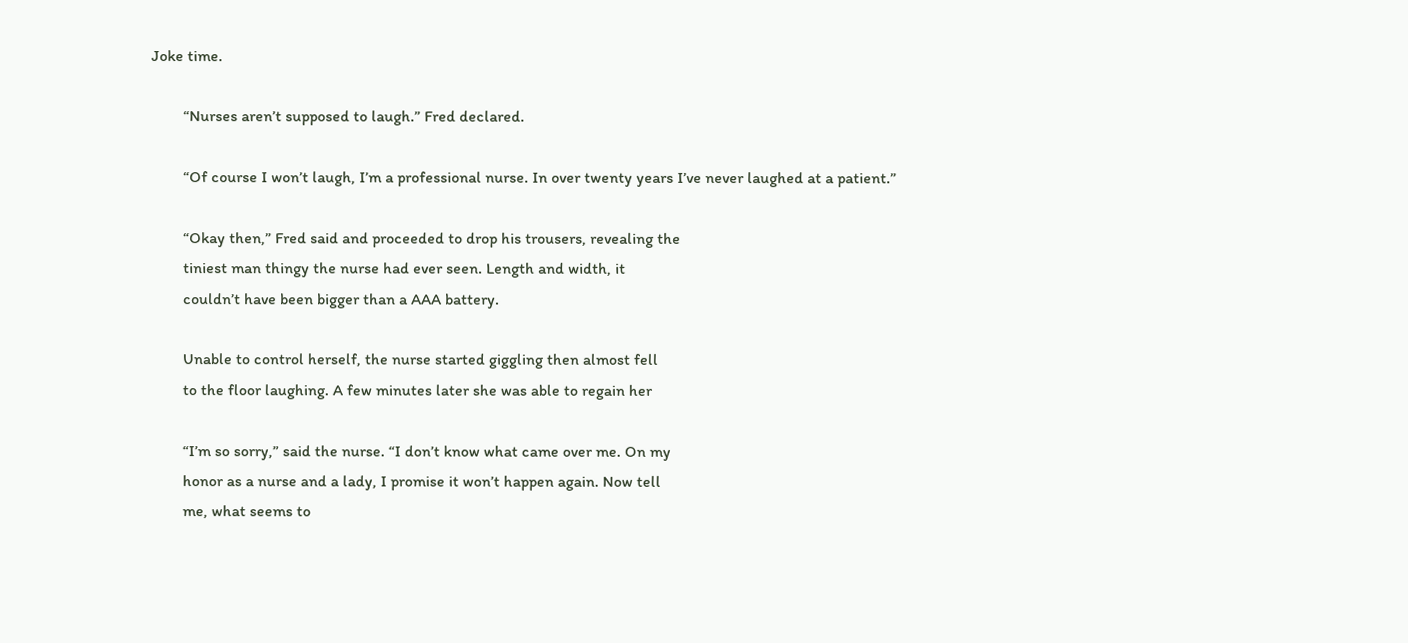Joke time.

        “Nurses aren’t supposed to laugh.” Fred declared.

        “Of course I won’t laugh, I’m a professional nurse. In over twenty years I’ve never laughed at a patient.”

        “Okay then,” Fred said and proceeded to drop his trousers, revealing the
        tiniest man thingy the nurse had ever seen. Length and width, it
        couldn’t have been bigger than a AAA battery.

        Unable to control herself, the nurse started giggling then almost fell
        to the floor laughing. A few minutes later she was able to regain her

        “I’m so sorry,” said the nurse. “I don’t know what came over me. On my
        honor as a nurse and a lady, I promise it won’t happen again. Now tell
        me, what seems to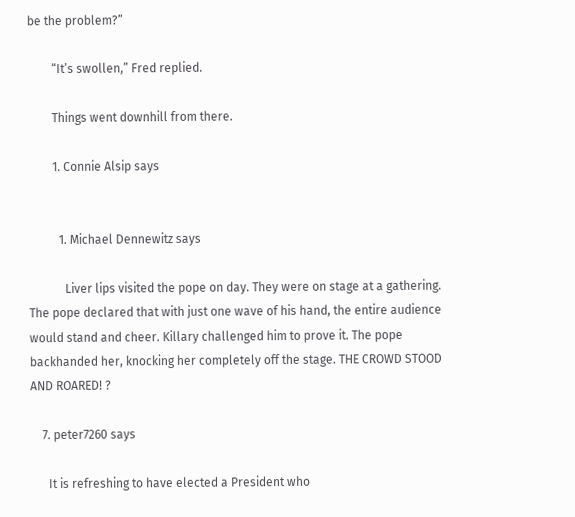be the problem?”

        “It’s swollen,” Fred replied.

        Things went downhill from there.

        1. Connie Alsip says


          1. Michael Dennewitz says

            Liver lips visited the pope on day. They were on stage at a gathering. The pope declared that with just one wave of his hand, the entire audience would stand and cheer. Killary challenged him to prove it. The pope backhanded her, knocking her completely off the stage. THE CROWD STOOD AND ROARED! ?

    7. peter7260 says

      It is refreshing to have elected a President who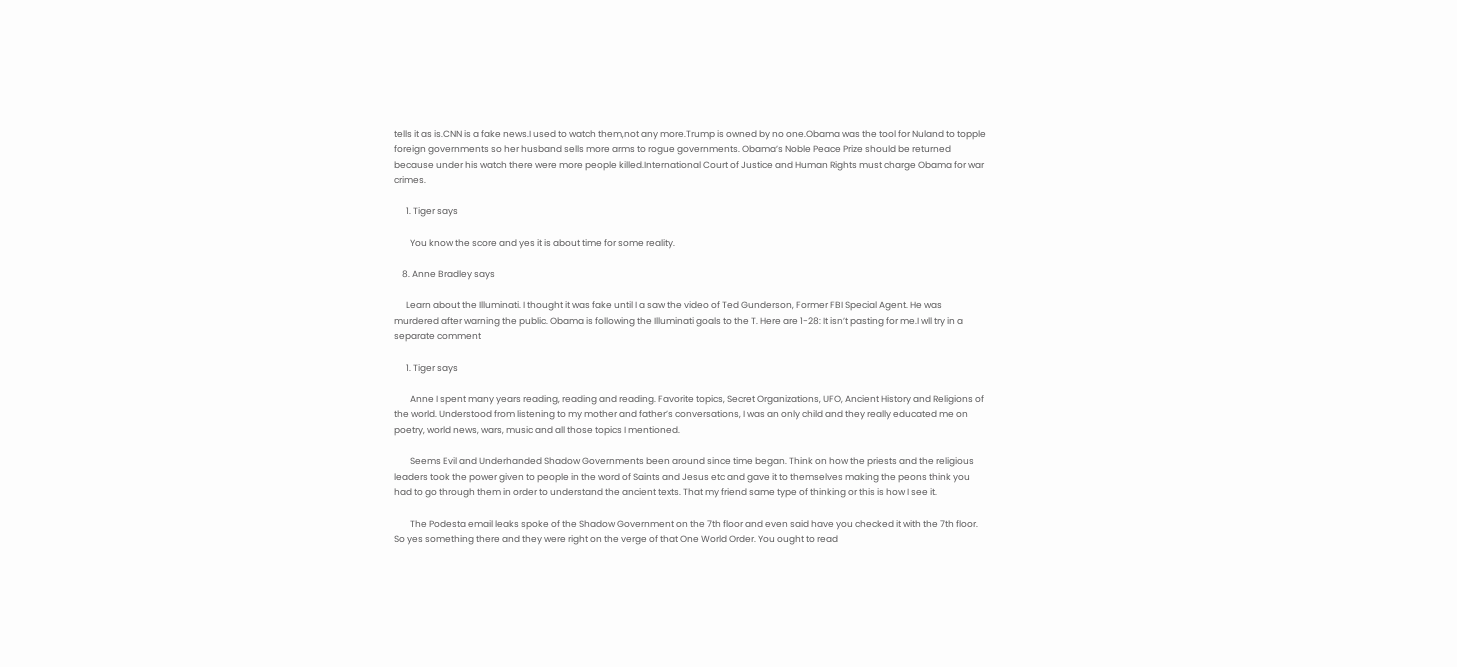tells it as is.CNN is a fake news.I used to watch them,not any more.Trump is owned by no one.Obama was the tool for Nuland to topple foreign governments so her husband sells more arms to rogue governments. Obama’s Noble Peace Prize should be returned because under his watch there were more people killed.International Court of Justice and Human Rights must charge Obama for war crimes.

      1. Tiger says

        You know the score and yes it is about time for some reality.

    8. Anne Bradley says

      Learn about the Illuminati. I thought it was fake until I a saw the video of Ted Gunderson, Former FBI Special Agent. He was murdered after warning the public. Obama is following the Illuminati goals to the T. Here are 1-28: It isn’t pasting for me.I wll try in a separate comment

      1. Tiger says

        Anne I spent many years reading, reading and reading. Favorite topics, Secret Organizations, UFO, Ancient History and Religions of the world. Understood from listening to my mother and father’s conversations, I was an only child and they really educated me on poetry, world news, wars, music and all those topics I mentioned.

        Seems Evil and Underhanded Shadow Governments been around since time began. Think on how the priests and the religious leaders took the power given to people in the word of Saints and Jesus etc and gave it to themselves making the peons think you had to go through them in order to understand the ancient texts. That my friend same type of thinking or this is how I see it.

        The Podesta email leaks spoke of the Shadow Government on the 7th floor and even said have you checked it with the 7th floor. So yes something there and they were right on the verge of that One World Order. You ought to read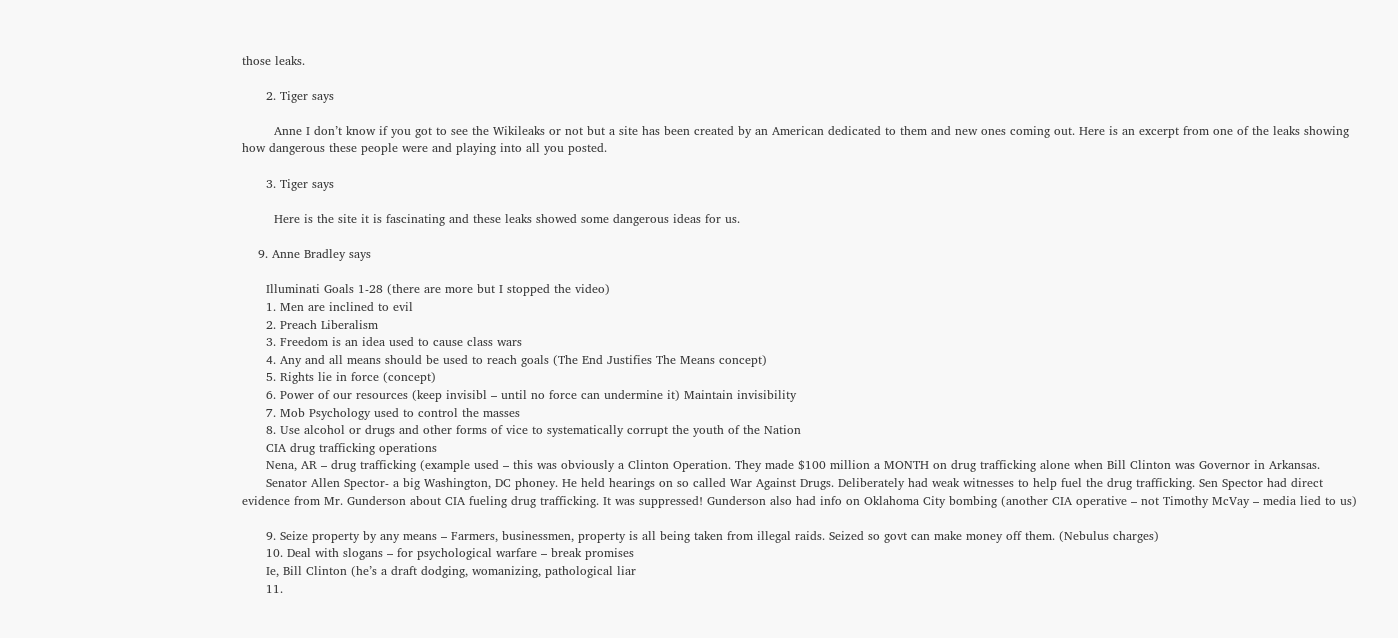those leaks.

      2. Tiger says

        Anne I don’t know if you got to see the Wikileaks or not but a site has been created by an American dedicated to them and new ones coming out. Here is an excerpt from one of the leaks showing how dangerous these people were and playing into all you posted.

      3. Tiger says

        Here is the site it is fascinating and these leaks showed some dangerous ideas for us.

    9. Anne Bradley says

      Illuminati Goals 1-28 (there are more but I stopped the video)
      1. Men are inclined to evil
      2. Preach Liberalism
      3. Freedom is an idea used to cause class wars
      4. Any and all means should be used to reach goals (The End Justifies The Means concept)
      5. Rights lie in force (concept)
      6. Power of our resources (keep invisibl – until no force can undermine it) Maintain invisibility
      7. Mob Psychology used to control the masses
      8. Use alcohol or drugs and other forms of vice to systematically corrupt the youth of the Nation
      CIA drug trafficking operations
      Nena, AR – drug trafficking (example used – this was obviously a Clinton Operation. They made $100 million a MONTH on drug trafficking alone when Bill Clinton was Governor in Arkansas.
      Senator Allen Spector- a big Washington, DC phoney. He held hearings on so called War Against Drugs. Deliberately had weak witnesses to help fuel the drug trafficking. Sen Spector had direct evidence from Mr. Gunderson about CIA fueling drug trafficking. It was suppressed! Gunderson also had info on Oklahoma City bombing (another CIA operative – not Timothy McVay – media lied to us)

      9. Seize property by any means – Farmers, businessmen, property is all being taken from illegal raids. Seized so govt can make money off them. (Nebulus charges)
      10. Deal with slogans – for psychological warfare – break promises
      Ie, Bill Clinton (he’s a draft dodging, womanizing, pathological liar
      11.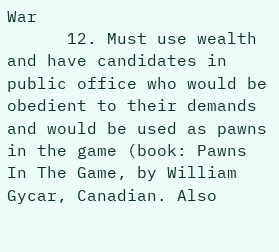War
      12. Must use wealth and have candidates in public office who would be obedient to their demands and would be used as pawns in the game (book: Pawns In The Game, by William Gycar, Canadian. Also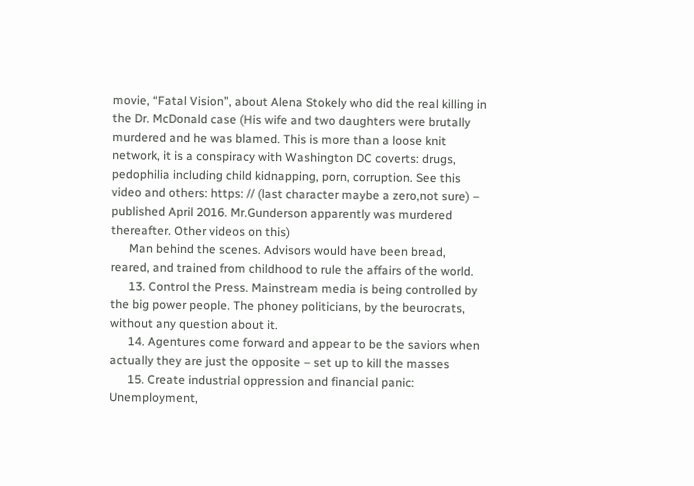movie, “Fatal Vision”, about Alena Stokely who did the real killing in the Dr. McDonald case (His wife and two daughters were brutally murdered and he was blamed. This is more than a loose knit network, it is a conspiracy with Washington DC coverts: drugs, pedophilia including child kidnapping, porn, corruption. See this video and others: https: // (last character maybe a zero,not sure) – published April 2016. Mr.Gunderson apparently was murdered thereafter. Other videos on this)
      Man behind the scenes. Advisors would have been bread, reared, and trained from childhood to rule the affairs of the world.
      13. Control the Press. Mainstream media is being controlled by the big power people. The phoney politicians, by the beurocrats, without any question about it.
      14. Agentures come forward and appear to be the saviors when actually they are just the opposite – set up to kill the masses
      15. Create industrial oppression and financial panic: Unemployment,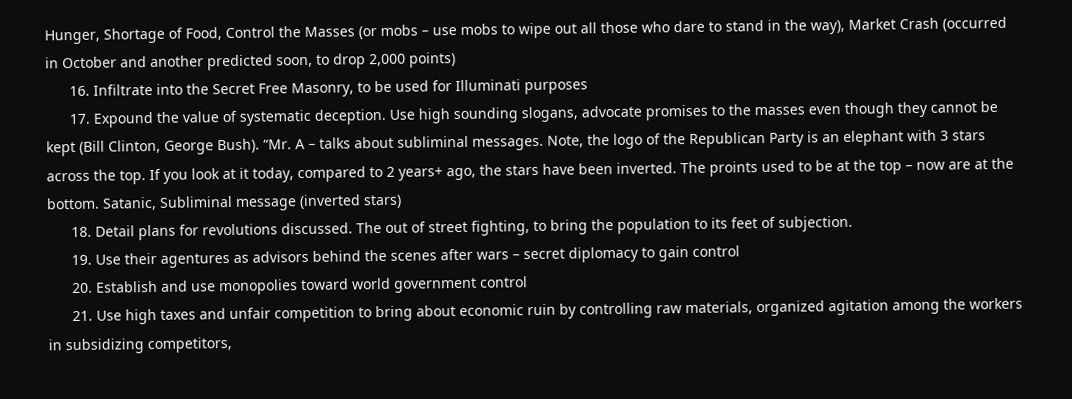Hunger, Shortage of Food, Control the Masses (or mobs – use mobs to wipe out all those who dare to stand in the way), Market Crash (occurred in October and another predicted soon, to drop 2,000 points)
      16. Infiltrate into the Secret Free Masonry, to be used for Illuminati purposes
      17. Expound the value of systematic deception. Use high sounding slogans, advocate promises to the masses even though they cannot be kept (Bill Clinton, George Bush). “Mr. A – talks about subliminal messages. Note, the logo of the Republican Party is an elephant with 3 stars across the top. If you look at it today, compared to 2 years+ ago, the stars have been inverted. The proints used to be at the top – now are at the bottom. Satanic, Subliminal message (inverted stars)
      18. Detail plans for revolutions discussed. The out of street fighting, to bring the population to its feet of subjection.
      19. Use their agentures as advisors behind the scenes after wars – secret diplomacy to gain control
      20. Establish and use monopolies toward world government control
      21. Use high taxes and unfair competition to bring about economic ruin by controlling raw materials, organized agitation among the workers in subsidizing competitors,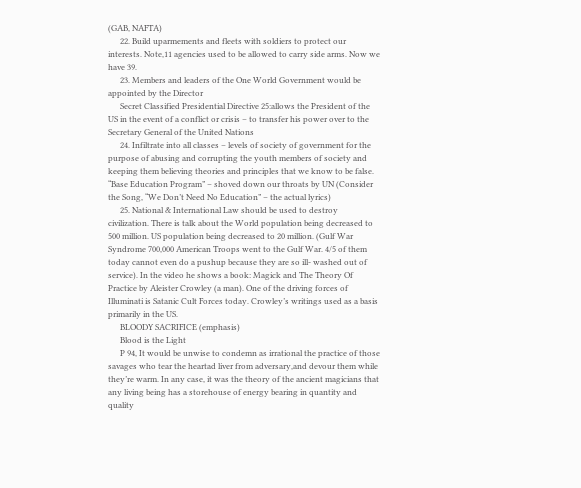(GAB, NAFTA)
      22. Build uparmements and fleets with soldiers to protect our interests. Note,11 agencies used to be allowed to carry side arms. Now we have 39.
      23. Members and leaders of the One World Government would be appointed by the Director
      Secret Classified Presidential Directive 25:allows the President of the US in the event of a conflict or crisis – to transfer his power over to the Secretary General of the United Nations
      24. Infiltrate into all classes – levels of society of government for the purpose of abusing and corrupting the youth members of society and keeping them believing theories and principles that we know to be false. “Base Education Program” – shoved down our throats by UN (Consider the Song, “We Don’t Need No Education” – the actual lyrics)
      25. National & International Law should be used to destroy civilization. There is talk about the World population being decreased to 500 million. US population being decreased to 20 million. (Gulf War Syndrome 700,000 American Troops went to the Gulf War. 4/5 of them today cannot even do a pushup because they are so ill- washed out of service). In the video he shows a book: Magick and The Theory Of Practice by Aleister Crowley (a man). One of the driving forces of Illuminati is Satanic Cult Forces today. Crowley’s writings used as a basis primarily in the US.
      BLOODY SACRIFICE (emphasis)
      Blood is the Light
      P 94, It would be unwise to condemn as irrational the practice of those savages who tear the heartad liver from adversary,and devour them while they’re warm. In any case, it was the theory of the ancient magicians that any living being has a storehouse of energy bearing in quantity and quality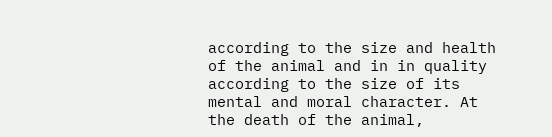according to the size and health of the animal and in in quality according to the size of its mental and moral character. At the death of the animal,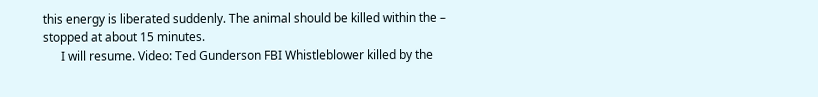this energy is liberated suddenly. The animal should be killed within the – stopped at about 15 minutes.
      I will resume. Video: Ted Gunderson FBI Whistleblower killed by the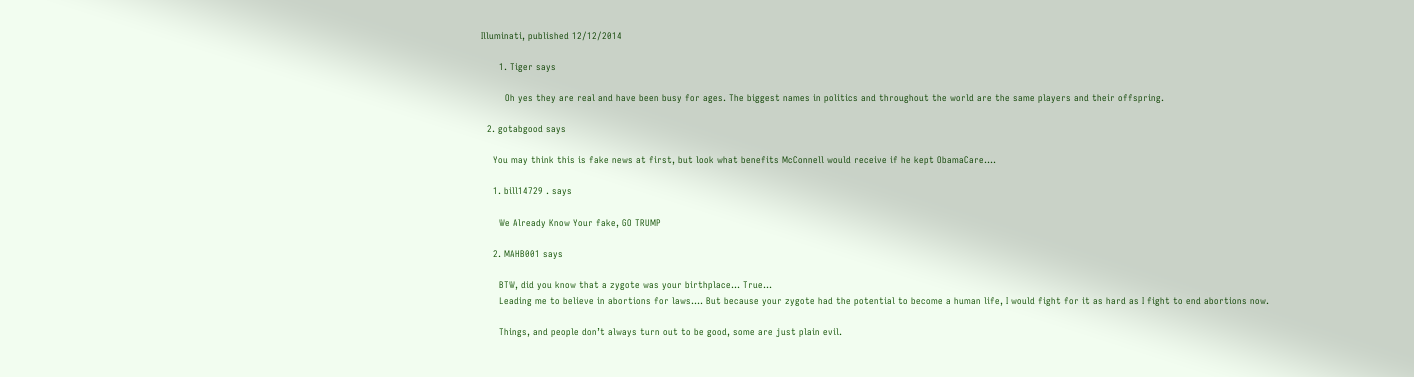Illuminati, published 12/12/2014

      1. Tiger says

        Oh yes they are real and have been busy for ages. The biggest names in politics and throughout the world are the same players and their offspring.

  2. gotabgood says

    You may think this is fake news at first, but look what benefits McConnell would receive if he kept ObamaCare….

    1. bill14729 . says

      We Already Know Your fake, GO TRUMP

    2. MAHB001 says

      BTW, did you know that a zygote was your birthplace… True…
      Leading me to believe in abortions for laws…. But because your zygote had the potential to become a human life, I would fight for it as hard as I fight to end abortions now.

      Things, and people don’t always turn out to be good, some are just plain evil.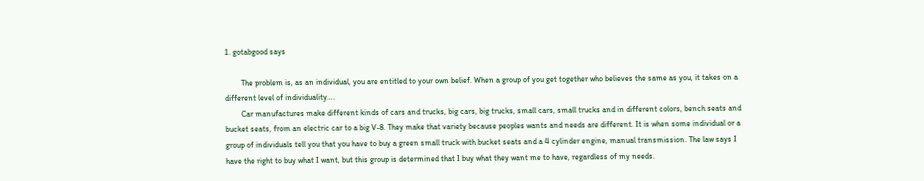1. gotabgood says

        The problem is, as an individual, you are entitled to your own belief. When a group of you get together who believes the same as you, it takes on a different level of individuality….
        Car manufactures make different kinds of cars and trucks, big cars, big trucks, small cars, small trucks and in different colors, bench seats and bucket seats, from an electric car to a big V-8. They make that variety because peoples wants and needs are different. It is when some individual or a group of individuals tell you that you have to buy a green small truck with bucket seats and a 4 cylinder engine, manual transmission. The law says I have the right to buy what I want, but this group is determined that I buy what they want me to have, regardless of my needs.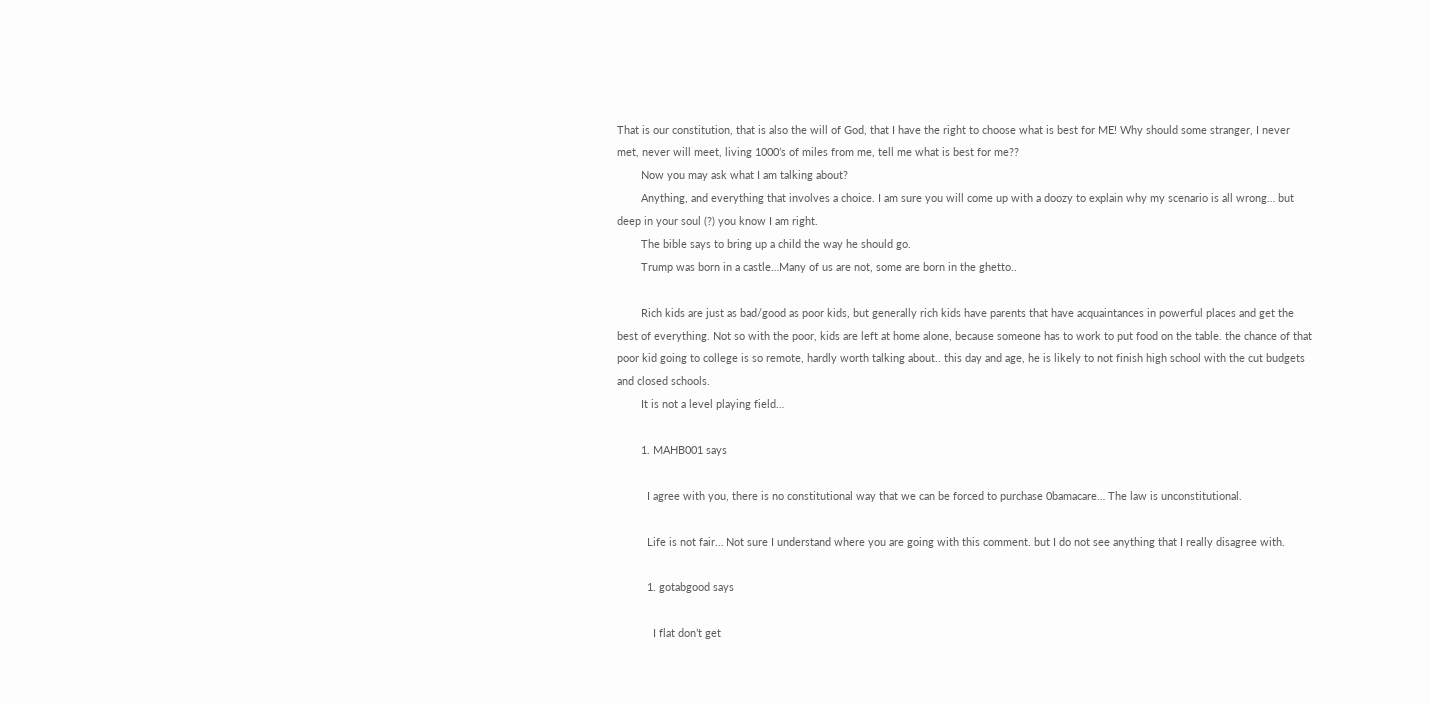That is our constitution, that is also the will of God, that I have the right to choose what is best for ME! Why should some stranger, I never met, never will meet, living 1000’s of miles from me, tell me what is best for me??
        Now you may ask what I am talking about?
        Anything, and everything that involves a choice. I am sure you will come up with a doozy to explain why my scenario is all wrong… but deep in your soul (?) you know I am right.
        The bible says to bring up a child the way he should go.
        Trump was born in a castle…Many of us are not, some are born in the ghetto..

        Rich kids are just as bad/good as poor kids, but generally rich kids have parents that have acquaintances in powerful places and get the best of everything. Not so with the poor, kids are left at home alone, because someone has to work to put food on the table. the chance of that poor kid going to college is so remote, hardly worth talking about.. this day and age, he is likely to not finish high school with the cut budgets and closed schools.
        It is not a level playing field…

        1. MAHB001 says

          I agree with you, there is no constitutional way that we can be forced to purchase 0bamacare… The law is unconstitutional.

          Life is not fair… Not sure I understand where you are going with this comment. but I do not see anything that I really disagree with.

          1. gotabgood says

            I flat don’t get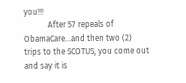you!!!
            After 57 repeals of ObamaCare…and then two (2) trips to the SCOTUS, you come out and say it is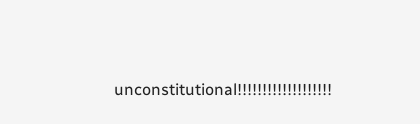unconstitutional!!!!!!!!!!!!!!!!!!!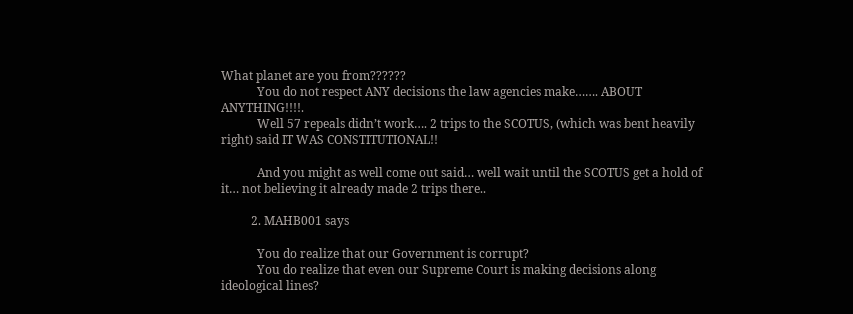What planet are you from??????
            You do not respect ANY decisions the law agencies make……. ABOUT ANYTHING!!!!.
            Well 57 repeals didn’t work…. 2 trips to the SCOTUS, (which was bent heavily right) said IT WAS CONSTITUTIONAL!!

            And you might as well come out said… well wait until the SCOTUS get a hold of it… not believing it already made 2 trips there..

          2. MAHB001 says

            You do realize that our Government is corrupt?
            You do realize that even our Supreme Court is making decisions along ideological lines?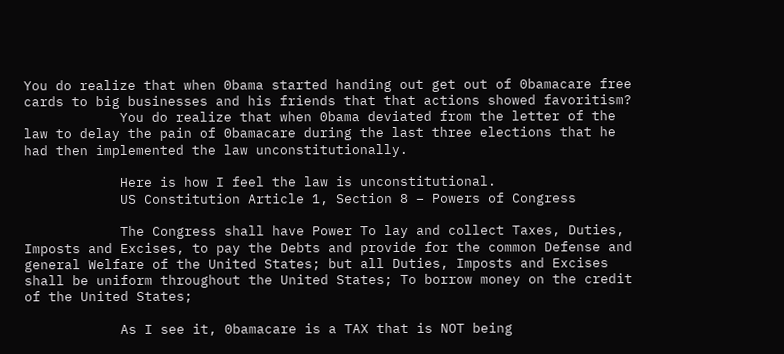You do realize that when 0bama started handing out get out of 0bamacare free cards to big businesses and his friends that that actions showed favoritism?
            You do realize that when 0bama deviated from the letter of the law to delay the pain of 0bamacare during the last three elections that he had then implemented the law unconstitutionally.

            Here is how I feel the law is unconstitutional.
            US Constitution Article 1, Section 8 – Powers of Congress

            The Congress shall have Power To lay and collect Taxes, Duties, Imposts and Excises, to pay the Debts and provide for the common Defense and general Welfare of the United States; but all Duties, Imposts and Excises shall be uniform throughout the United States; To borrow money on the credit of the United States;

            As I see it, 0bamacare is a TAX that is NOT being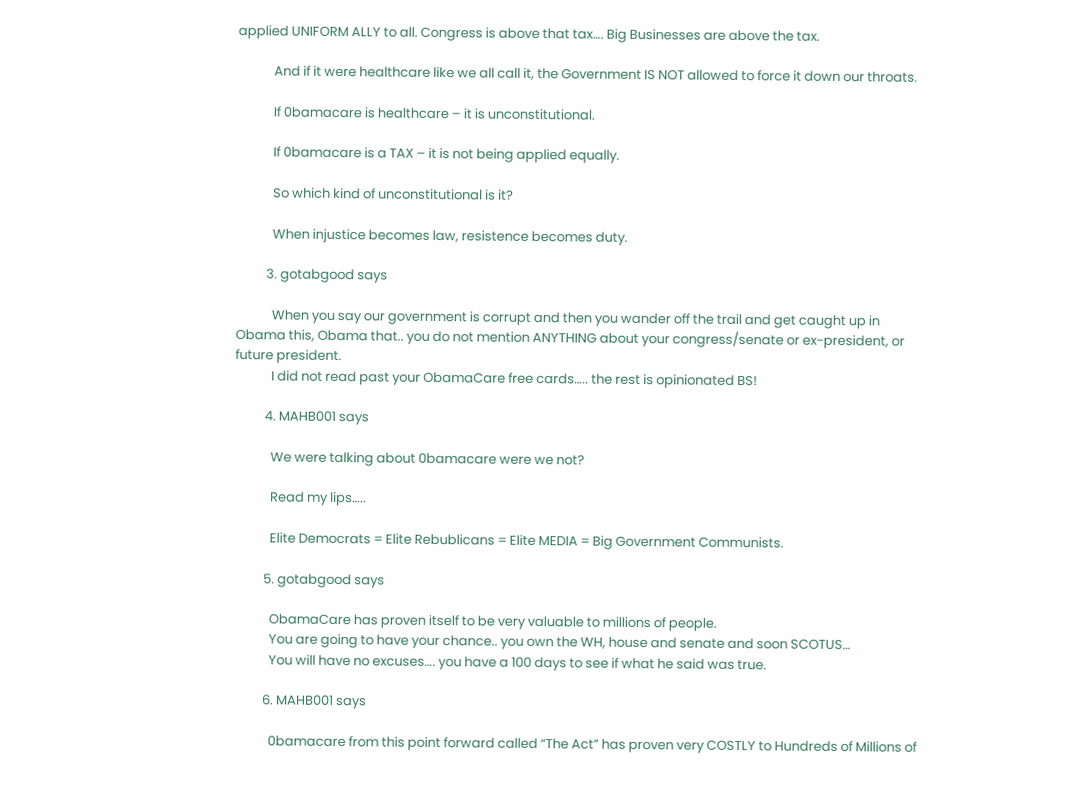applied UNIFORM ALLY to all. Congress is above that tax…. Big Businesses are above the tax.

            And if it were healthcare like we all call it, the Government IS NOT allowed to force it down our throats.

            If 0bamacare is healthcare – it is unconstitutional.

            If 0bamacare is a TAX – it is not being applied equally.

            So which kind of unconstitutional is it?

            When injustice becomes law, resistence becomes duty.

          3. gotabgood says

            When you say our government is corrupt and then you wander off the trail and get caught up in Obama this, Obama that.. you do not mention ANYTHING about your congress/senate or ex-president, or future president.
            I did not read past your ObamaCare free cards….. the rest is opinionated BS!

          4. MAHB001 says

            We were talking about 0bamacare were we not?

            Read my lips…..

            Elite Democrats = Elite Rebublicans = Elite MEDIA = Big Government Communists.

          5. gotabgood says

            ObamaCare has proven itself to be very valuable to millions of people.
            You are going to have your chance.. you own the WH, house and senate and soon SCOTUS…
            You will have no excuses…. you have a 100 days to see if what he said was true.

          6. MAHB001 says

            0bamacare from this point forward called “The Act” has proven very COSTLY to Hundreds of Millions of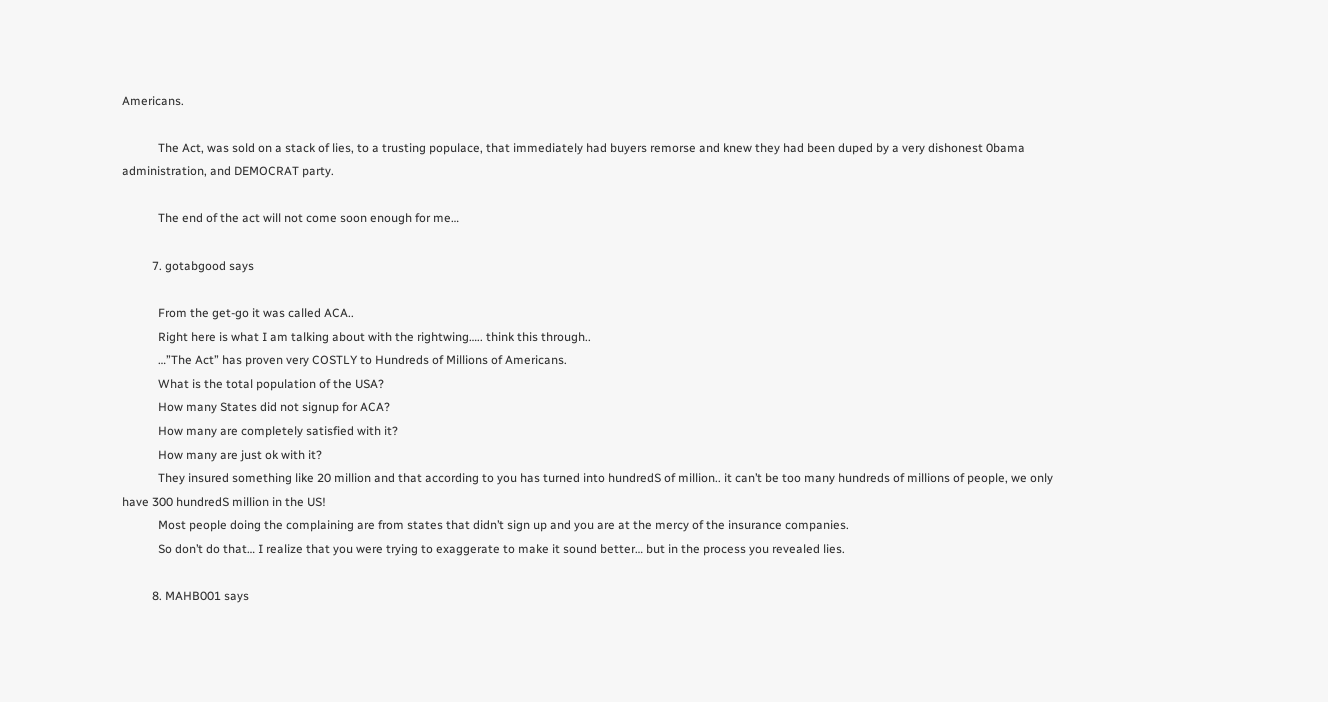Americans.

            The Act, was sold on a stack of lies, to a trusting populace, that immediately had buyers remorse and knew they had been duped by a very dishonest 0bama administration, and DEMOCRAT party.

            The end of the act will not come soon enough for me…

          7. gotabgood says

            From the get-go it was called ACA..
            Right here is what I am talking about with the rightwing….. think this through..
            …”The Act” has proven very COSTLY to Hundreds of Millions of Americans.
            What is the total population of the USA?
            How many States did not signup for ACA?
            How many are completely satisfied with it?
            How many are just ok with it?
            They insured something like 20 million and that according to you has turned into hundredS of million.. it can’t be too many hundreds of millions of people, we only have 300 hundredS million in the US!
            Most people doing the complaining are from states that didn’t sign up and you are at the mercy of the insurance companies.
            So don’t do that… I realize that you were trying to exaggerate to make it sound better… but in the process you revealed lies.

          8. MAHB001 says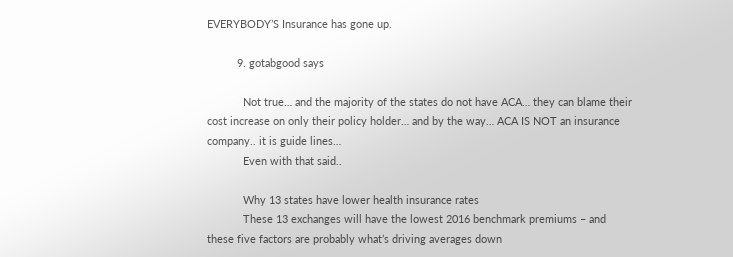EVERYBODY’S Insurance has gone up.

          9. gotabgood says

            Not true… and the majority of the states do not have ACA… they can blame their cost increase on only their policy holder… and by the way… ACA IS NOT an insurance company.. it is guide lines…
            Even with that said..

            Why 13 states have lower health insurance rates
            These 13 exchanges will have the lowest 2016 benchmark premiums – and these five factors are probably what’s driving averages down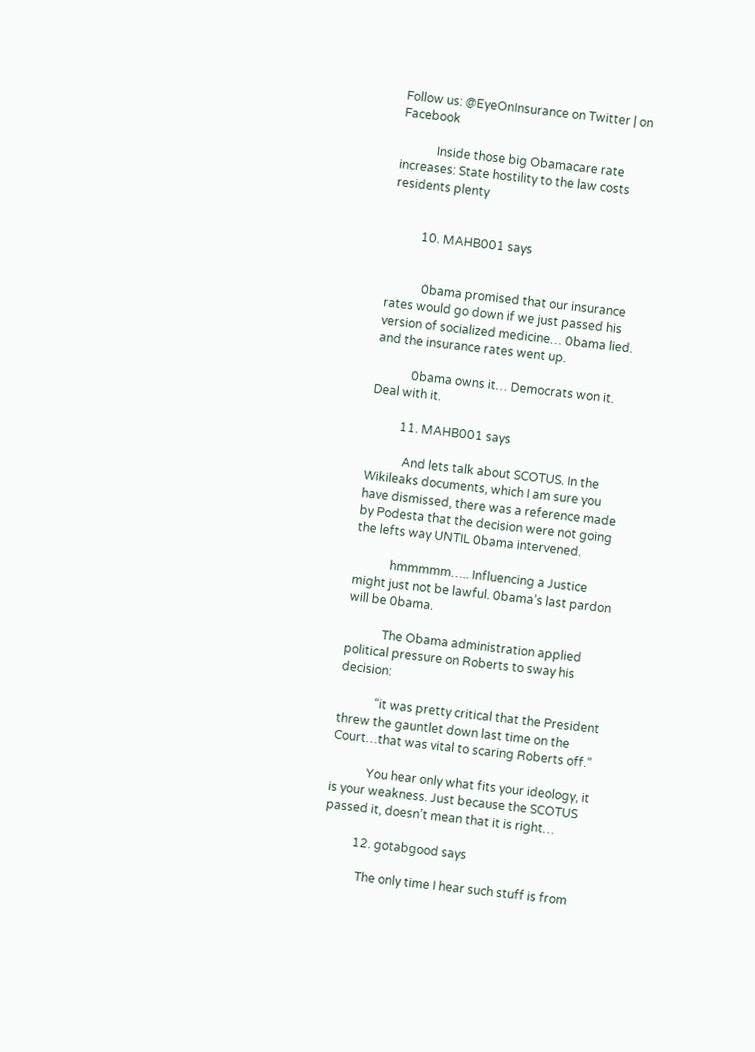Follow us: @EyeOnInsurance on Twitter | on Facebook

            Inside those big Obamacare rate increases: State hostility to the law costs residents plenty


          10. MAHB001 says


            0bama promised that our insurance rates would go down if we just passed his version of socialized medicine… 0bama lied. and the insurance rates went up.

            0bama owns it… Democrats won it. Deal with it.

          11. MAHB001 says

            And lets talk about SCOTUS. In the Wikileaks documents, which I am sure you have dismissed, there was a reference made by Podesta that the decision were not going the lefts way UNTIL 0bama intervened.

            hmmmmm….. Influencing a Justice might just not be lawful. 0bama’s last pardon will be 0bama.

            The Obama administration applied political pressure on Roberts to sway his decision:

            “it was pretty critical that the President threw the gauntlet down last time on the Court…that was vital to scaring Roberts off.”

            You hear only what fits your ideology, it is your weakness. Just because the SCOTUS passed it, doesn’t mean that it is right…

          12. gotabgood says

            The only time I hear such stuff is from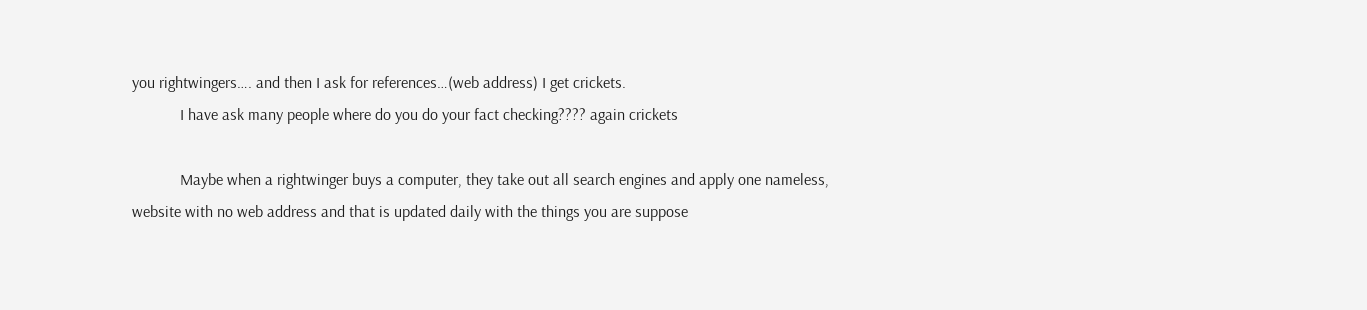you rightwingers…. and then I ask for references…(web address) I get crickets.
            I have ask many people where do you do your fact checking???? again crickets

            Maybe when a rightwinger buys a computer, they take out all search engines and apply one nameless, website with no web address and that is updated daily with the things you are suppose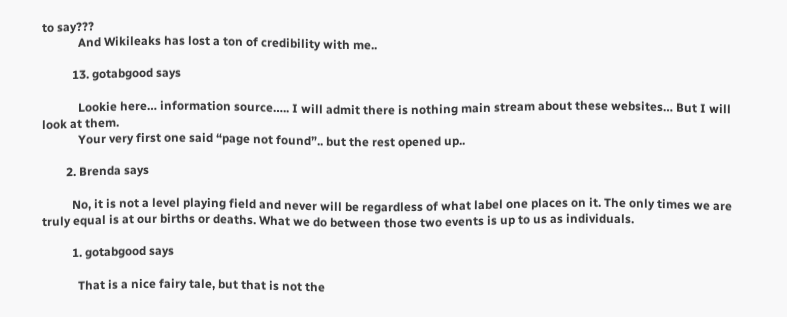to say???
            And Wikileaks has lost a ton of credibility with me..

          13. gotabgood says

            Lookie here… information source….. I will admit there is nothing main stream about these websites… But I will look at them.
            Your very first one said “page not found”.. but the rest opened up..

        2. Brenda says

          No, it is not a level playing field and never will be regardless of what label one places on it. The only times we are truly equal is at our births or deaths. What we do between those two events is up to us as individuals.

          1. gotabgood says

            That is a nice fairy tale, but that is not the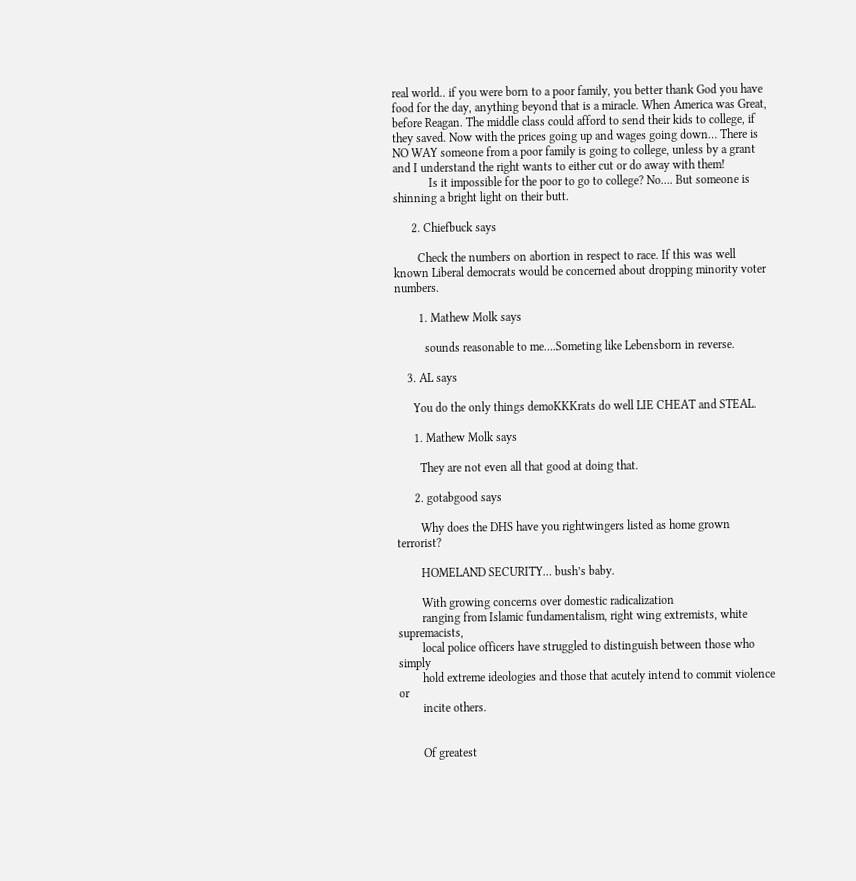real world.. if you were born to a poor family, you better thank God you have food for the day, anything beyond that is a miracle. When America was Great, before Reagan. The middle class could afford to send their kids to college, if they saved. Now with the prices going up and wages going down… There is NO WAY someone from a poor family is going to college, unless by a grant and I understand the right wants to either cut or do away with them!
            Is it impossible for the poor to go to college? No…. But someone is shinning a bright light on their butt.

      2. Chiefbuck says

        Check the numbers on abortion in respect to race. If this was well known Liberal democrats would be concerned about dropping minority voter numbers.

        1. Mathew Molk says

          sounds reasonable to me….Someting like Lebensborn in reverse.

    3. AL says

      You do the only things demoKKKrats do well LIE CHEAT and STEAL.

      1. Mathew Molk says

        They are not even all that good at doing that.

      2. gotabgood says

        Why does the DHS have you rightwingers listed as home grown terrorist?

        HOMELAND SECURITY… bush’s baby.

        With growing concerns over domestic radicalization
        ranging from Islamic fundamentalism, right wing extremists, white supremacists,
        local police officers have struggled to distinguish between those who simply
        hold extreme ideologies and those that acutely intend to commit violence or
        incite others.


        Of greatest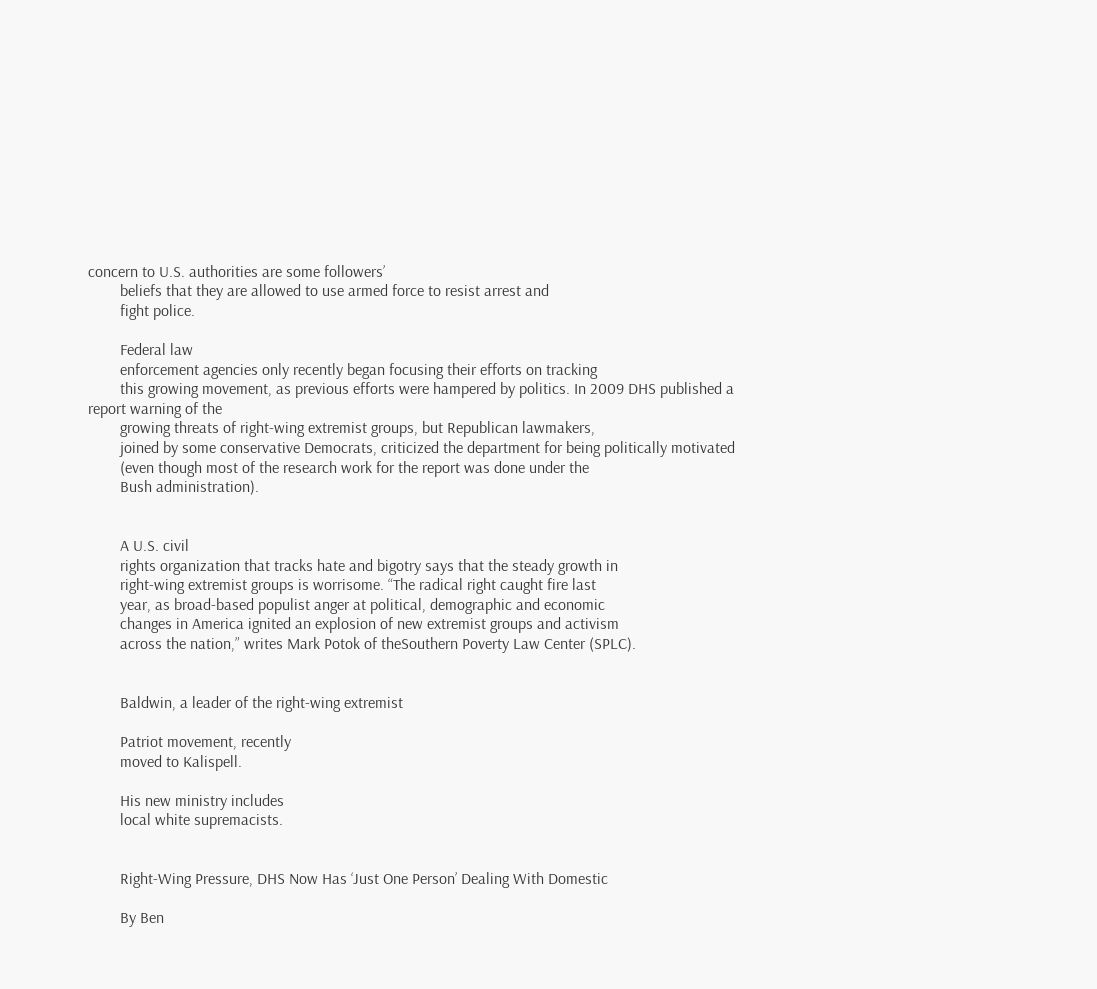concern to U.S. authorities are some followers’
        beliefs that they are allowed to use armed force to resist arrest and
        fight police.

        Federal law
        enforcement agencies only recently began focusing their efforts on tracking
        this growing movement, as previous efforts were hampered by politics. In 2009 DHS published a report warning of the
        growing threats of right-wing extremist groups, but Republican lawmakers,
        joined by some conservative Democrats, criticized the department for being politically motivated
        (even though most of the research work for the report was done under the
        Bush administration).


        A U.S. civil
        rights organization that tracks hate and bigotry says that the steady growth in
        right-wing extremist groups is worrisome. “The radical right caught fire last
        year, as broad-based populist anger at political, demographic and economic
        changes in America ignited an explosion of new extremist groups and activism
        across the nation,” writes Mark Potok of theSouthern Poverty Law Center (SPLC).


        Baldwin, a leader of the right-wing extremist

        Patriot movement, recently
        moved to Kalispell.

        His new ministry includes
        local white supremacists.


        Right-Wing Pressure, DHS Now Has ‘Just One Person’ Dealing With Domestic

        By Ben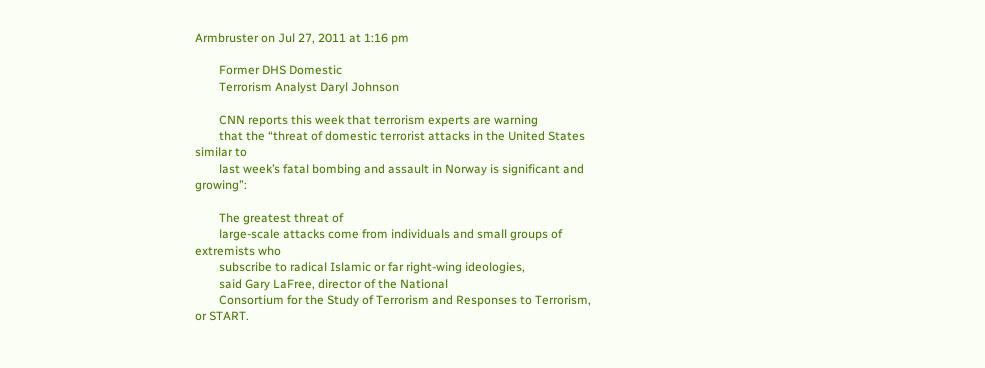Armbruster on Jul 27, 2011 at 1:16 pm

        Former DHS Domestic
        Terrorism Analyst Daryl Johnson

        CNN reports this week that terrorism experts are warning
        that the “threat of domestic terrorist attacks in the United States similar to
        last week’s fatal bombing and assault in Norway is significant and growing”:

        The greatest threat of
        large-scale attacks come from individuals and small groups of extremists who
        subscribe to radical Islamic or far right-wing ideologies,
        said Gary LaFree, director of the National
        Consortium for the Study of Terrorism and Responses to Terrorism, or START.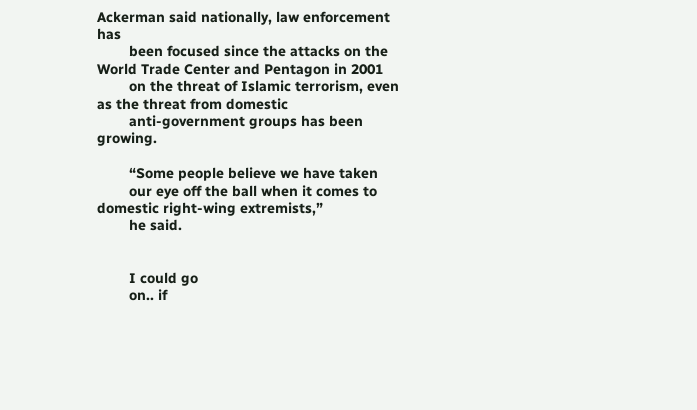Ackerman said nationally, law enforcement has
        been focused since the attacks on the World Trade Center and Pentagon in 2001
        on the threat of Islamic terrorism, even as the threat from domestic
        anti-government groups has been growing.

        “Some people believe we have taken
        our eye off the ball when it comes to domestic right-wing extremists,”
        he said.


        I could go
        on.. if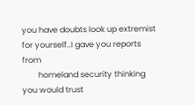you have doubts look up extremist for yourself..I gave you reports from
        homeland security thinking you would trust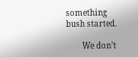something bush started.

        We don’t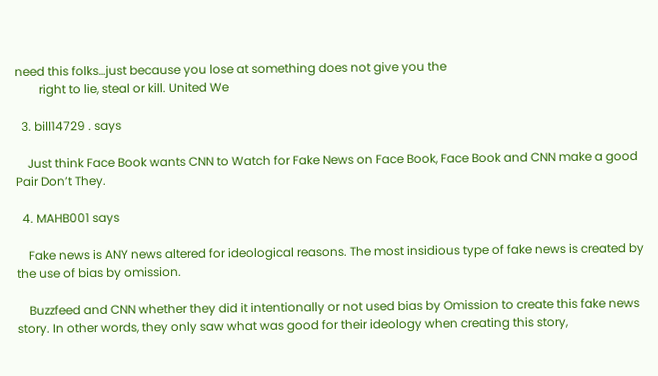need this folks…just because you lose at something does not give you the
        right to lie, steal or kill. United We

  3. bill14729 . says

    Just think Face Book wants CNN to Watch for Fake News on Face Book, Face Book and CNN make a good Pair Don’t They.

  4. MAHB001 says

    Fake news is ANY news altered for ideological reasons. The most insidious type of fake news is created by the use of bias by omission.

    Buzzfeed and CNN whether they did it intentionally or not used bias by Omission to create this fake news story. In other words, they only saw what was good for their ideology when creating this story,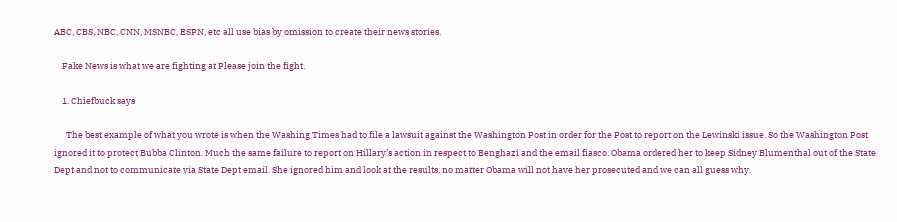ABC, CBS, NBC, CNN, MSNBC, ESPN, etc all use bias by omission to create their news stories.

    Fake News is what we are fighting at Please join the fight.

    1. Chiefbuck says

      The best example of what you wrote is when the Washing Times had to file a lawsuit against the Washington Post in order for the Post to report on the Lewinski issue. So the Washington Post ignored it to protect Bubba Clinton. Much the same failure to report on Hillary’s action in respect to Benghazi and the email fiasco. Obama ordered her to keep Sidney Blumenthal out of the State Dept and not to communicate via State Dept email. She ignored him and look at the results, no matter Obama will not have her prosecuted and we can all guess why.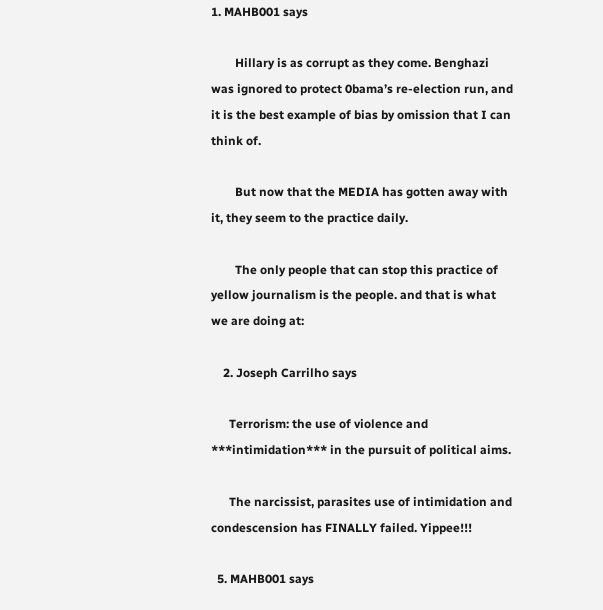1. MAHB001 says

        Hillary is as corrupt as they come. Benghazi was ignored to protect 0bama’s re-election run, and it is the best example of bias by omission that I can think of.

        But now that the MEDIA has gotten away with it, they seem to the practice daily.

        The only people that can stop this practice of yellow journalism is the people. and that is what we are doing at:

    2. Joseph Carrilho says

      Terrorism: the use of violence and ***intimidation*** in the pursuit of political aims.

      The narcissist, parasites use of intimidation and condescension has FINALLY failed. Yippee!!!

  5. MAHB001 says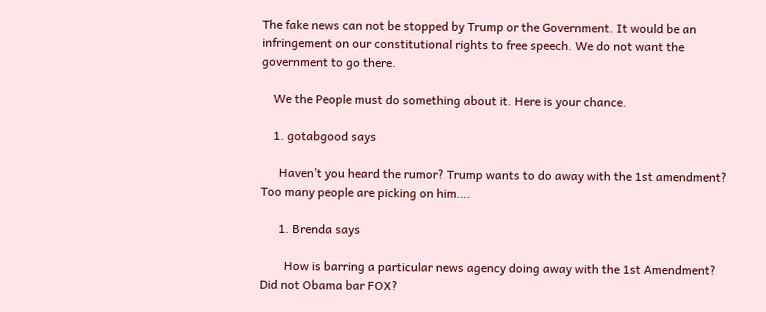The fake news can not be stopped by Trump or the Government. It would be an infringement on our constitutional rights to free speech. We do not want the government to go there.

    We the People must do something about it. Here is your chance.

    1. gotabgood says

      Haven’t you heard the rumor? Trump wants to do away with the 1st amendment? Too many people are picking on him….

      1. Brenda says

        How is barring a particular news agency doing away with the 1st Amendment? Did not Obama bar FOX?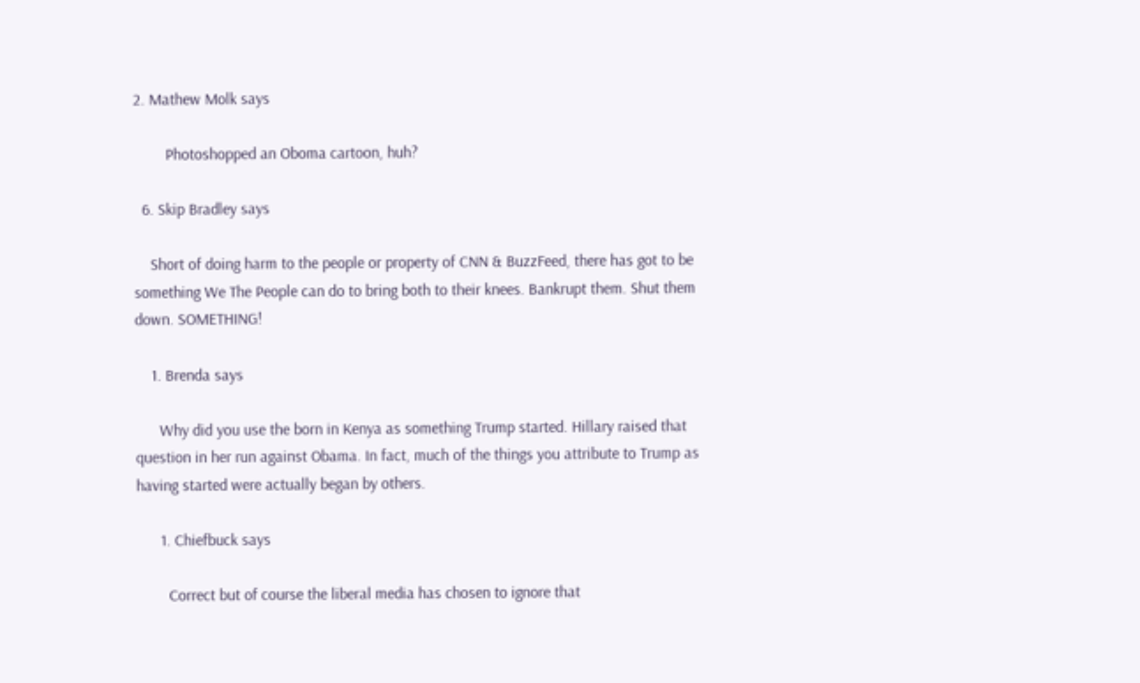2. Mathew Molk says

        Photoshopped an Oboma cartoon, huh?

  6. Skip Bradley says

    Short of doing harm to the people or property of CNN & BuzzFeed, there has got to be something We The People can do to bring both to their knees. Bankrupt them. Shut them down. SOMETHING!

    1. Brenda says

      Why did you use the born in Kenya as something Trump started. Hillary raised that question in her run against Obama. In fact, much of the things you attribute to Trump as having started were actually began by others.

      1. Chiefbuck says

        Correct but of course the liberal media has chosen to ignore that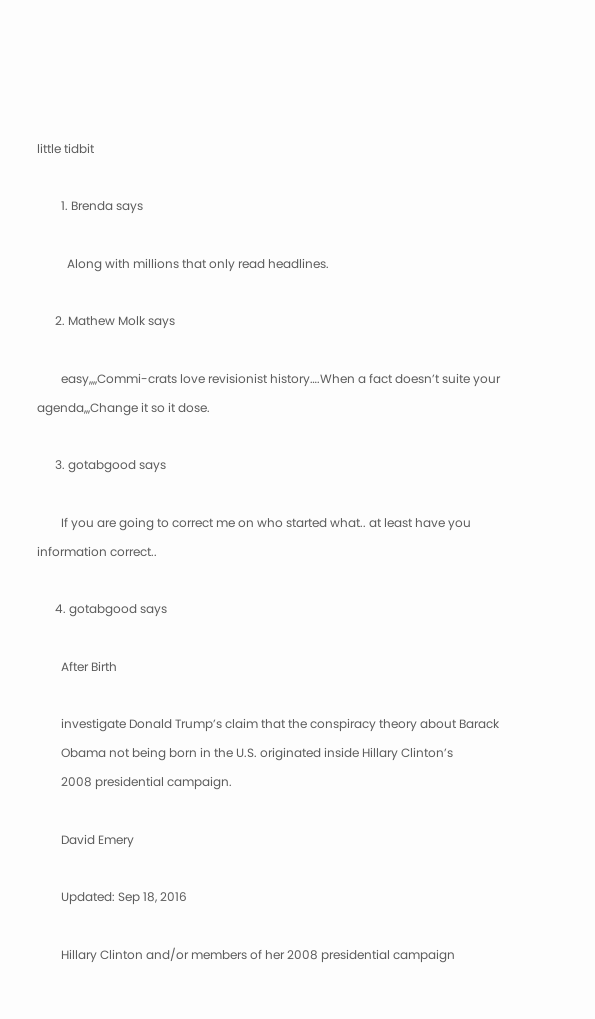little tidbit

        1. Brenda says

          Along with millions that only read headlines.

      2. Mathew Molk says

        easy,,,,Commi-crats love revisionist history….When a fact doesn’t suite your agenda,,,Change it so it dose.

      3. gotabgood says

        If you are going to correct me on who started what.. at least have you information correct..

      4. gotabgood says

        After Birth

        investigate Donald Trump’s claim that the conspiracy theory about Barack
        Obama not being born in the U.S. originated inside Hillary Clinton’s
        2008 presidential campaign.

        David Emery

        Updated: Sep 18, 2016

        Hillary Clinton and/or members of her 2008 presidential campaign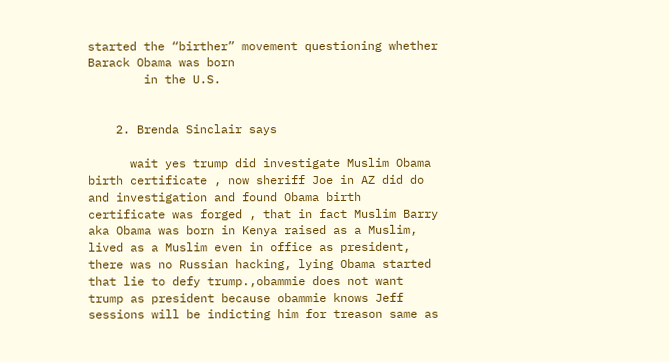started the “birther” movement questioning whether Barack Obama was born
        in the U.S.


    2. Brenda Sinclair says

      wait yes trump did investigate Muslim Obama birth certificate , now sheriff Joe in AZ did do and investigation and found Obama birth certificate was forged , that in fact Muslim Barry aka Obama was born in Kenya raised as a Muslim, lived as a Muslim even in office as president, there was no Russian hacking, lying Obama started that lie to defy trump.,obammie does not want trump as president because obammie knows Jeff sessions will be indicting him for treason same as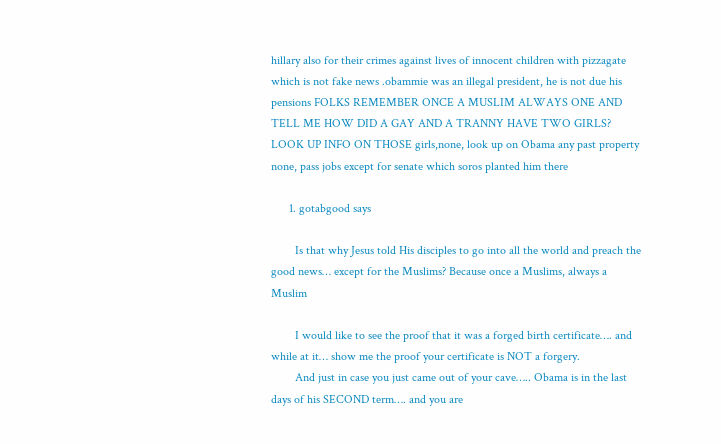hillary also for their crimes against lives of innocent children with pizzagate which is not fake news .obammie was an illegal president, he is not due his pensions FOLKS REMEMBER ONCE A MUSLIM ALWAYS ONE AND TELL ME HOW DID A GAY AND A TRANNY HAVE TWO GIRLS? LOOK UP INFO ON THOSE girls,none, look up on Obama any past property none, pass jobs except for senate which soros planted him there

      1. gotabgood says

        Is that why Jesus told His disciples to go into all the world and preach the good news… except for the Muslims? Because once a Muslims, always a Muslim

        I would like to see the proof that it was a forged birth certificate…. and while at it… show me the proof your certificate is NOT a forgery.
        And just in case you just came out of your cave….. Obama is in the last days of his SECOND term…. and you are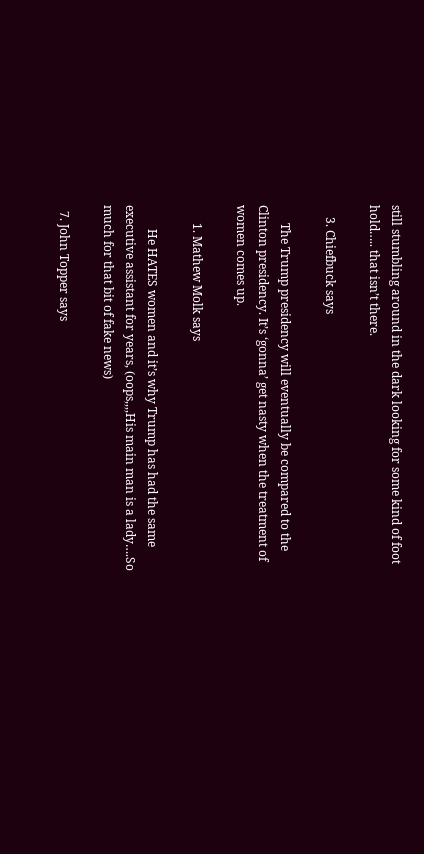still stumbling around in the dark looking for some kind of foot hold….. that isn’t there.

    3. Chiefbuck says

      The Trump presidency will eventually be compared to the Clinton presidency. It’s ‘gonna’ get nasty when the treatment of women comes up.

      1. Mathew Molk says

        He HATES women and it’s why Trump has had the same executive assistant for years, (oops,,,,His main man is a lady….So much for that bit of fake news)

  7. John Topper says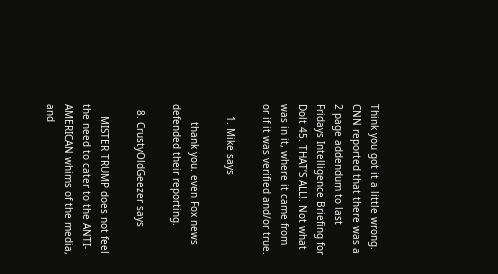Think you got it a little wrong. CNN reported that there was a 2 page addendum to last Fridays Intelligence Briefing for Dolt 45. THAT’S ALL!. Not what was in it, where it came from or if it was verified and/or true.

    1. Mike says

      thank you. even Fox news defended their reporting.

  8. CrustyOldGeezer says

    MISTER TRUMP does not feel the need to cater to the ANTI-AMERICAN whims of the media, and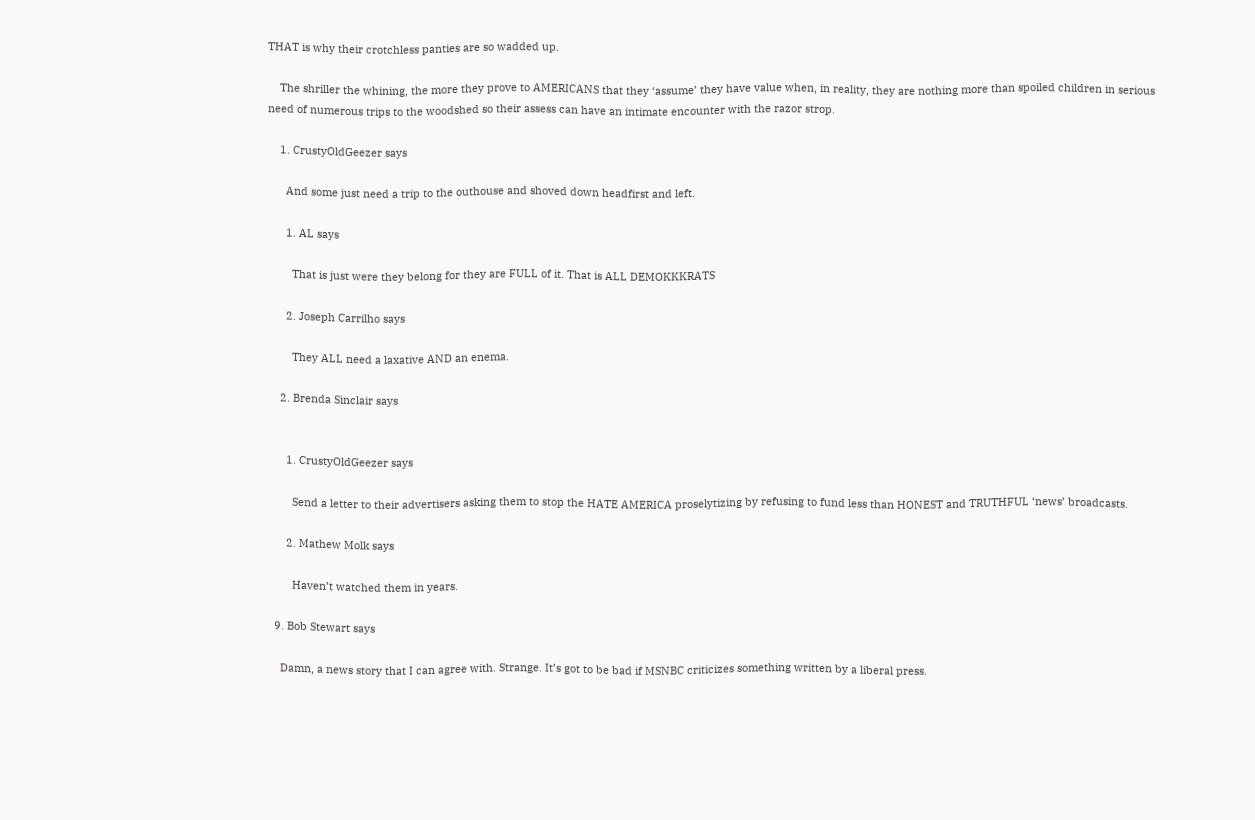THAT is why their crotchless panties are so wadded up.

    The shriller the whining, the more they prove to AMERICANS that they ‘assume’ they have value when, in reality, they are nothing more than spoiled children in serious need of numerous trips to the woodshed so their assess can have an intimate encounter with the razor strop.

    1. CrustyOldGeezer says

      And some just need a trip to the outhouse and shoved down headfirst and left.

      1. AL says

        That is just were they belong for they are FULL of it. That is ALL DEMOKKKRATS

      2. Joseph Carrilho says

        They ALL need a laxative AND an enema.

    2. Brenda Sinclair says


      1. CrustyOldGeezer says

        Send a letter to their advertisers asking them to stop the HATE AMERICA proselytizing by refusing to fund less than HONEST and TRUTHFUL ‘news’ broadcasts.

      2. Mathew Molk says

        Haven’t watched them in years.

  9. Bob Stewart says

    Damn, a news story that I can agree with. Strange. It’s got to be bad if MSNBC criticizes something written by a liberal press.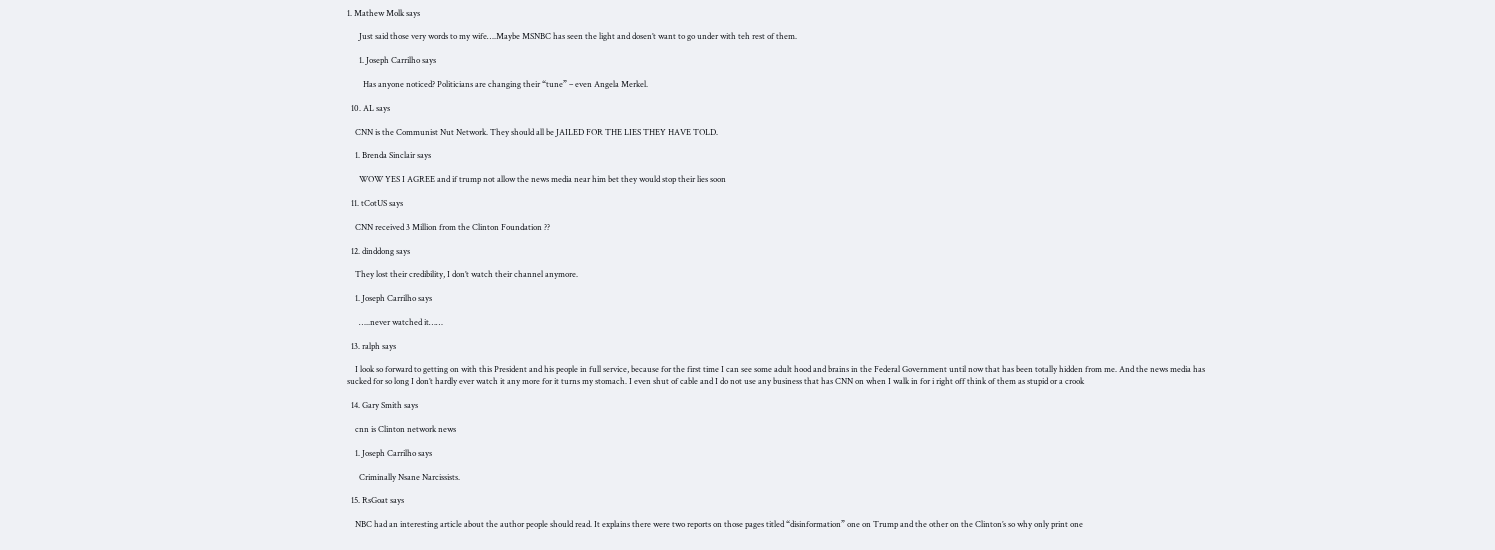1. Mathew Molk says

      Just said those very words to my wife….Maybe MSNBC has seen the light and dosen’t want to go under with teh rest of them.

      1. Joseph Carrilho says

        Has anyone noticed? Politicians are changing their “tune” – even Angela Merkel.

  10. AL says

    CNN is the Communist Nut Network. They should all be JAILED FOR THE LIES THEY HAVE TOLD.

    1. Brenda Sinclair says

      WOW YES I AGREE and if trump not allow the news media near him bet they would stop their lies soon

  11. tCotUS says

    CNN received 3 Million from the Clinton Foundation ??

  12. dinddong says

    They lost their credibility, I don’t watch their channel anymore.

    1. Joseph Carrilho says

      …..never watched it……

  13. ralph says

    I look so forward to getting on with this President and his people in full service, because for the first time I can see some adult hood and brains in the Federal Government until now that has been totally hidden from me. And the news media has sucked for so long I don’t hardly ever watch it any more for it turns my stomach. I even shut of cable and I do not use any business that has CNN on when I walk in for i right off think of them as stupid or a crook

  14. Gary Smith says

    cnn is Clinton network news

    1. Joseph Carrilho says

      Criminally Nsane Narcissists.

  15. RsGoat says

    NBC had an interesting article about the author people should read. It explains there were two reports on those pages titled “disinformation” one on Trump and the other on the Clinton’s so why only print one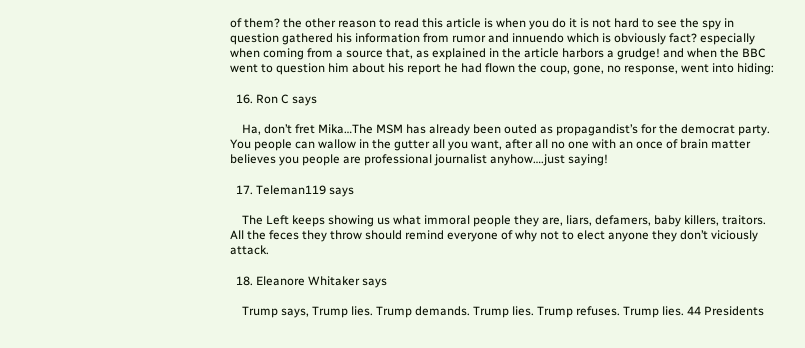of them? the other reason to read this article is when you do it is not hard to see the spy in question gathered his information from rumor and innuendo which is obviously fact? especially when coming from a source that, as explained in the article harbors a grudge! and when the BBC went to question him about his report he had flown the coup, gone, no response, went into hiding:

  16. Ron C says

    Ha, don’t fret Mika…The MSM has already been outed as propagandist’s for the democrat party. You people can wallow in the gutter all you want, after all no one with an once of brain matter believes you people are professional journalist anyhow….just saying!

  17. Teleman119 says

    The Left keeps showing us what immoral people they are, liars, defamers, baby killers, traitors. All the feces they throw should remind everyone of why not to elect anyone they don’t viciously attack.

  18. Eleanore Whitaker says

    Trump says, Trump lies. Trump demands. Trump lies. Trump refuses. Trump lies. 44 Presidents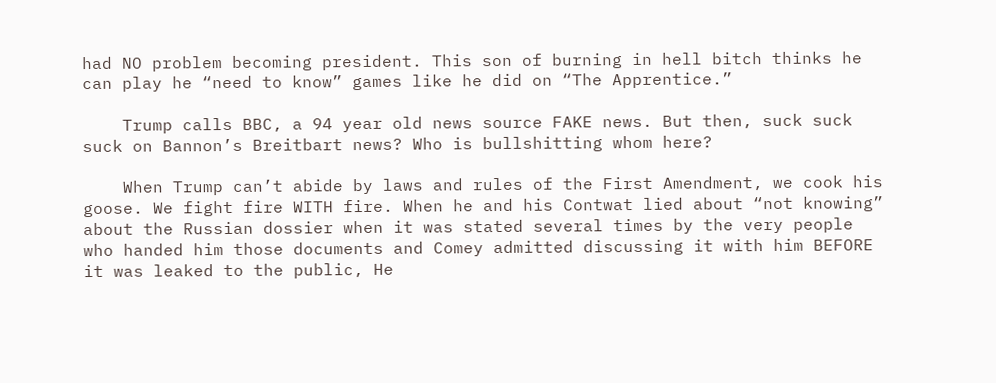had NO problem becoming president. This son of burning in hell bitch thinks he can play he “need to know” games like he did on “The Apprentice.”

    Trump calls BBC, a 94 year old news source FAKE news. But then, suck suck suck on Bannon’s Breitbart news? Who is bullshitting whom here?

    When Trump can’t abide by laws and rules of the First Amendment, we cook his goose. We fight fire WITH fire. When he and his Contwat lied about “not knowing” about the Russian dossier when it was stated several times by the very people who handed him those documents and Comey admitted discussing it with him BEFORE it was leaked to the public, He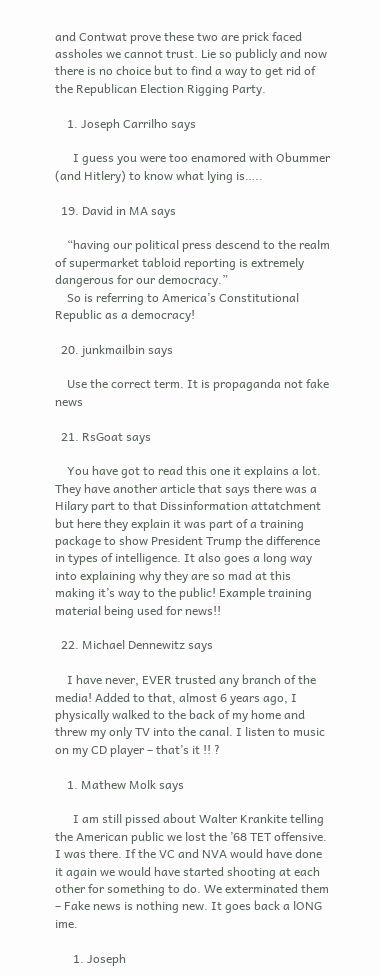and Contwat prove these two are prick faced assholes we cannot trust. Lie so publicly and now there is no choice but to find a way to get rid of the Republican Election Rigging Party.

    1. Joseph Carrilho says

      I guess you were too enamored with Obummer (and Hitlery) to know what lying is…..

  19. David in MA says

    “having our political press descend to the realm of supermarket tabloid reporting is extremely dangerous for our democracy.”
    So is referring to America’s Constitutional Republic as a democracy!

  20. junkmailbin says

    Use the correct term. It is propaganda not fake news

  21. RsGoat says

    You have got to read this one it explains a lot. They have another article that says there was a Hilary part to that Dissinformation attatchment but here they explain it was part of a training package to show President Trump the difference in types of intelligence. It also goes a long way into explaining why they are so mad at this making it’s way to the public! Example training material being used for news!!

  22. Michael Dennewitz says

    I have never, EVER trusted any branch of the media! Added to that, almost 6 years ago, I physically walked to the back of my home and threw my only TV into the canal. I listen to music on my CD player – that’s it !! ?

    1. Mathew Molk says

      I am still pissed about Walter Krankite telling the American public we lost the ’68 TET offensive. I was there. If the VC and NVA would have done it again we would have started shooting at each other for something to do. We exterminated them – Fake news is nothing new. It goes back a lONG ime.

      1. Joseph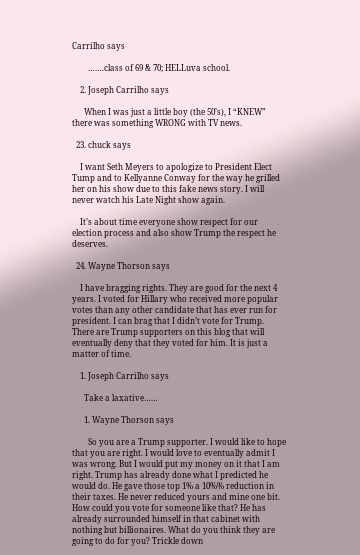Carrilho says

        …….class of 69 & 70; HELLuva school.

    2. Joseph Carrilho says

      When I was just a little boy (the 50’s), I “KNEW” there was something WRONG with TV news.

  23. chuck says

    I want Seth Meyers to apologize to President Elect Tump and to Kellyanne Conway for the way he grilled her on his show due to this fake news story. I will never watch his Late Night show again.

    It’s about time everyone show respect for our election process and also show Trump the respect he deserves.

  24. Wayne Thorson says

    I have bragging rights. They are good for the next 4 years. I voted for Hillary who received more popular votes than any other candidate that has ever run for president. I can brag that I didn’t vote for Trump. There are Trump supporters on this blog that will eventually deny that they voted for him. It is just a matter of time.

    1. Joseph Carrilho says

      Take a laxative……

      1. Wayne Thorson says

        So you are a Trump supporter. I would like to hope that you are right. I would love to eventually admit I was wrong. But I would put my money on it that I am right. Trump has already done what I predicted he would do. He gave those top 1% a 10%% reduction in their taxes. He never reduced yours and mine one bit. How could you vote for someone like that? He has already surrounded himself in that cabinet with nothing but billionaires. What do you think they are going to do for you? Trickle down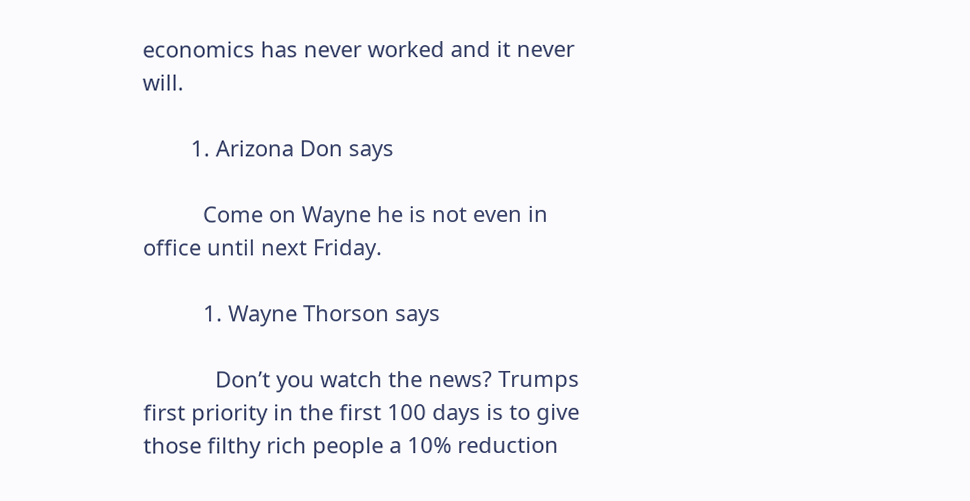economics has never worked and it never will.

        1. Arizona Don says

          Come on Wayne he is not even in office until next Friday.

          1. Wayne Thorson says

            Don’t you watch the news? Trumps first priority in the first 100 days is to give those filthy rich people a 10% reduction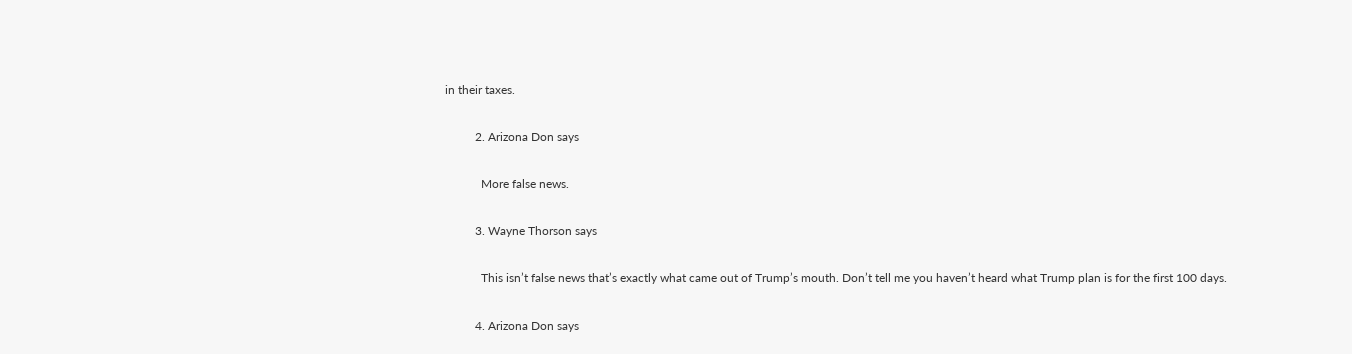in their taxes.

          2. Arizona Don says

            More false news.

          3. Wayne Thorson says

            This isn’t false news that’s exactly what came out of Trump’s mouth. Don’t tell me you haven’t heard what Trump plan is for the first 100 days.

          4. Arizona Don says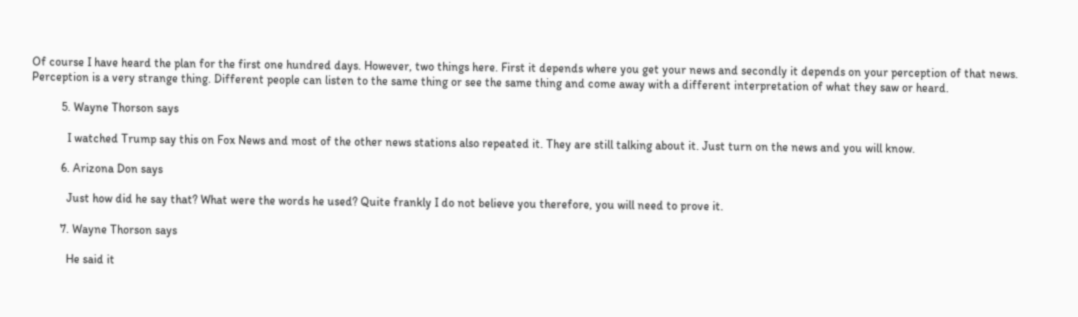Of course I have heard the plan for the first one hundred days. However, two things here. First it depends where you get your news and secondly it depends on your perception of that news. Perception is a very strange thing. Different people can listen to the same thing or see the same thing and come away with a different interpretation of what they saw or heard.

          5. Wayne Thorson says

            I watched Trump say this on Fox News and most of the other news stations also repeated it. They are still talking about it. Just turn on the news and you will know.

          6. Arizona Don says

            Just how did he say that? What were the words he used? Quite frankly I do not believe you therefore, you will need to prove it.

          7. Wayne Thorson says

            He said it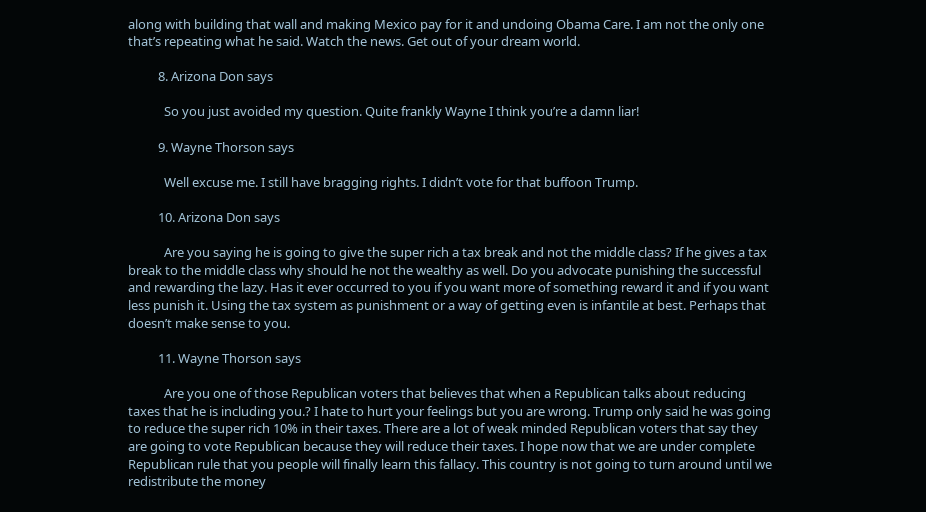along with building that wall and making Mexico pay for it and undoing Obama Care. I am not the only one that’s repeating what he said. Watch the news. Get out of your dream world.

          8. Arizona Don says

            So you just avoided my question. Quite frankly Wayne I think you’re a damn liar!

          9. Wayne Thorson says

            Well excuse me. I still have bragging rights. I didn’t vote for that buffoon Trump.

          10. Arizona Don says

            Are you saying he is going to give the super rich a tax break and not the middle class? If he gives a tax break to the middle class why should he not the wealthy as well. Do you advocate punishing the successful and rewarding the lazy. Has it ever occurred to you if you want more of something reward it and if you want less punish it. Using the tax system as punishment or a way of getting even is infantile at best. Perhaps that doesn’t make sense to you.

          11. Wayne Thorson says

            Are you one of those Republican voters that believes that when a Republican talks about reducing taxes that he is including you.? I hate to hurt your feelings but you are wrong. Trump only said he was going to reduce the super rich 10% in their taxes. There are a lot of weak minded Republican voters that say they are going to vote Republican because they will reduce their taxes. I hope now that we are under complete Republican rule that you people will finally learn this fallacy. This country is not going to turn around until we redistribute the money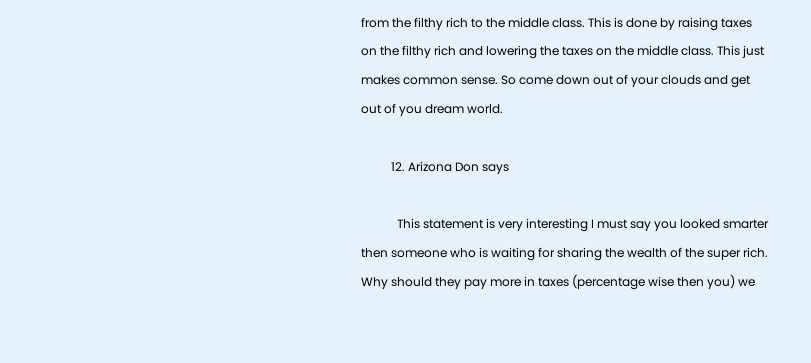from the filthy rich to the middle class. This is done by raising taxes on the filthy rich and lowering the taxes on the middle class. This just makes common sense. So come down out of your clouds and get out of you dream world.

          12. Arizona Don says

            This statement is very interesting I must say you looked smarter then someone who is waiting for sharing the wealth of the super rich. Why should they pay more in taxes (percentage wise then you) we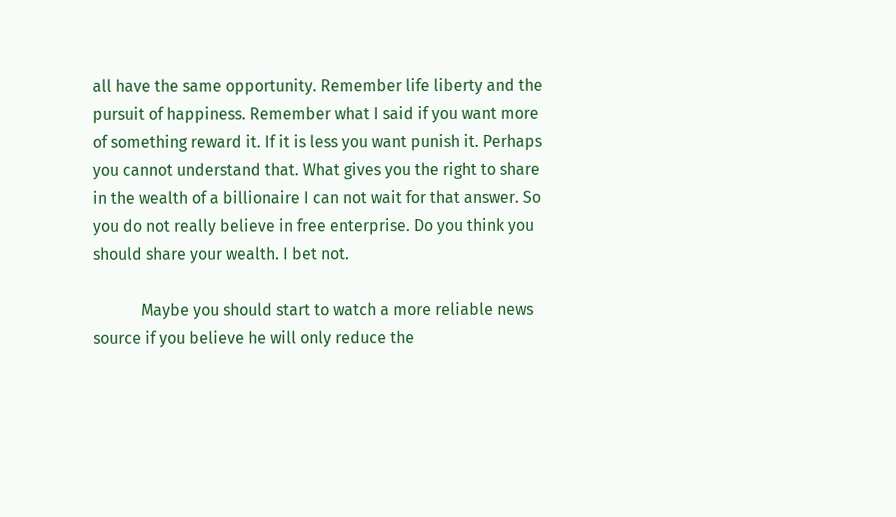all have the same opportunity. Remember life liberty and the pursuit of happiness. Remember what I said if you want more of something reward it. If it is less you want punish it. Perhaps you cannot understand that. What gives you the right to share in the wealth of a billionaire I can not wait for that answer. So you do not really believe in free enterprise. Do you think you should share your wealth. I bet not.

            Maybe you should start to watch a more reliable news source if you believe he will only reduce the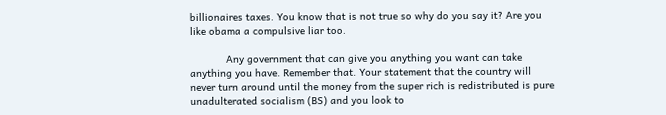billionaires taxes. You know that is not true so why do you say it? Are you like obama a compulsive liar too.

            Any government that can give you anything you want can take anything you have. Remember that. Your statement that the country will never turn around until the money from the super rich is redistributed is pure unadulterated socialism (BS) and you look to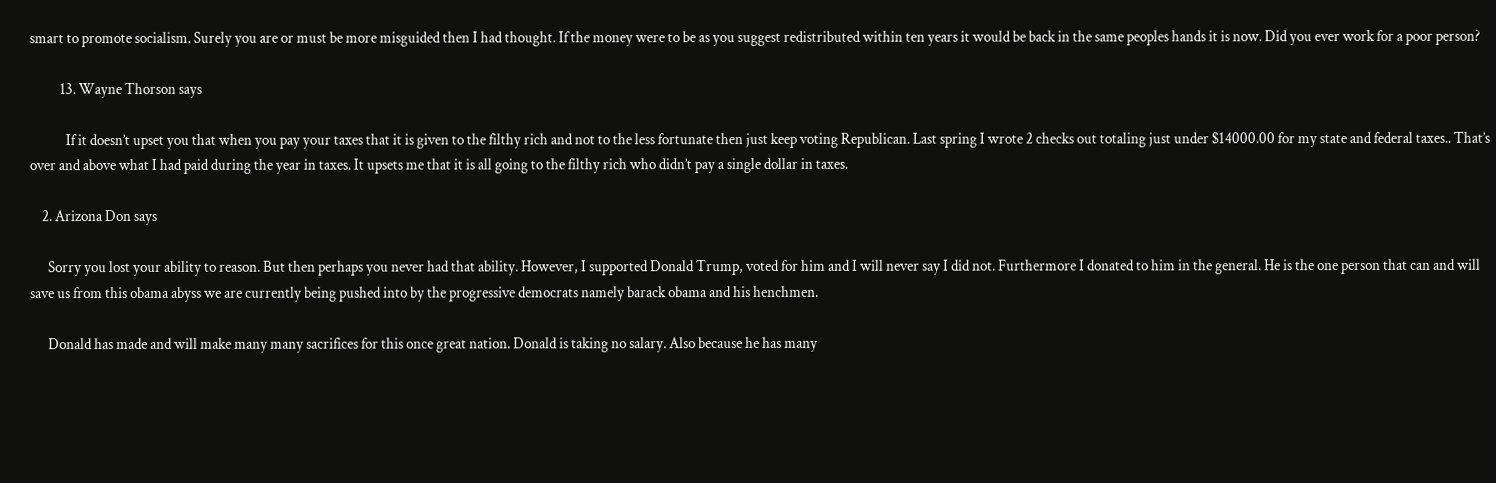smart to promote socialism. Surely you are or must be more misguided then I had thought. If the money were to be as you suggest redistributed within ten years it would be back in the same peoples hands it is now. Did you ever work for a poor person?

          13. Wayne Thorson says

            If it doesn’t upset you that when you pay your taxes that it is given to the filthy rich and not to the less fortunate then just keep voting Republican. Last spring I wrote 2 checks out totaling just under $14000.00 for my state and federal taxes.. That’s over and above what I had paid during the year in taxes. It upsets me that it is all going to the filthy rich who didn’t pay a single dollar in taxes.

    2. Arizona Don says

      Sorry you lost your ability to reason. But then perhaps you never had that ability. However, I supported Donald Trump, voted for him and I will never say I did not. Furthermore I donated to him in the general. He is the one person that can and will save us from this obama abyss we are currently being pushed into by the progressive democrats namely barack obama and his henchmen.

      Donald has made and will make many many sacrifices for this once great nation. Donald is taking no salary. Also because he has many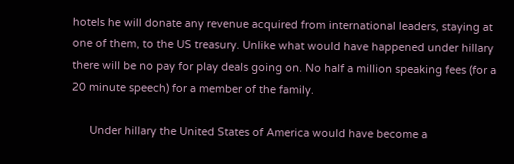hotels he will donate any revenue acquired from international leaders, staying at one of them, to the US treasury. Unlike what would have happened under hillary there will be no pay for play deals going on. No half a million speaking fees (for a 20 minute speech) for a member of the family.

      Under hillary the United States of America would have become a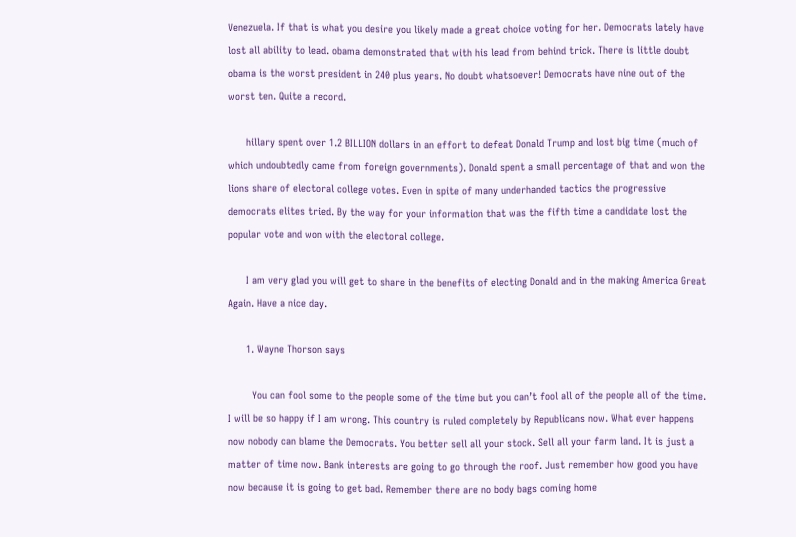Venezuela. If that is what you desire you likely made a great choice voting for her. Democrats lately have lost all ability to lead. obama demonstrated that with his lead from behind trick. There is little doubt obama is the worst president in 240 plus years. No doubt whatsoever! Democrats have nine out of the worst ten. Quite a record.

      hillary spent over 1.2 BILLION dollars in an effort to defeat Donald Trump and lost big time (much of which undoubtedly came from foreign governments). Donald spent a small percentage of that and won the lions share of electoral college votes. Even in spite of many underhanded tactics the progressive democrats elites tried. By the way for your information that was the fifth time a candidate lost the popular vote and won with the electoral college.

      I am very glad you will get to share in the benefits of electing Donald and in the making America Great Again. Have a nice day.

      1. Wayne Thorson says

        You can fool some to the people some of the time but you can’t fool all of the people all of the time. I will be so happy if I am wrong. This country is ruled completely by Republicans now. What ever happens now nobody can blame the Democrats. You better sell all your stock. Sell all your farm land. It is just a matter of time now. Bank interests are going to go through the roof. Just remember how good you have now because it is going to get bad. Remember there are no body bags coming home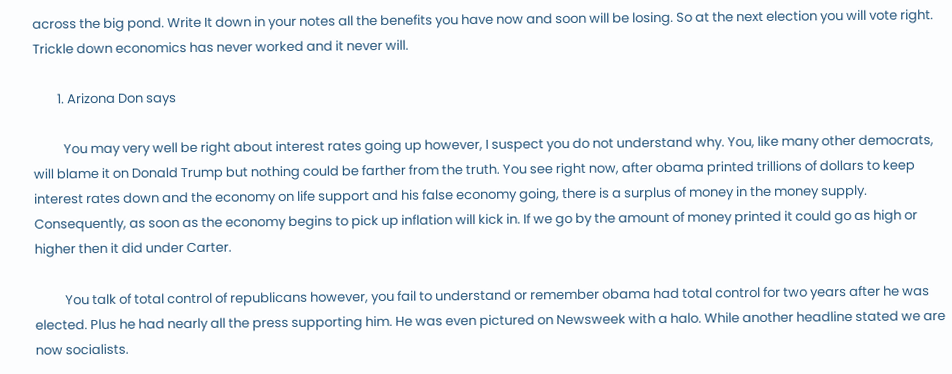across the big pond. Write It down in your notes all the benefits you have now and soon will be losing. So at the next election you will vote right. Trickle down economics has never worked and it never will.

        1. Arizona Don says

          You may very well be right about interest rates going up however, I suspect you do not understand why. You, like many other democrats, will blame it on Donald Trump but nothing could be farther from the truth. You see right now, after obama printed trillions of dollars to keep interest rates down and the economy on life support and his false economy going, there is a surplus of money in the money supply. Consequently, as soon as the economy begins to pick up inflation will kick in. If we go by the amount of money printed it could go as high or higher then it did under Carter.

          You talk of total control of republicans however, you fail to understand or remember obama had total control for two years after he was elected. Plus he had nearly all the press supporting him. He was even pictured on Newsweek with a halo. While another headline stated we are now socialists.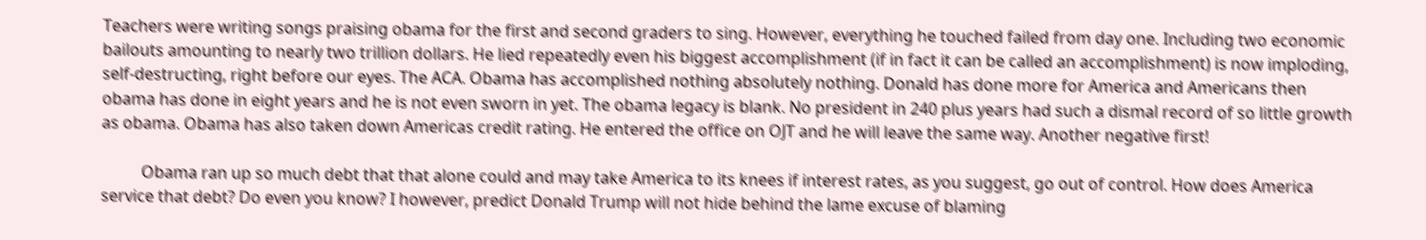Teachers were writing songs praising obama for the first and second graders to sing. However, everything he touched failed from day one. Including two economic bailouts amounting to nearly two trillion dollars. He lied repeatedly even his biggest accomplishment (if in fact it can be called an accomplishment) is now imploding, self-destructing, right before our eyes. The ACA. Obama has accomplished nothing absolutely nothing. Donald has done more for America and Americans then obama has done in eight years and he is not even sworn in yet. The obama legacy is blank. No president in 240 plus years had such a dismal record of so little growth as obama. Obama has also taken down Americas credit rating. He entered the office on OJT and he will leave the same way. Another negative first!

          Obama ran up so much debt that that alone could and may take America to its knees if interest rates, as you suggest, go out of control. How does America service that debt? Do even you know? I however, predict Donald Trump will not hide behind the lame excuse of blaming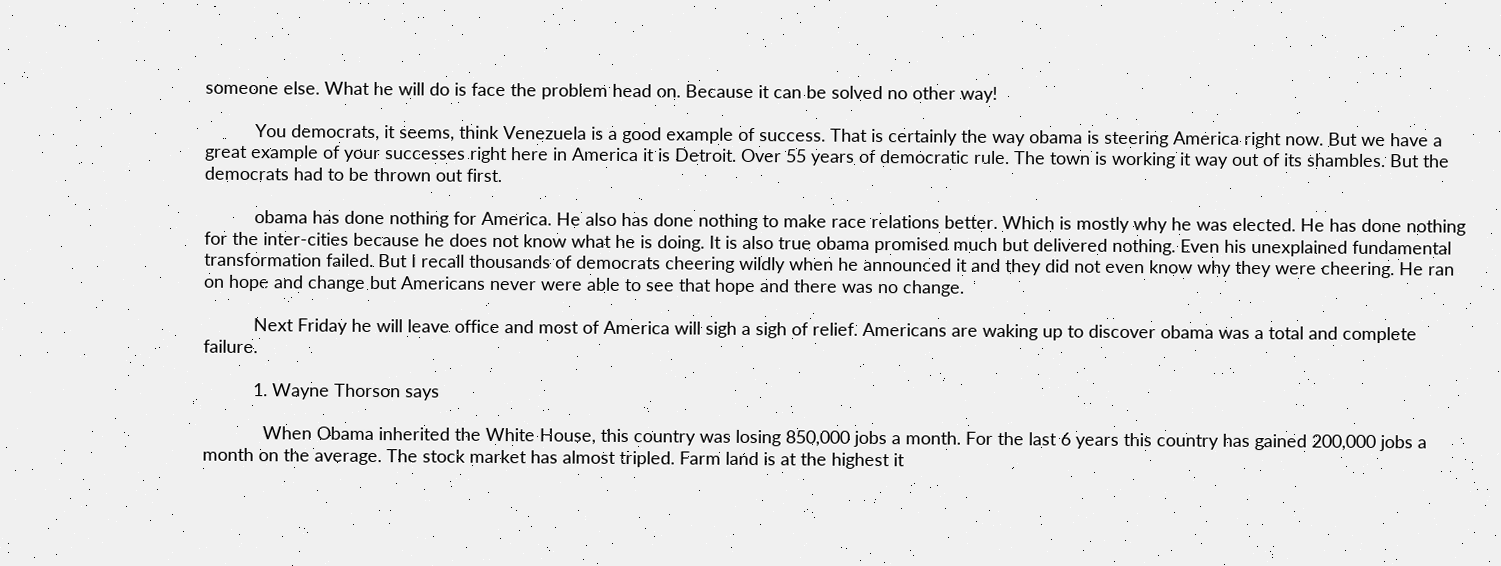someone else. What he will do is face the problem head on. Because it can be solved no other way!

          You democrats, it seems, think Venezuela is a good example of success. That is certainly the way obama is steering America right now. But we have a great example of your successes right here in America it is Detroit. Over 55 years of democratic rule. The town is working it way out of its shambles. But the democrats had to be thrown out first.

          obama has done nothing for America. He also has done nothing to make race relations better. Which is mostly why he was elected. He has done nothing for the inter-cities because he does not know what he is doing. It is also true obama promised much but delivered nothing. Even his unexplained fundamental transformation failed. But I recall thousands of democrats cheering wildly when he announced it and they did not even know why they were cheering. He ran on hope and change but Americans never were able to see that hope and there was no change.

          Next Friday he will leave office and most of America will sigh a sigh of relief. Americans are waking up to discover obama was a total and complete failure.

          1. Wayne Thorson says

            When Obama inherited the White House, this country was losing 850,000 jobs a month. For the last 6 years this country has gained 200,000 jobs a month on the average. The stock market has almost tripled. Farm land is at the highest it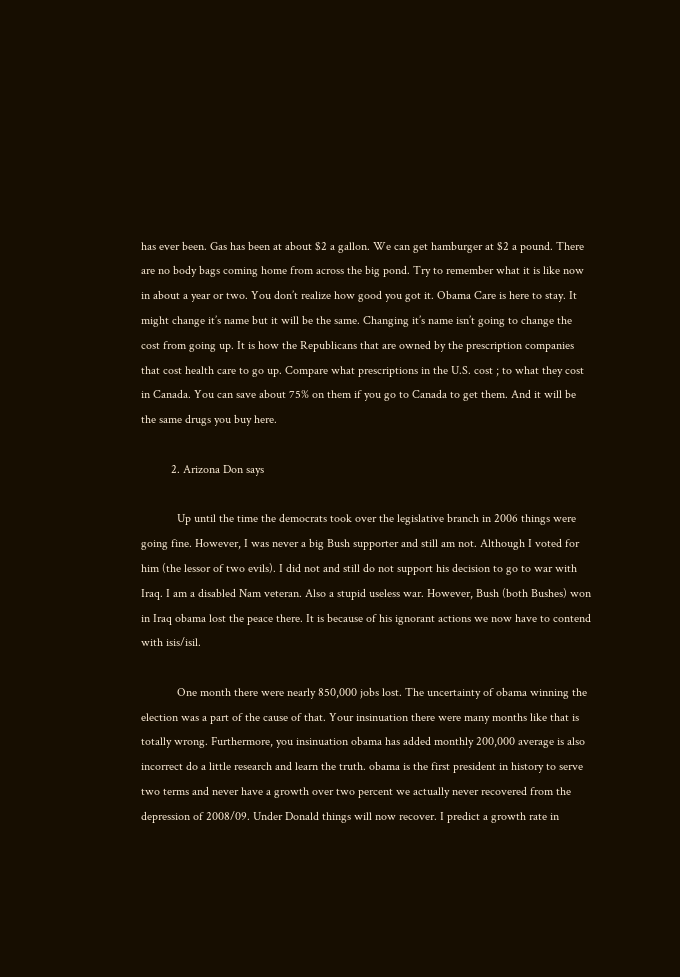has ever been. Gas has been at about $2 a gallon. We can get hamburger at $2 a pound. There are no body bags coming home from across the big pond. Try to remember what it is like now in about a year or two. You don’t realize how good you got it. Obama Care is here to stay. It might change it’s name but it will be the same. Changing it’s name isn’t going to change the cost from going up. It is how the Republicans that are owned by the prescription companies that cost health care to go up. Compare what prescriptions in the U.S. cost ; to what they cost in Canada. You can save about 75% on them if you go to Canada to get them. And it will be the same drugs you buy here.

          2. Arizona Don says

            Up until the time the democrats took over the legislative branch in 2006 things were going fine. However, I was never a big Bush supporter and still am not. Although I voted for him (the lessor of two evils). I did not and still do not support his decision to go to war with Iraq. I am a disabled Nam veteran. Also a stupid useless war. However, Bush (both Bushes) won in Iraq obama lost the peace there. It is because of his ignorant actions we now have to contend with isis/isil.

            One month there were nearly 850,000 jobs lost. The uncertainty of obama winning the election was a part of the cause of that. Your insinuation there were many months like that is totally wrong. Furthermore, you insinuation obama has added monthly 200,000 average is also incorrect do a little research and learn the truth. obama is the first president in history to serve two terms and never have a growth over two percent we actually never recovered from the depression of 2008/09. Under Donald things will now recover. I predict a growth rate in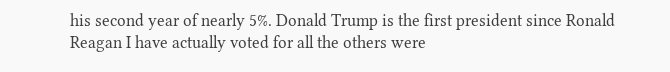his second year of nearly 5%. Donald Trump is the first president since Ronald Reagan I have actually voted for all the others were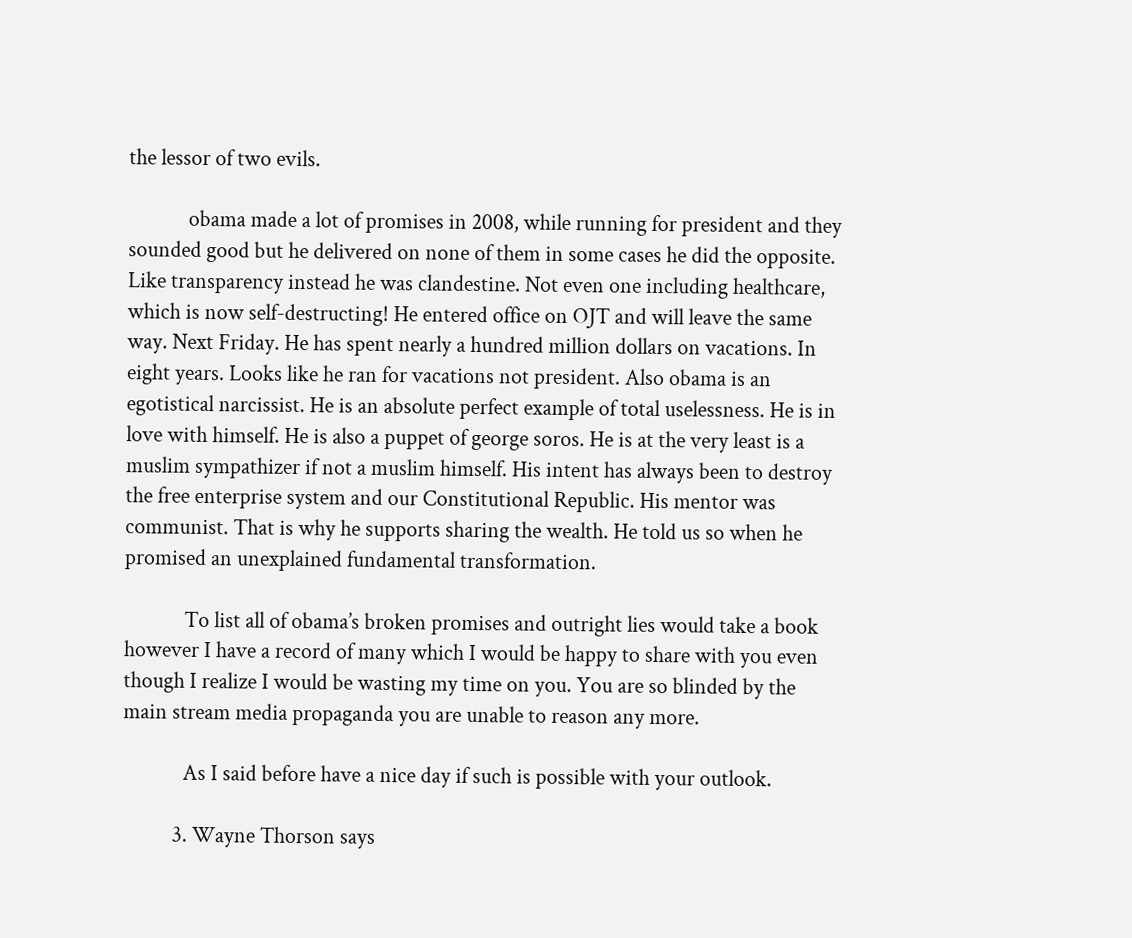the lessor of two evils.

            obama made a lot of promises in 2008, while running for president and they sounded good but he delivered on none of them in some cases he did the opposite. Like transparency instead he was clandestine. Not even one including healthcare, which is now self-destructing! He entered office on OJT and will leave the same way. Next Friday. He has spent nearly a hundred million dollars on vacations. In eight years. Looks like he ran for vacations not president. Also obama is an egotistical narcissist. He is an absolute perfect example of total uselessness. He is in love with himself. He is also a puppet of george soros. He is at the very least is a muslim sympathizer if not a muslim himself. His intent has always been to destroy the free enterprise system and our Constitutional Republic. His mentor was communist. That is why he supports sharing the wealth. He told us so when he promised an unexplained fundamental transformation.

            To list all of obama’s broken promises and outright lies would take a book however I have a record of many which I would be happy to share with you even though I realize I would be wasting my time on you. You are so blinded by the main stream media propaganda you are unable to reason any more.

            As I said before have a nice day if such is possible with your outlook.

          3. Wayne Thorson says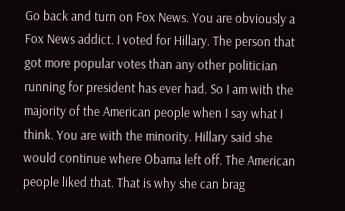Go back and turn on Fox News. You are obviously a Fox News addict. I voted for Hillary. The person that got more popular votes than any other politician running for president has ever had. So I am with the majority of the American people when I say what I think. You are with the minority. Hillary said she would continue where Obama left off. The American people liked that. That is why she can brag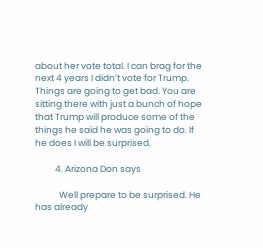about her vote total. I can brag for the next 4 years I didn’t vote for Trump. Things are going to get bad. You are sitting there with just a bunch of hope that Trump will produce some of the things he said he was going to do. If he does I will be surprised.

          4. Arizona Don says

            Well prepare to be surprised. He has already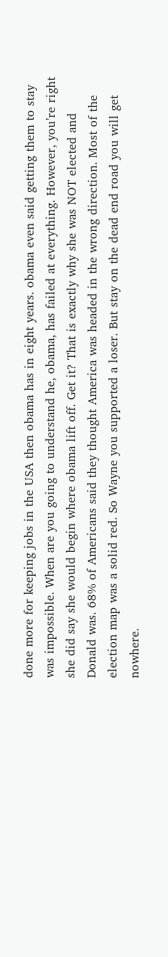done more for keeping jobs in the USA then obama has in eight years. obama even said getting them to stay was impossible. When are you going to understand he, obama, has failed at everything. However, you’re right she did say she would begin where obama lift off. Get it? That is exactly why she was NOT elected and Donald was. 68% of Americans said they thought America was headed in the wrong direction. Most of the election map was a solid red. So Wayne you supported a loser. But stay on the dead end road you will get nowhere.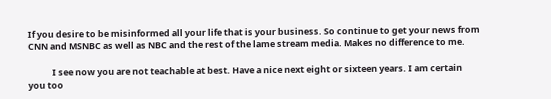If you desire to be misinformed all your life that is your business. So continue to get your news from CNN and MSNBC as well as NBC and the rest of the lame stream media. Makes no difference to me.

            I see now you are not teachable at best. Have a nice next eight or sixteen years. I am certain you too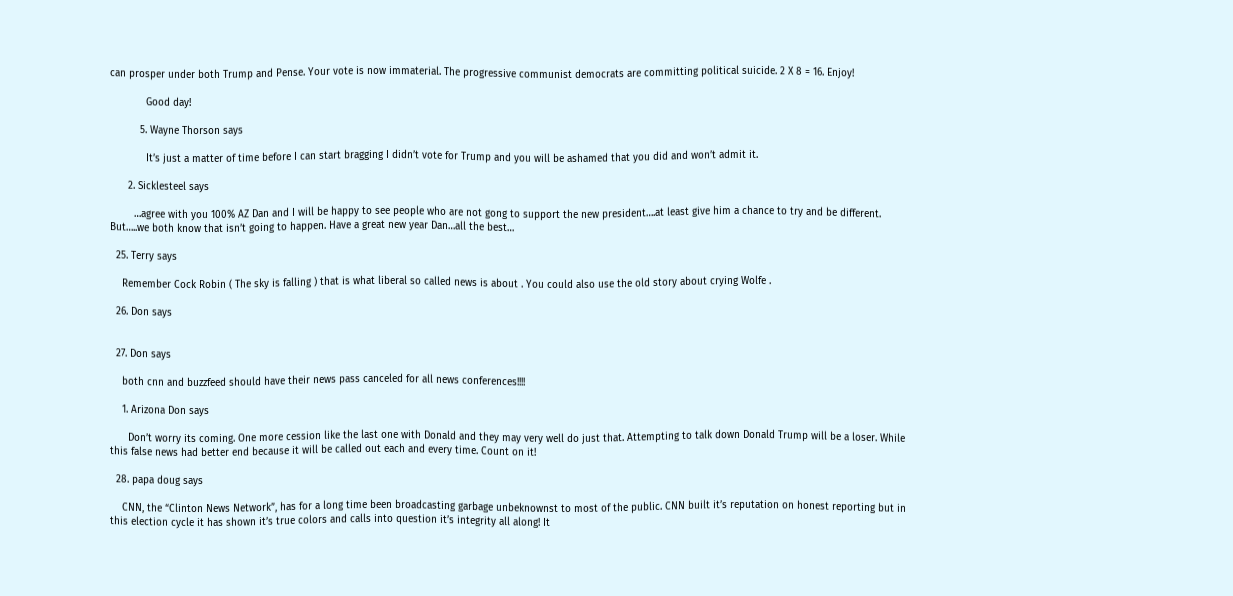can prosper under both Trump and Pense. Your vote is now immaterial. The progressive communist democrats are committing political suicide. 2 X 8 = 16. Enjoy!

            Good day!

          5. Wayne Thorson says

            It’s just a matter of time before I can start bragging I didn’t vote for Trump and you will be ashamed that you did and won’t admit it.

      2. Sicklesteel says

        …agree with you 100% AZ Dan and I will be happy to see people who are not gong to support the new president….at least give him a chance to try and be different. But…..we both know that isn’t going to happen. Have a great new year Dan…all the best…

  25. Terry says

    Remember Cock Robin ( The sky is falling ) that is what liberal so called news is about . You could also use the old story about crying Wolfe .

  26. Don says


  27. Don says

    both cnn and buzzfeed should have their news pass canceled for all news conferences!!!!

    1. Arizona Don says

      Don’t worry its coming. One more cession like the last one with Donald and they may very well do just that. Attempting to talk down Donald Trump will be a loser. While this false news had better end because it will be called out each and every time. Count on it!

  28. papa doug says

    CNN, the “Clinton News Network”, has for a long time been broadcasting garbage unbeknownst to most of the public. CNN built it’s reputation on honest reporting but in this election cycle it has shown it’s true colors and calls into question it’s integrity all along! It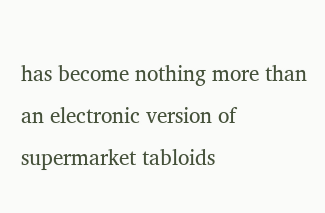has become nothing more than an electronic version of supermarket tabloids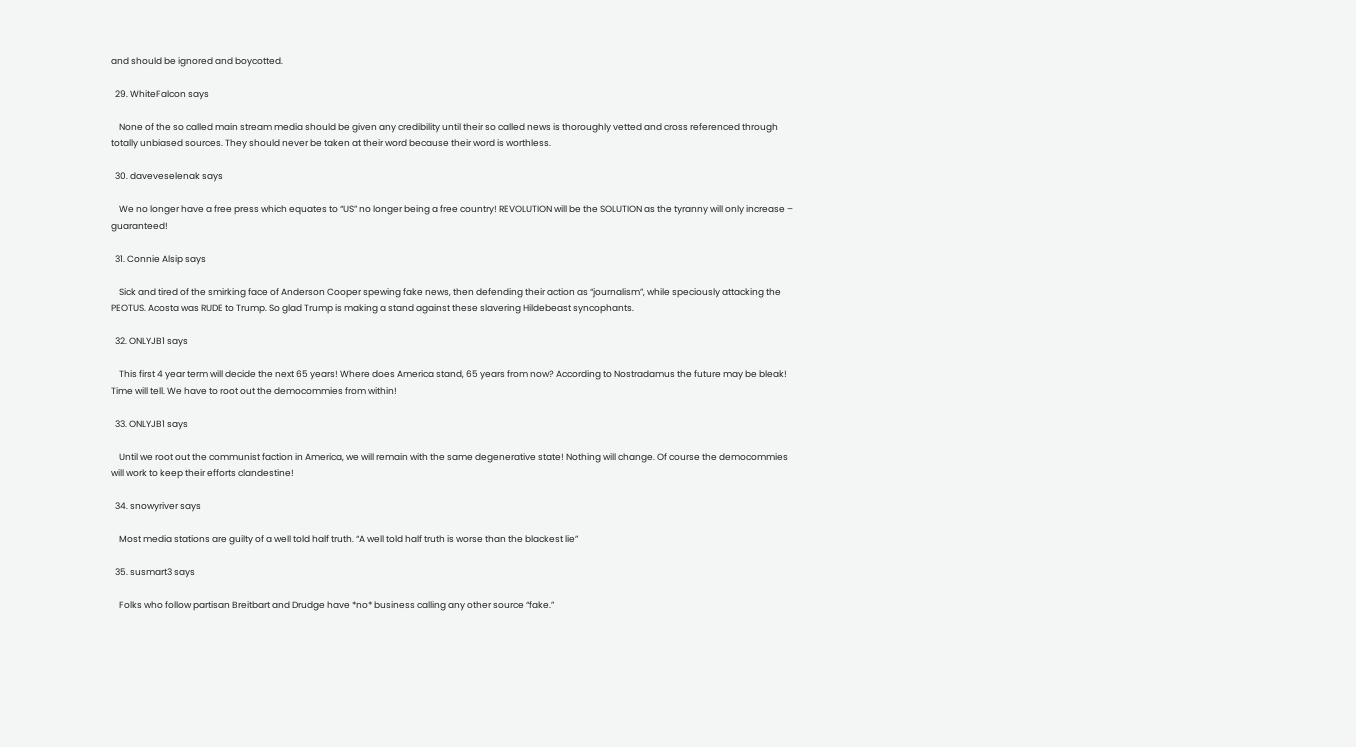and should be ignored and boycotted.

  29. WhiteFalcon says

    None of the so called main stream media should be given any credibility until their so called news is thoroughly vetted and cross referenced through totally unbiased sources. They should never be taken at their word because their word is worthless.

  30. daveveselenak says

    We no longer have a free press which equates to “US” no longer being a free country! REVOLUTION will be the SOLUTION as the tyranny will only increase – guaranteed!

  31. Connie Alsip says

    Sick and tired of the smirking face of Anderson Cooper spewing fake news, then defending their action as “journalism”, while speciously attacking the PEOTUS. Acosta was RUDE to Trump. So glad Trump is making a stand against these slavering Hildebeast syncophants.

  32. ONLYJB1 says

    This first 4 year term will decide the next 65 years! Where does America stand, 65 years from now? According to Nostradamus the future may be bleak! Time will tell. We have to root out the democommies from within!

  33. ONLYJB1 says

    Until we root out the communist faction in America, we will remain with the same degenerative state! Nothing will change. Of course the democommies will work to keep their efforts clandestine!

  34. snowyriver says

    Most media stations are guilty of a well told half truth. “A well told half truth is worse than the blackest lie”

  35. susmart3 says

    Folks who follow partisan Breitbart and Drudge have *no* business calling any other source “fake.”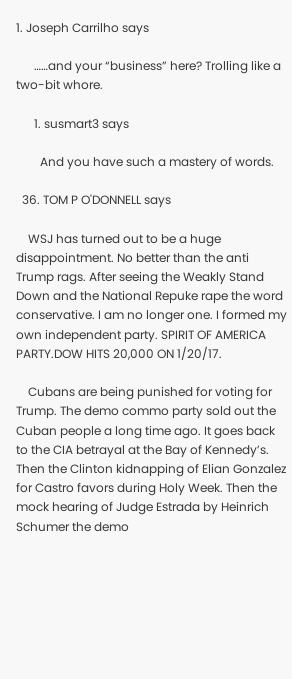1. Joseph Carrilho says

      ……and your “business” here? Trolling like a two-bit whore.

      1. susmart3 says

        And you have such a mastery of words.

  36. TOM P O'DONNELL says

    WSJ has turned out to be a huge disappointment. No better than the anti Trump rags. After seeing the Weakly Stand Down and the National Repuke rape the word conservative. I am no longer one. I formed my own independent party. SPIRIT OF AMERICA PARTY.DOW HITS 20,000 ON 1/20/17.

    Cubans are being punished for voting for Trump. The demo commo party sold out the Cuban people a long time ago. It goes back to the CIA betrayal at the Bay of Kennedy’s. Then the Clinton kidnapping of Elian Gonzalez for Castro favors during Holy Week. Then the mock hearing of Judge Estrada by Heinrich Schumer the demo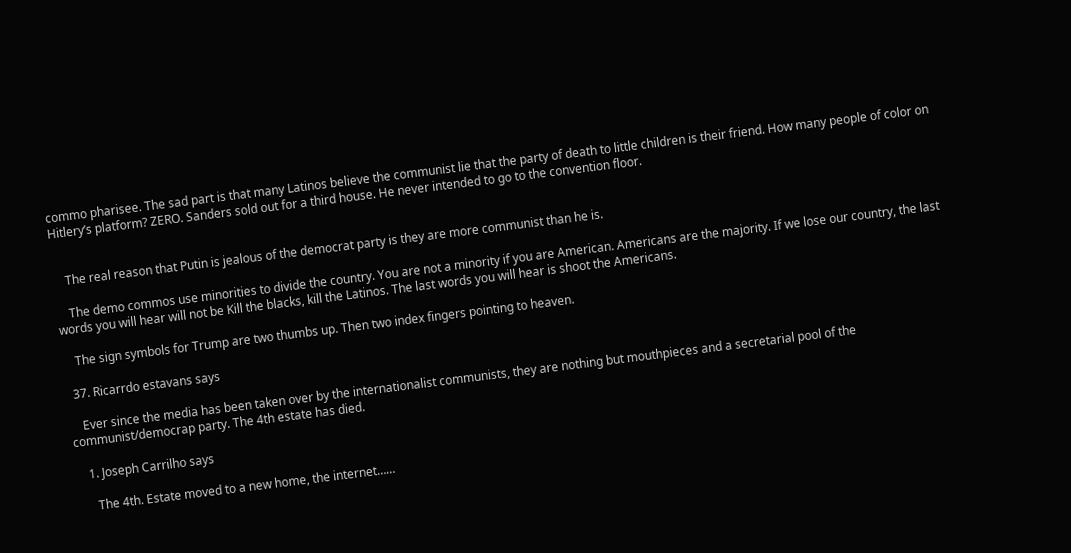commo pharisee. The sad part is that many Latinos believe the communist lie that the party of death to little children is their friend. How many people of color on Hitlery’s platform? ZERO. Sanders sold out for a third house. He never intended to go to the convention floor.


    The real reason that Putin is jealous of the democrat party is they are more communist than he is.

    The demo commos use minorities to divide the country. You are not a minority if you are American. Americans are the majority. If we lose our country, the last words you will hear will not be Kill the blacks, kill the Latinos. The last words you will hear is shoot the Americans.

    The sign symbols for Trump are two thumbs up. Then two index fingers pointing to heaven.

  37. Ricarrdo estavans says

    Ever since the media has been taken over by the internationalist communists, they are nothing but mouthpieces and a secretarial pool of the communist/democrap party. The 4th estate has died.

    1. Joseph Carrilho says

      The 4th. Estate moved to a new home, the internet……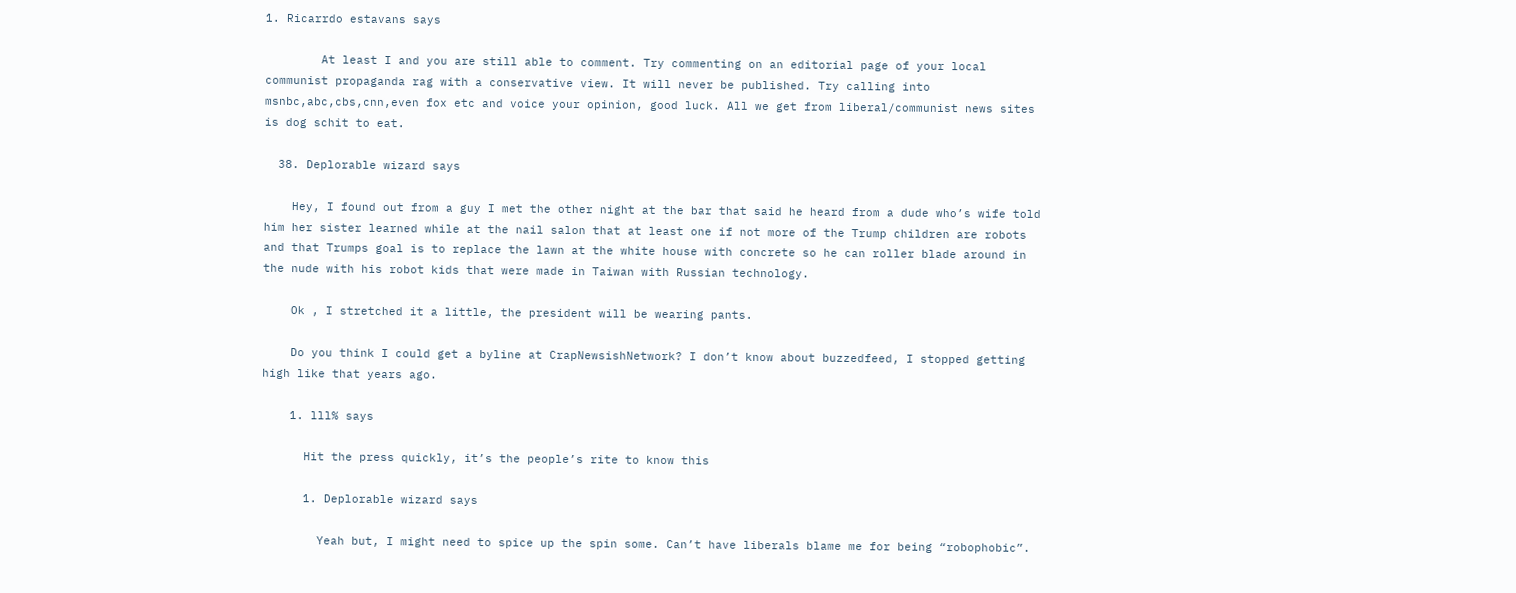1. Ricarrdo estavans says

        At least I and you are still able to comment. Try commenting on an editorial page of your local communist propaganda rag with a conservative view. It will never be published. Try calling into msnbc,abc,cbs,cnn,even fox etc and voice your opinion, good luck. All we get from liberal/communist news sites is dog schit to eat.

  38. Deplorable wizard says

    Hey, I found out from a guy I met the other night at the bar that said he heard from a dude who’s wife told him her sister learned while at the nail salon that at least one if not more of the Trump children are robots and that Trumps goal is to replace the lawn at the white house with concrete so he can roller blade around in the nude with his robot kids that were made in Taiwan with Russian technology.

    Ok , I stretched it a little, the president will be wearing pants.

    Do you think I could get a byline at CrapNewsishNetwork? I don’t know about buzzedfeed, I stopped getting high like that years ago.

    1. lll% says

      Hit the press quickly, it’s the people’s rite to know this

      1. Deplorable wizard says

        Yeah but, I might need to spice up the spin some. Can’t have liberals blame me for being “robophobic”.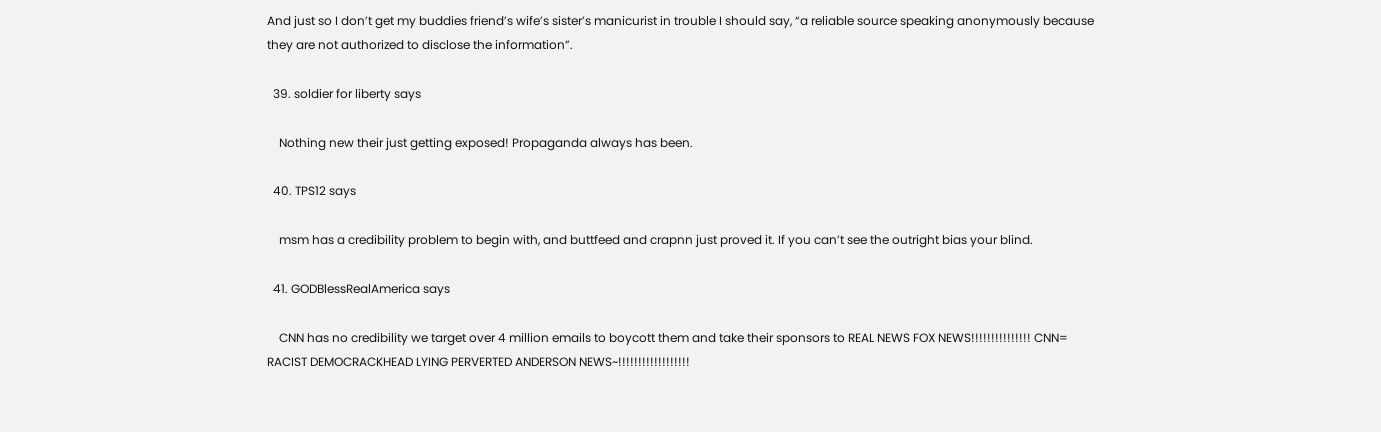And just so I don’t get my buddies friend’s wife’s sister’s manicurist in trouble I should say, “a reliable source speaking anonymously because they are not authorized to disclose the information”.

  39. soldier for liberty says

    Nothing new their just getting exposed! Propaganda always has been.

  40. TPS12 says

    msm has a credibility problem to begin with, and buttfeed and crapnn just proved it. If you can’t see the outright bias your blind.

  41. GODBlessRealAmerica says

    CNN has no credibility we target over 4 million emails to boycott them and take their sponsors to REAL NEWS FOX NEWS!!!!!!!!!!!!!!! CNN= RACIST DEMOCRACKHEAD LYING PERVERTED ANDERSON NEWS~!!!!!!!!!!!!!!!!!!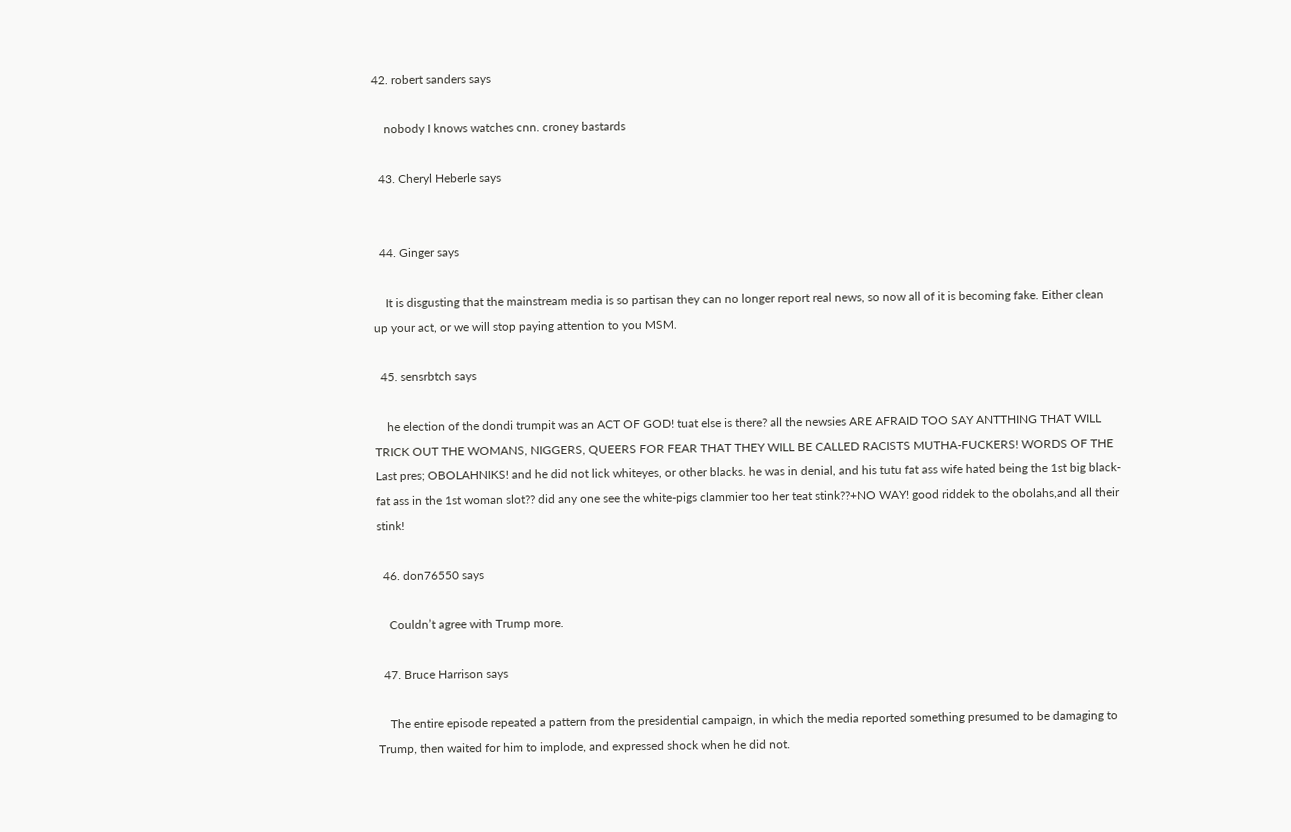42. robert sanders says

    nobody I knows watches cnn. croney bastards

  43. Cheryl Heberle says


  44. Ginger says

    It is disgusting that the mainstream media is so partisan they can no longer report real news, so now all of it is becoming fake. Either clean up your act, or we will stop paying attention to you MSM.

  45. sensrbtch says

    he election of the dondi trumpit was an ACT OF GOD! tuat else is there? all the newsies ARE AFRAID TOO SAY ANTTHING THAT WILL TRICK OUT THE WOMANS, NIGGERS, QUEERS FOR FEAR THAT THEY WILL BE CALLED RACISTS MUTHA-FUCKERS! WORDS OF THE Last pres; OBOLAHNIKS! and he did not lick whiteyes, or other blacks. he was in denial, and his tutu fat ass wife hated being the 1st big black-fat ass in the 1st woman slot?? did any one see the white-pigs clammier too her teat stink??+NO WAY! good riddek to the obolahs,and all their stink!

  46. don76550 says

    Couldn’t agree with Trump more.

  47. Bruce Harrison says

    The entire episode repeated a pattern from the presidential campaign, in which the media reported something presumed to be damaging to Trump, then waited for him to implode, and expressed shock when he did not.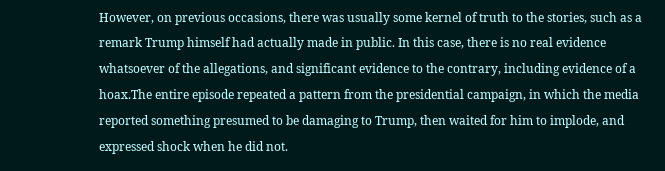However, on previous occasions, there was usually some kernel of truth to the stories, such as a remark Trump himself had actually made in public. In this case, there is no real evidence whatsoever of the allegations, and significant evidence to the contrary, including evidence of a hoax.The entire episode repeated a pattern from the presidential campaign, in which the media reported something presumed to be damaging to Trump, then waited for him to implode, and expressed shock when he did not.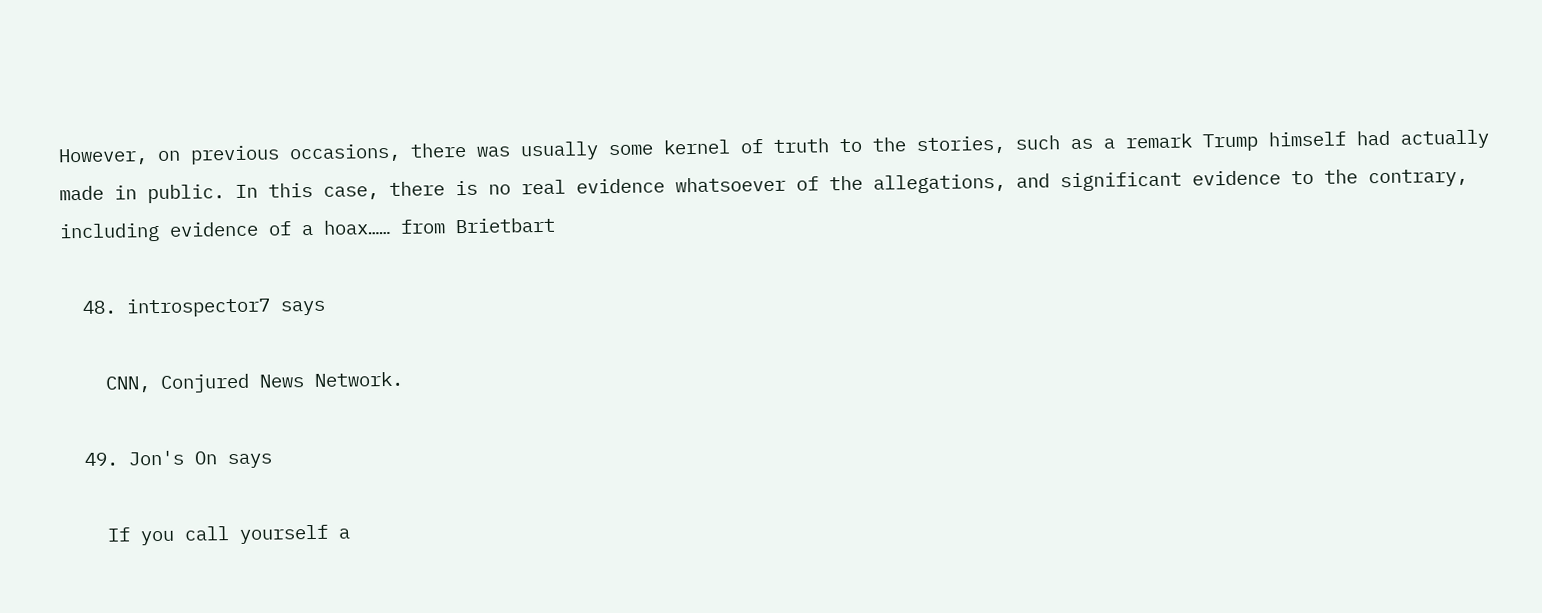However, on previous occasions, there was usually some kernel of truth to the stories, such as a remark Trump himself had actually made in public. In this case, there is no real evidence whatsoever of the allegations, and significant evidence to the contrary, including evidence of a hoax…… from Brietbart

  48. introspector7 says

    CNN, Conjured News Network.

  49. Jon's On says

    If you call yourself a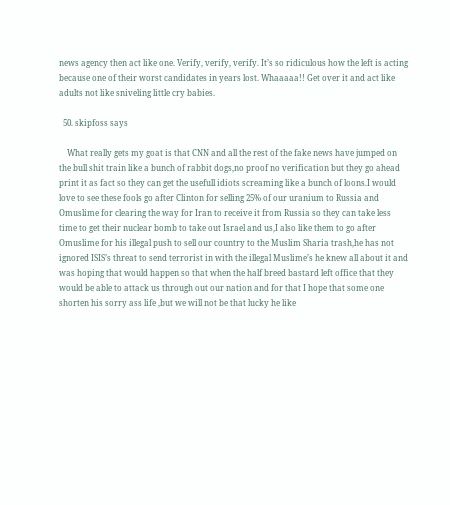news agency then act like one. Verify, verify, verify. It’s so ridiculous how the left is acting because one of their worst candidates in years lost. Whaaaaa!! Get over it and act like adults not like sniveling little cry babies.

  50. skipfoss says

    What really gets my goat is that CNN and all the rest of the fake news have jumped on the bull shit train like a bunch of rabbit dogs,no proof no verification but they go ahead print it as fact so they can get the usefull idiots screaming like a bunch of loons.I would love to see these fools go after Clinton for selling 25% of our uranium to Russia and Omuslime for clearing the way for Iran to receive it from Russia so they can take less time to get their nuclear bomb to take out Israel and us,I also like them to go after Omuslime for his illegal push to sell our country to the Muslim Sharia trash,he has not ignored ISIS’s threat to send terrorist in with the illegal Muslime’s he knew all about it and was hoping that would happen so that when the half breed bastard left office that they would be able to attack us through out our nation and for that I hope that some one shorten his sorry ass life ,but we will not be that lucky he like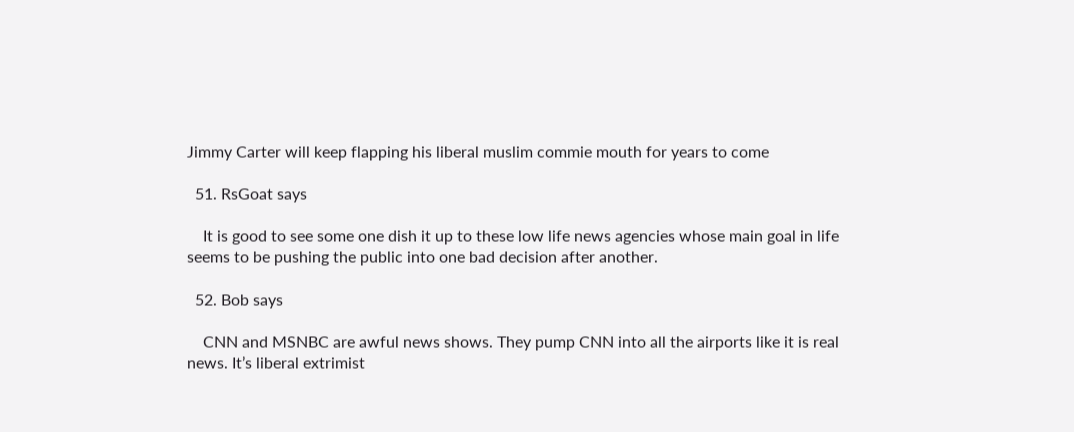Jimmy Carter will keep flapping his liberal muslim commie mouth for years to come

  51. RsGoat says

    It is good to see some one dish it up to these low life news agencies whose main goal in life seems to be pushing the public into one bad decision after another.

  52. Bob says

    CNN and MSNBC are awful news shows. They pump CNN into all the airports like it is real news. It’s liberal extrimist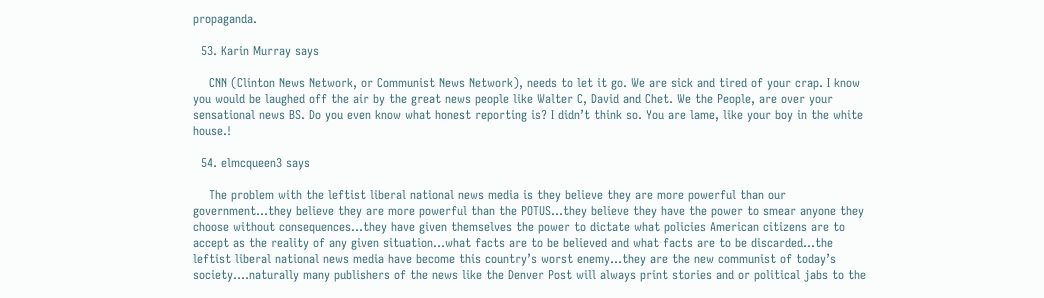propaganda.

  53. Karin Murray says

    CNN (Clinton News Network, or Communist News Network), needs to let it go. We are sick and tired of your crap. I know you would be laughed off the air by the great news people like Walter C, David and Chet. We the People, are over your sensational news BS. Do you even know what honest reporting is? I didn’t think so. You are lame, like your boy in the white house.!

  54. elmcqueen3 says

    The problem with the leftist liberal national news media is they believe they are more powerful than our government…they believe they are more powerful than the POTUS…they believe they have the power to smear anyone they choose without consequences…they have given themselves the power to dictate what policies American citizens are to accept as the reality of any given situation…what facts are to be believed and what facts are to be discarded…the leftist liberal national news media have become this country’s worst enemy…they are the new communist of today’s society….naturally many publishers of the news like the Denver Post will always print stories and or political jabs to the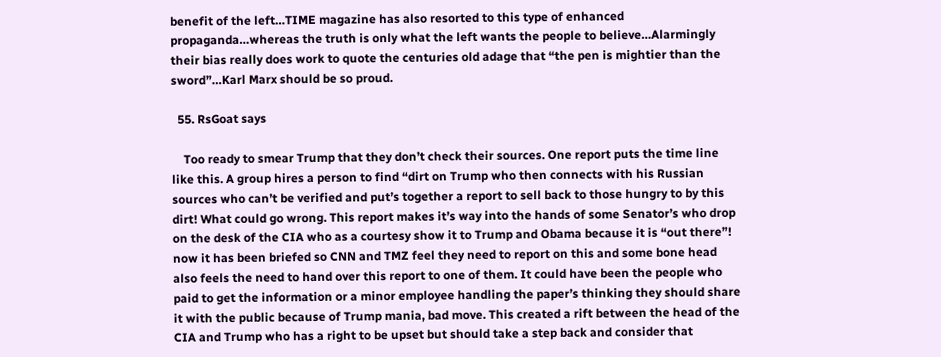benefit of the left…TIME magazine has also resorted to this type of enhanced propaganda…whereas the truth is only what the left wants the people to believe…Alarmingly their bias really does work to quote the centuries old adage that “the pen is mightier than the sword”…Karl Marx should be so proud.

  55. RsGoat says

    Too ready to smear Trump that they don’t check their sources. One report puts the time line like this. A group hires a person to find “dirt on Trump who then connects with his Russian sources who can’t be verified and put’s together a report to sell back to those hungry to by this dirt! What could go wrong. This report makes it’s way into the hands of some Senator’s who drop on the desk of the CIA who as a courtesy show it to Trump and Obama because it is “out there”! now it has been briefed so CNN and TMZ feel they need to report on this and some bone head also feels the need to hand over this report to one of them. It could have been the people who paid to get the information or a minor employee handling the paper’s thinking they should share it with the public because of Trump mania, bad move. This created a rift between the head of the CIA and Trump who has a right to be upset but should take a step back and consider that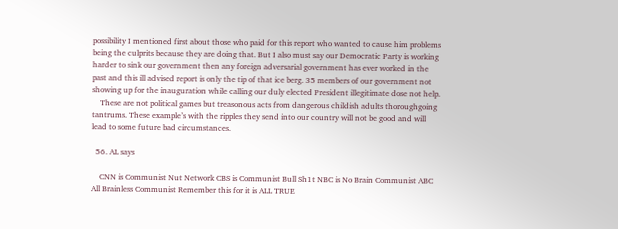possibility I mentioned first about those who paid for this report who wanted to cause him problems being the culprits because they are doing that. But I also must say our Democratic Party is working harder to sink our government then any foreign adversarial government has ever worked in the past and this ill advised report is only the tip of that ice berg. 35 members of our government not showing up for the inauguration while calling our duly elected President illegitimate dose not help.
    These are not political games but treasonous acts from dangerous childish adults thoroughgoing tantrums. These example’s with the ripples they send into our country will not be good and will lead to some future bad circumstances.

  56. AL says

    CNN is Communist Nut Network CBS is Communist Bull Sh1t NBC is No Brain Communist ABC All Brainless Communist Remember this for it is ALL TRUE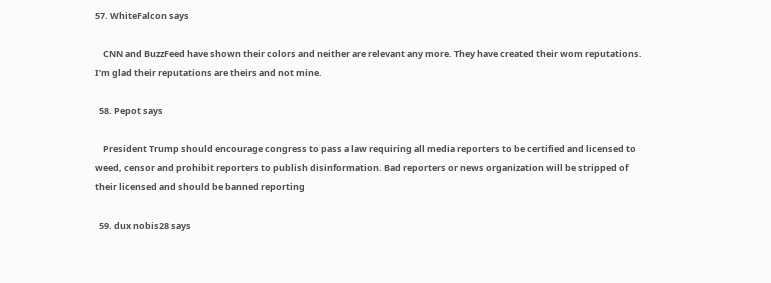57. WhiteFalcon says

    CNN and BuzzFeed have shown their colors and neither are relevant any more. They have created their wom reputations. I’m glad their reputations are theirs and not mine.

  58. Pepot says

    President Trump should encourage congress to pass a law requiring all media reporters to be certified and licensed to weed, censor and prohibit reporters to publish disinformation. Bad reporters or news organization will be stripped of their licensed and should be banned reporting

  59. dux nobis28 says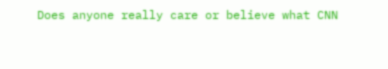Does anyone really care or believe what CNN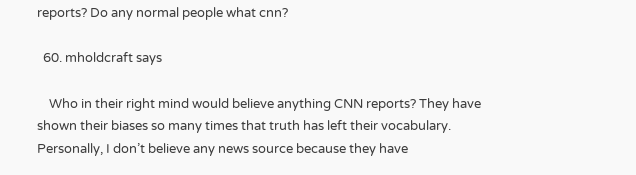reports? Do any normal people what cnn?

  60. mholdcraft says

    Who in their right mind would believe anything CNN reports? They have shown their biases so many times that truth has left their vocabulary. Personally, I don’t believe any news source because they have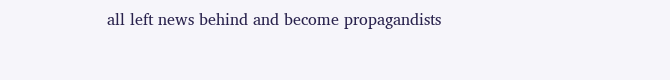all left news behind and become propagandists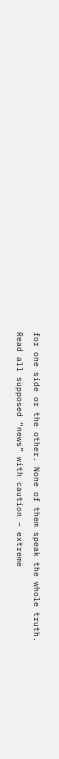for one side or the other. None of them speak the whole truth. Read all supposed “news” with caution – extreme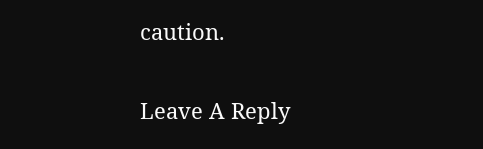caution.

Leave A Reply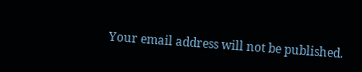Your email address will not be published.